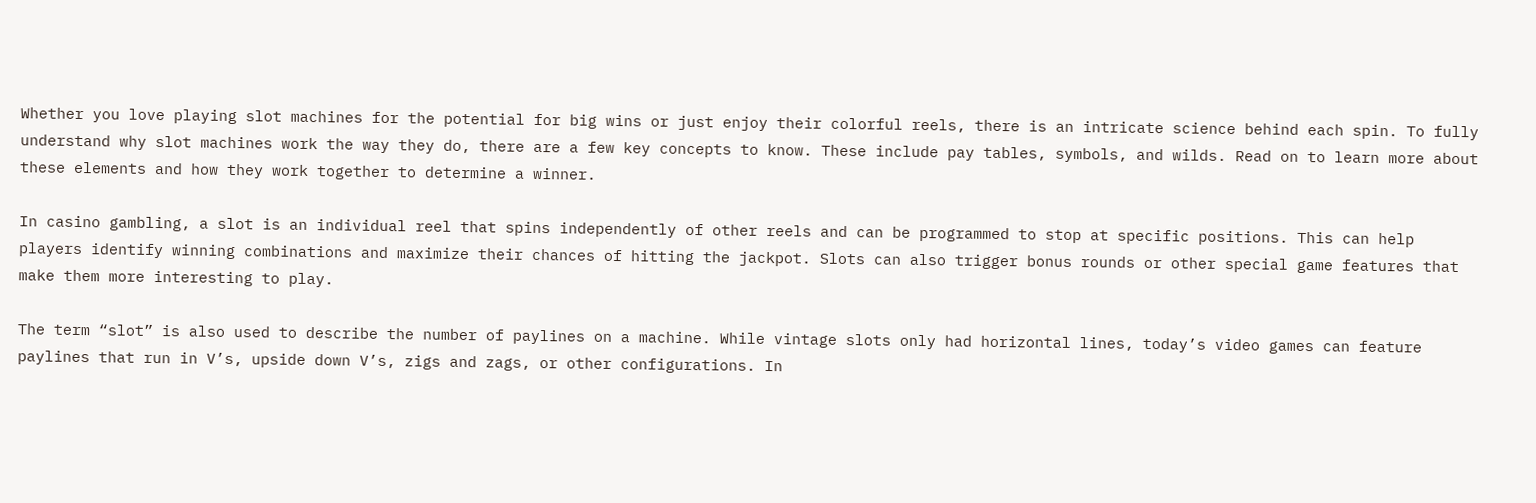Whether you love playing slot machines for the potential for big wins or just enjoy their colorful reels, there is an intricate science behind each spin. To fully understand why slot machines work the way they do, there are a few key concepts to know. These include pay tables, symbols, and wilds. Read on to learn more about these elements and how they work together to determine a winner.

In casino gambling, a slot is an individual reel that spins independently of other reels and can be programmed to stop at specific positions. This can help players identify winning combinations and maximize their chances of hitting the jackpot. Slots can also trigger bonus rounds or other special game features that make them more interesting to play.

The term “slot” is also used to describe the number of paylines on a machine. While vintage slots only had horizontal lines, today’s video games can feature paylines that run in V’s, upside down V’s, zigs and zags, or other configurations. In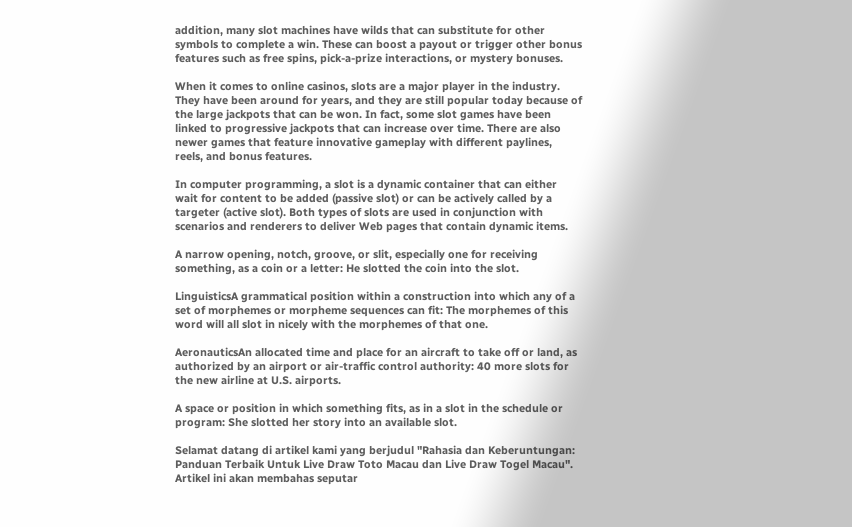addition, many slot machines have wilds that can substitute for other symbols to complete a win. These can boost a payout or trigger other bonus features such as free spins, pick-a-prize interactions, or mystery bonuses.

When it comes to online casinos, slots are a major player in the industry. They have been around for years, and they are still popular today because of the large jackpots that can be won. In fact, some slot games have been linked to progressive jackpots that can increase over time. There are also newer games that feature innovative gameplay with different paylines, reels, and bonus features.

In computer programming, a slot is a dynamic container that can either wait for content to be added (passive slot) or can be actively called by a targeter (active slot). Both types of slots are used in conjunction with scenarios and renderers to deliver Web pages that contain dynamic items.

A narrow opening, notch, groove, or slit, especially one for receiving something, as a coin or a letter: He slotted the coin into the slot.

LinguisticsA grammatical position within a construction into which any of a set of morphemes or morpheme sequences can fit: The morphemes of this word will all slot in nicely with the morphemes of that one.

AeronauticsAn allocated time and place for an aircraft to take off or land, as authorized by an airport or air-traffic control authority: 40 more slots for the new airline at U.S. airports.

A space or position in which something fits, as in a slot in the schedule or program: She slotted her story into an available slot.

Selamat datang di artikel kami yang berjudul "Rahasia dan Keberuntungan: Panduan Terbaik Untuk Live Draw Toto Macau dan Live Draw Togel Macau". Artikel ini akan membahas seputar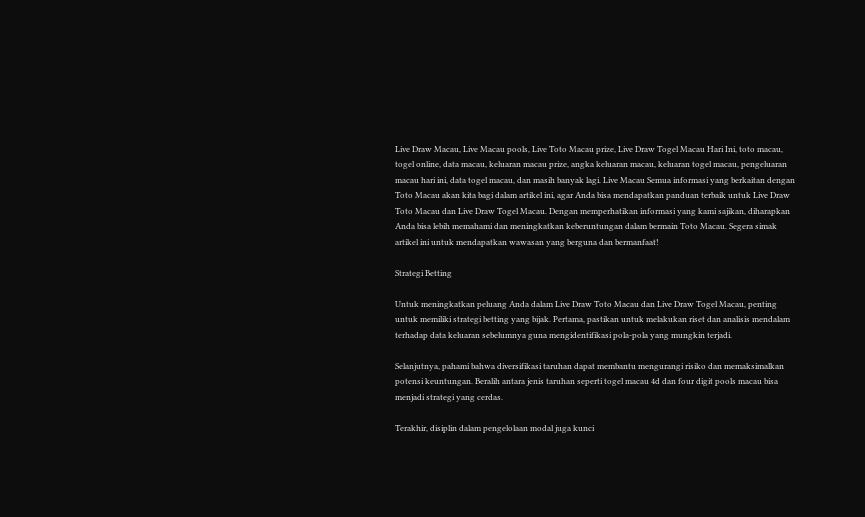Live Draw Macau, Live Macau pools, Live Toto Macau prize, Live Draw Togel Macau Hari Ini, toto macau, togel online, data macau, keluaran macau prize, angka keluaran macau, keluaran togel macau, pengeluaran macau hari ini, data togel macau, dan masih banyak lagi. Live Macau Semua informasi yang berkaitan dengan Toto Macau akan kita bagi dalam artikel ini, agar Anda bisa mendapatkan panduan terbaik untuk Live Draw Toto Macau dan Live Draw Togel Macau. Dengan memperhatikan informasi yang kami sajikan, diharapkan Anda bisa lebih memahami dan meningkatkan keberuntungan dalam bermain Toto Macau. Segera simak artikel ini untuk mendapatkan wawasan yang berguna dan bermanfaat!

Strategi Betting

Untuk meningkatkan peluang Anda dalam Live Draw Toto Macau dan Live Draw Togel Macau, penting untuk memiliki strategi betting yang bijak. Pertama, pastikan untuk melakukan riset dan analisis mendalam terhadap data keluaran sebelumnya guna mengidentifikasi pola-pola yang mungkin terjadi.

Selanjutnya, pahami bahwa diversifikasi taruhan dapat membantu mengurangi risiko dan memaksimalkan potensi keuntungan. Beralih antara jenis taruhan seperti togel macau 4d dan four digit pools macau bisa menjadi strategi yang cerdas.

Terakhir, disiplin dalam pengelolaan modal juga kunci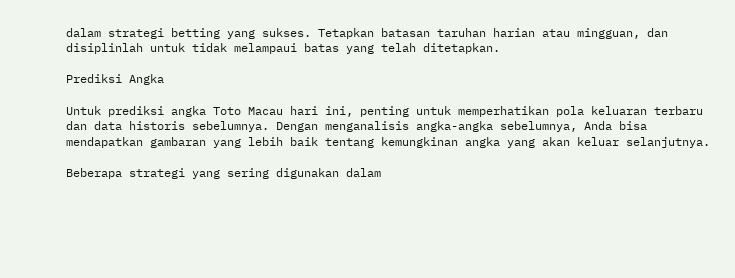dalam strategi betting yang sukses. Tetapkan batasan taruhan harian atau mingguan, dan disiplinlah untuk tidak melampaui batas yang telah ditetapkan.

Prediksi Angka

Untuk prediksi angka Toto Macau hari ini, penting untuk memperhatikan pola keluaran terbaru dan data historis sebelumnya. Dengan menganalisis angka-angka sebelumnya, Anda bisa mendapatkan gambaran yang lebih baik tentang kemungkinan angka yang akan keluar selanjutnya.

Beberapa strategi yang sering digunakan dalam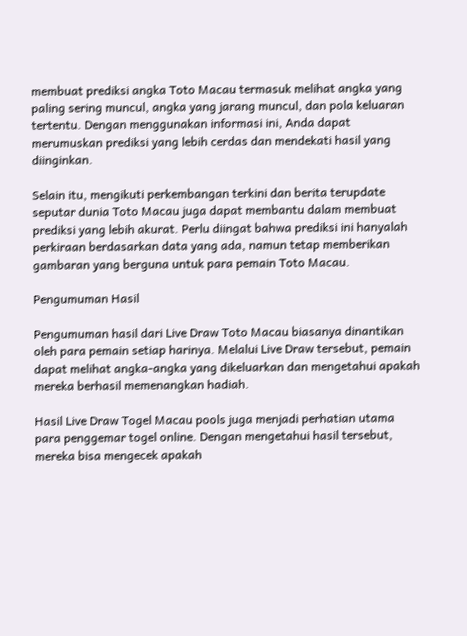membuat prediksi angka Toto Macau termasuk melihat angka yang paling sering muncul, angka yang jarang muncul, dan pola keluaran tertentu. Dengan menggunakan informasi ini, Anda dapat merumuskan prediksi yang lebih cerdas dan mendekati hasil yang diinginkan.

Selain itu, mengikuti perkembangan terkini dan berita terupdate seputar dunia Toto Macau juga dapat membantu dalam membuat prediksi yang lebih akurat. Perlu diingat bahwa prediksi ini hanyalah perkiraan berdasarkan data yang ada, namun tetap memberikan gambaran yang berguna untuk para pemain Toto Macau.

Pengumuman Hasil

Pengumuman hasil dari Live Draw Toto Macau biasanya dinantikan oleh para pemain setiap harinya. Melalui Live Draw tersebut, pemain dapat melihat angka-angka yang dikeluarkan dan mengetahui apakah mereka berhasil memenangkan hadiah.

Hasil Live Draw Togel Macau pools juga menjadi perhatian utama para penggemar togel online. Dengan mengetahui hasil tersebut, mereka bisa mengecek apakah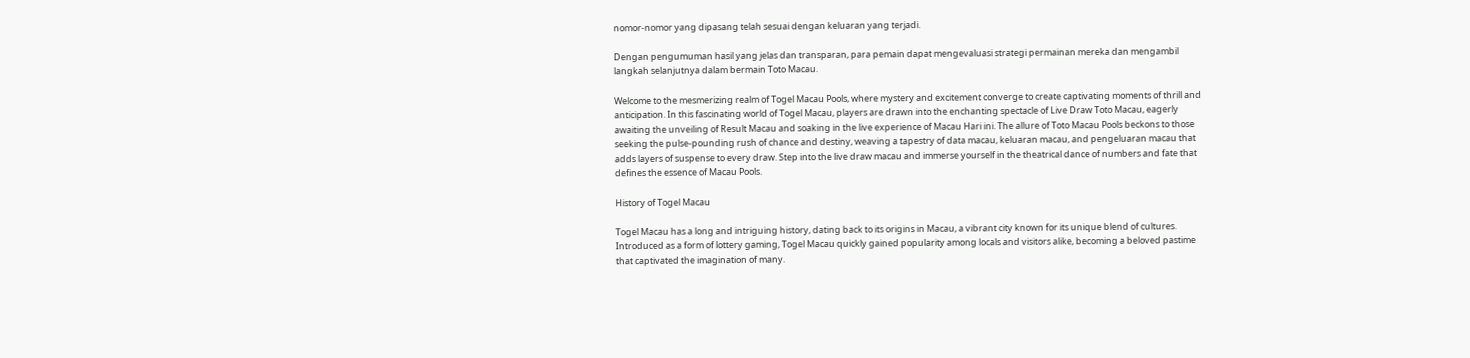nomor-nomor yang dipasang telah sesuai dengan keluaran yang terjadi.

Dengan pengumuman hasil yang jelas dan transparan, para pemain dapat mengevaluasi strategi permainan mereka dan mengambil langkah selanjutnya dalam bermain Toto Macau.

Welcome to the mesmerizing realm of Togel Macau Pools, where mystery and excitement converge to create captivating moments of thrill and anticipation. In this fascinating world of Togel Macau, players are drawn into the enchanting spectacle of Live Draw Toto Macau, eagerly awaiting the unveiling of Result Macau and soaking in the live experience of Macau Hari ini. The allure of Toto Macau Pools beckons to those seeking the pulse-pounding rush of chance and destiny, weaving a tapestry of data macau, keluaran macau, and pengeluaran macau that adds layers of suspense to every draw. Step into the live draw macau and immerse yourself in the theatrical dance of numbers and fate that defines the essence of Macau Pools.

History of Togel Macau

Togel Macau has a long and intriguing history, dating back to its origins in Macau, a vibrant city known for its unique blend of cultures. Introduced as a form of lottery gaming, Togel Macau quickly gained popularity among locals and visitors alike, becoming a beloved pastime that captivated the imagination of many.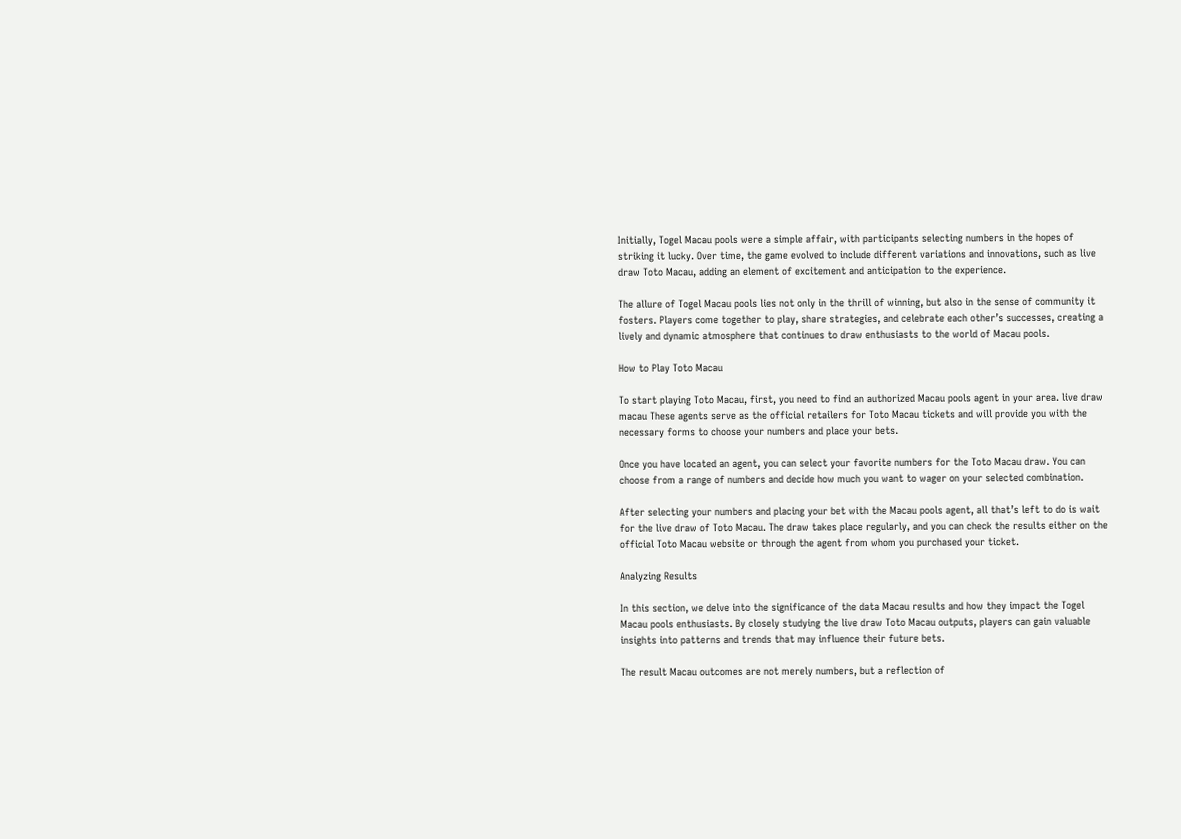Initially, Togel Macau pools were a simple affair, with participants selecting numbers in the hopes of striking it lucky. Over time, the game evolved to include different variations and innovations, such as live draw Toto Macau, adding an element of excitement and anticipation to the experience.

The allure of Togel Macau pools lies not only in the thrill of winning, but also in the sense of community it fosters. Players come together to play, share strategies, and celebrate each other’s successes, creating a lively and dynamic atmosphere that continues to draw enthusiasts to the world of Macau pools.

How to Play Toto Macau

To start playing Toto Macau, first, you need to find an authorized Macau pools agent in your area. live draw macau These agents serve as the official retailers for Toto Macau tickets and will provide you with the necessary forms to choose your numbers and place your bets.

Once you have located an agent, you can select your favorite numbers for the Toto Macau draw. You can choose from a range of numbers and decide how much you want to wager on your selected combination.

After selecting your numbers and placing your bet with the Macau pools agent, all that’s left to do is wait for the live draw of Toto Macau. The draw takes place regularly, and you can check the results either on the official Toto Macau website or through the agent from whom you purchased your ticket.

Analyzing Results

In this section, we delve into the significance of the data Macau results and how they impact the Togel Macau pools enthusiasts. By closely studying the live draw Toto Macau outputs, players can gain valuable insights into patterns and trends that may influence their future bets.

The result Macau outcomes are not merely numbers, but a reflection of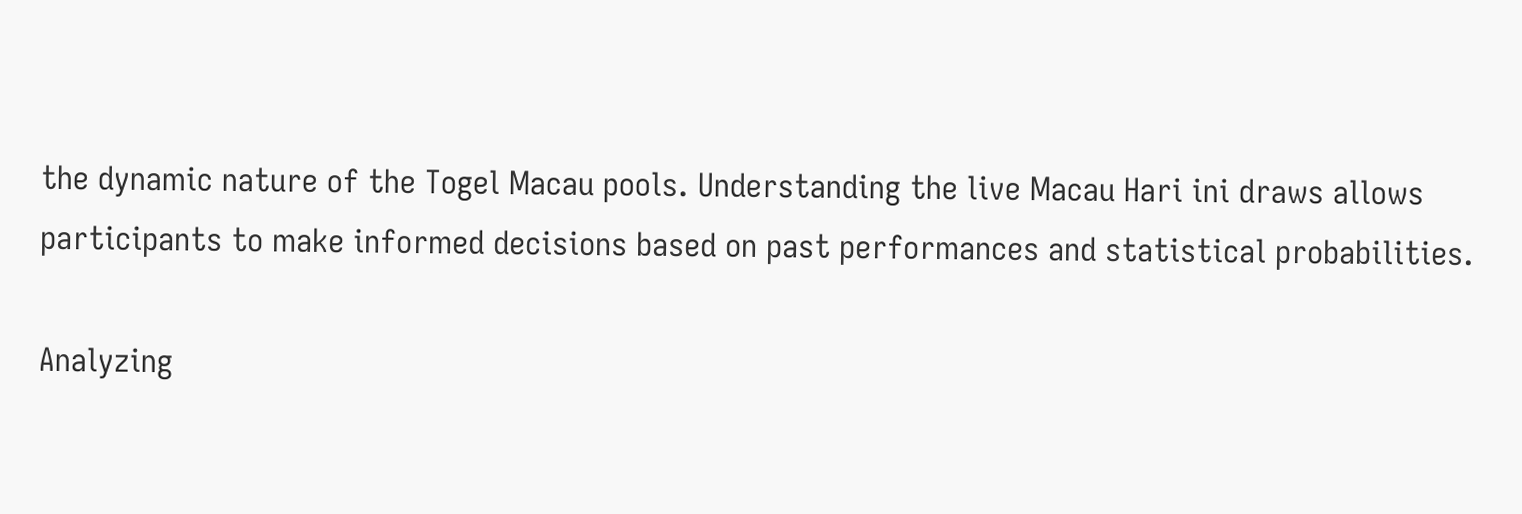the dynamic nature of the Togel Macau pools. Understanding the live Macau Hari ini draws allows participants to make informed decisions based on past performances and statistical probabilities.

Analyzing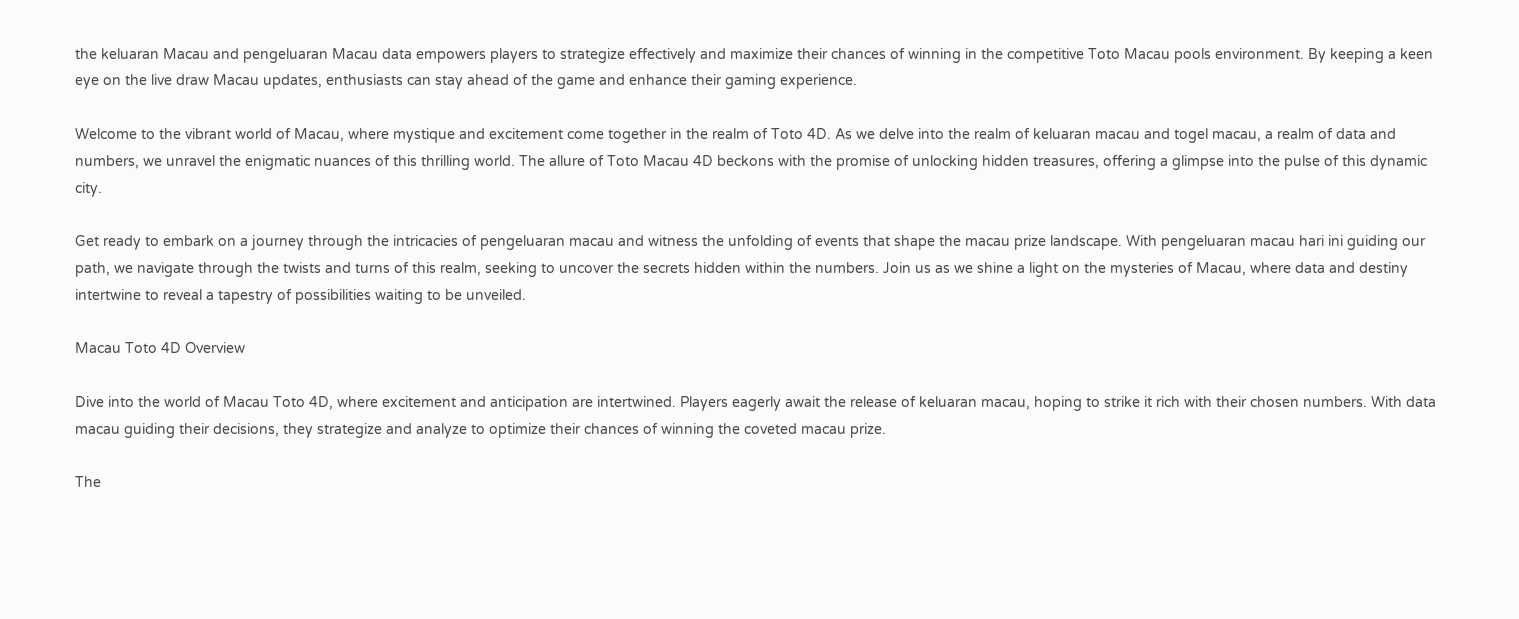the keluaran Macau and pengeluaran Macau data empowers players to strategize effectively and maximize their chances of winning in the competitive Toto Macau pools environment. By keeping a keen eye on the live draw Macau updates, enthusiasts can stay ahead of the game and enhance their gaming experience.

Welcome to the vibrant world of Macau, where mystique and excitement come together in the realm of Toto 4D. As we delve into the realm of keluaran macau and togel macau, a realm of data and numbers, we unravel the enigmatic nuances of this thrilling world. The allure of Toto Macau 4D beckons with the promise of unlocking hidden treasures, offering a glimpse into the pulse of this dynamic city.

Get ready to embark on a journey through the intricacies of pengeluaran macau and witness the unfolding of events that shape the macau prize landscape. With pengeluaran macau hari ini guiding our path, we navigate through the twists and turns of this realm, seeking to uncover the secrets hidden within the numbers. Join us as we shine a light on the mysteries of Macau, where data and destiny intertwine to reveal a tapestry of possibilities waiting to be unveiled.

Macau Toto 4D Overview

Dive into the world of Macau Toto 4D, where excitement and anticipation are intertwined. Players eagerly await the release of keluaran macau, hoping to strike it rich with their chosen numbers. With data macau guiding their decisions, they strategize and analyze to optimize their chances of winning the coveted macau prize.

The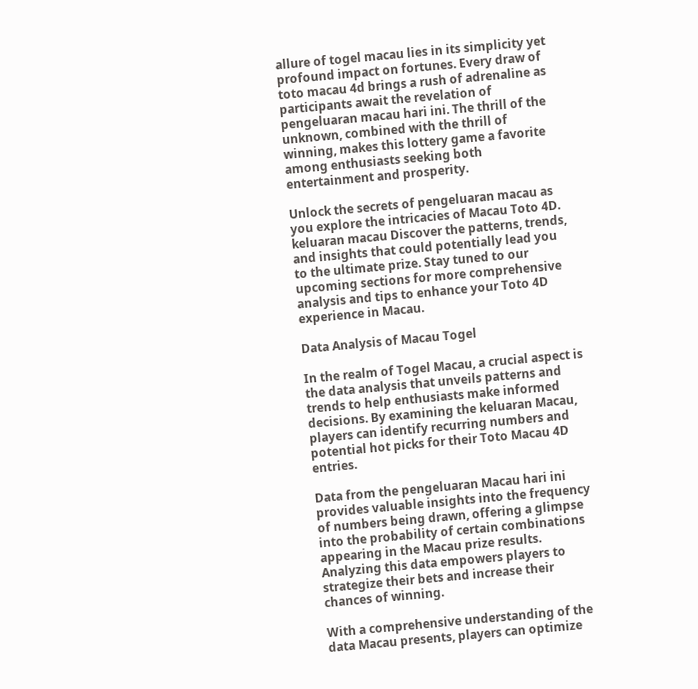allure of togel macau lies in its simplicity yet profound impact on fortunes. Every draw of toto macau 4d brings a rush of adrenaline as participants await the revelation of pengeluaran macau hari ini. The thrill of the unknown, combined with the thrill of winning, makes this lottery game a favorite among enthusiasts seeking both entertainment and prosperity.

Unlock the secrets of pengeluaran macau as you explore the intricacies of Macau Toto 4D. keluaran macau Discover the patterns, trends, and insights that could potentially lead you to the ultimate prize. Stay tuned to our upcoming sections for more comprehensive analysis and tips to enhance your Toto 4D experience in Macau.

Data Analysis of Macau Togel

In the realm of Togel Macau, a crucial aspect is the data analysis that unveils patterns and trends to help enthusiasts make informed decisions. By examining the keluaran Macau, players can identify recurring numbers and potential hot picks for their Toto Macau 4D entries.

Data from the pengeluaran Macau hari ini provides valuable insights into the frequency of numbers being drawn, offering a glimpse into the probability of certain combinations appearing in the Macau prize results. Analyzing this data empowers players to strategize their bets and increase their chances of winning.

With a comprehensive understanding of the data Macau presents, players can optimize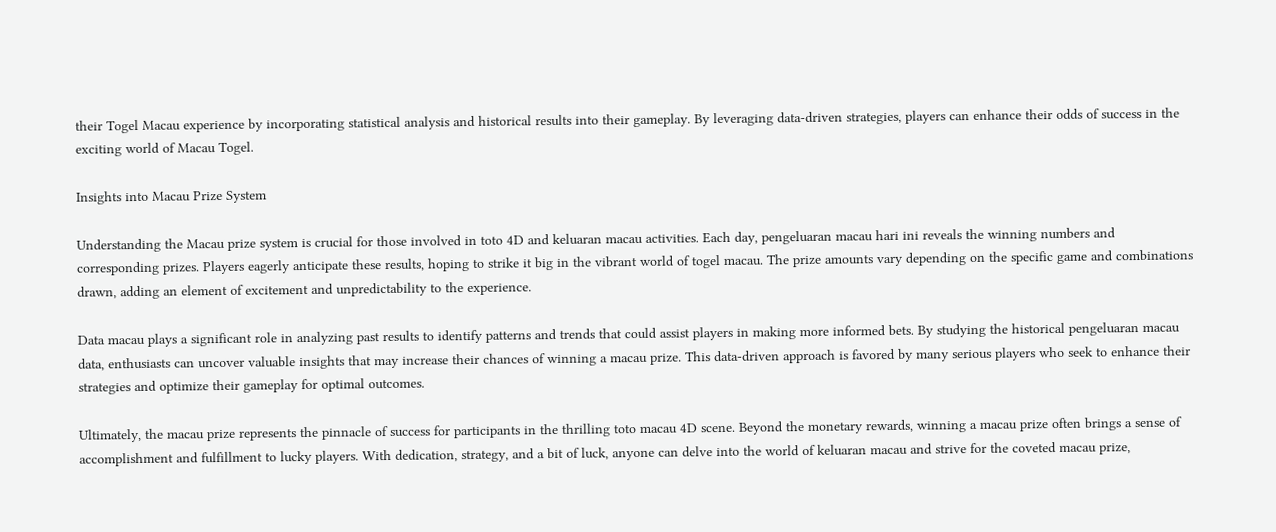their Togel Macau experience by incorporating statistical analysis and historical results into their gameplay. By leveraging data-driven strategies, players can enhance their odds of success in the exciting world of Macau Togel.

Insights into Macau Prize System

Understanding the Macau prize system is crucial for those involved in toto 4D and keluaran macau activities. Each day, pengeluaran macau hari ini reveals the winning numbers and corresponding prizes. Players eagerly anticipate these results, hoping to strike it big in the vibrant world of togel macau. The prize amounts vary depending on the specific game and combinations drawn, adding an element of excitement and unpredictability to the experience.

Data macau plays a significant role in analyzing past results to identify patterns and trends that could assist players in making more informed bets. By studying the historical pengeluaran macau data, enthusiasts can uncover valuable insights that may increase their chances of winning a macau prize. This data-driven approach is favored by many serious players who seek to enhance their strategies and optimize their gameplay for optimal outcomes.

Ultimately, the macau prize represents the pinnacle of success for participants in the thrilling toto macau 4D scene. Beyond the monetary rewards, winning a macau prize often brings a sense of accomplishment and fulfillment to lucky players. With dedication, strategy, and a bit of luck, anyone can delve into the world of keluaran macau and strive for the coveted macau prize,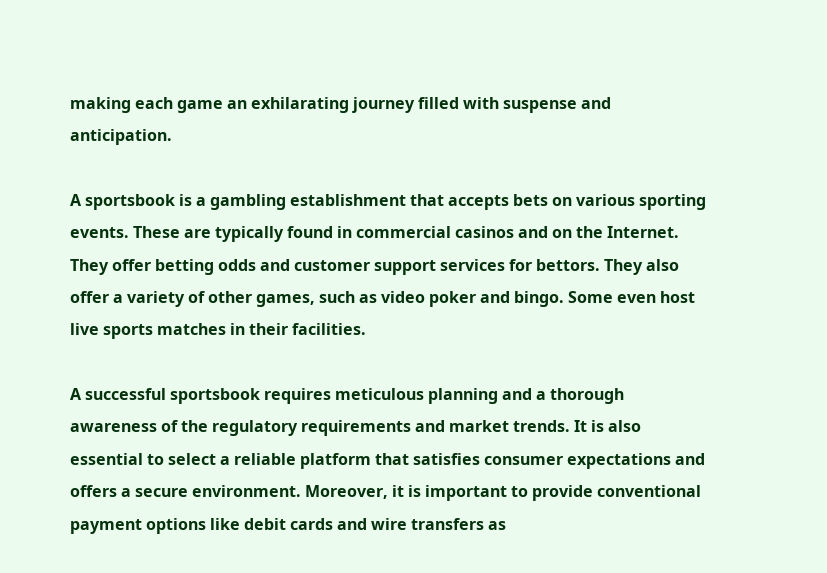making each game an exhilarating journey filled with suspense and anticipation.

A sportsbook is a gambling establishment that accepts bets on various sporting events. These are typically found in commercial casinos and on the Internet. They offer betting odds and customer support services for bettors. They also offer a variety of other games, such as video poker and bingo. Some even host live sports matches in their facilities.

A successful sportsbook requires meticulous planning and a thorough awareness of the regulatory requirements and market trends. It is also essential to select a reliable platform that satisfies consumer expectations and offers a secure environment. Moreover, it is important to provide conventional payment options like debit cards and wire transfers as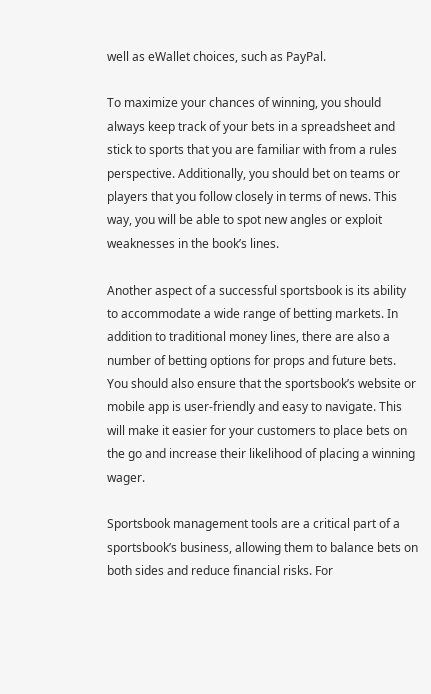well as eWallet choices, such as PayPal.

To maximize your chances of winning, you should always keep track of your bets in a spreadsheet and stick to sports that you are familiar with from a rules perspective. Additionally, you should bet on teams or players that you follow closely in terms of news. This way, you will be able to spot new angles or exploit weaknesses in the book’s lines.

Another aspect of a successful sportsbook is its ability to accommodate a wide range of betting markets. In addition to traditional money lines, there are also a number of betting options for props and future bets. You should also ensure that the sportsbook’s website or mobile app is user-friendly and easy to navigate. This will make it easier for your customers to place bets on the go and increase their likelihood of placing a winning wager.

Sportsbook management tools are a critical part of a sportsbook’s business, allowing them to balance bets on both sides and reduce financial risks. For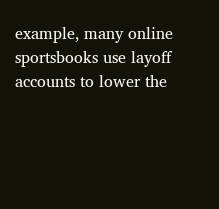example, many online sportsbooks use layoff accounts to lower the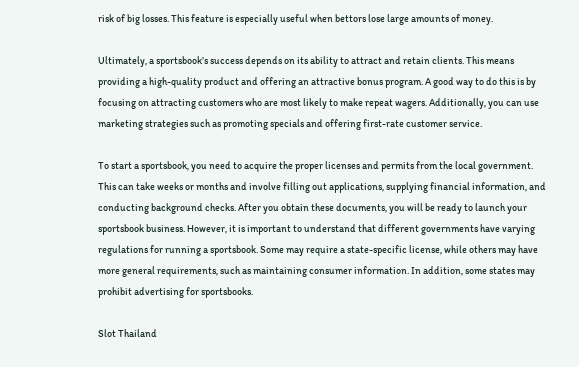risk of big losses. This feature is especially useful when bettors lose large amounts of money.

Ultimately, a sportsbook’s success depends on its ability to attract and retain clients. This means providing a high-quality product and offering an attractive bonus program. A good way to do this is by focusing on attracting customers who are most likely to make repeat wagers. Additionally, you can use marketing strategies such as promoting specials and offering first-rate customer service.

To start a sportsbook, you need to acquire the proper licenses and permits from the local government. This can take weeks or months and involve filling out applications, supplying financial information, and conducting background checks. After you obtain these documents, you will be ready to launch your sportsbook business. However, it is important to understand that different governments have varying regulations for running a sportsbook. Some may require a state-specific license, while others may have more general requirements, such as maintaining consumer information. In addition, some states may prohibit advertising for sportsbooks.

Slot Thailand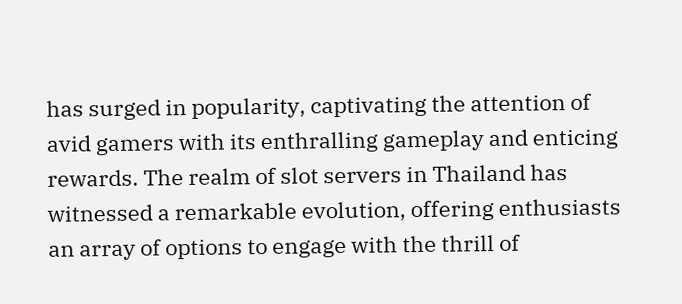has surged in popularity, captivating the attention of avid gamers with its enthralling gameplay and enticing rewards. The realm of slot servers in Thailand has witnessed a remarkable evolution, offering enthusiasts an array of options to engage with the thrill of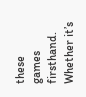these games firsthand. Whether it’s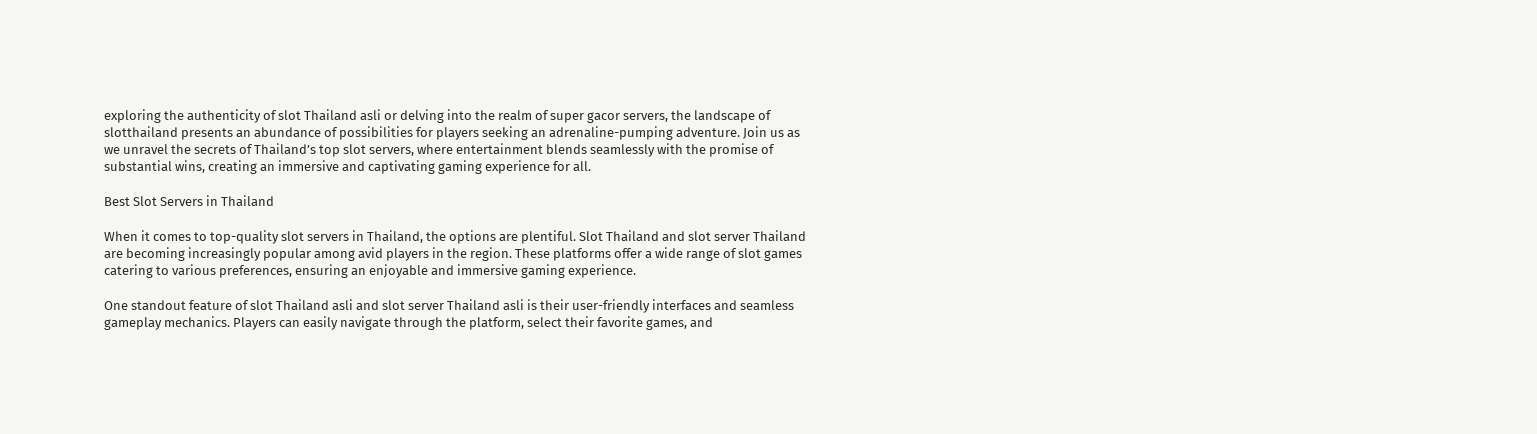exploring the authenticity of slot Thailand asli or delving into the realm of super gacor servers, the landscape of slotthailand presents an abundance of possibilities for players seeking an adrenaline-pumping adventure. Join us as we unravel the secrets of Thailand’s top slot servers, where entertainment blends seamlessly with the promise of substantial wins, creating an immersive and captivating gaming experience for all.

Best Slot Servers in Thailand

When it comes to top-quality slot servers in Thailand, the options are plentiful. Slot Thailand and slot server Thailand are becoming increasingly popular among avid players in the region. These platforms offer a wide range of slot games catering to various preferences, ensuring an enjoyable and immersive gaming experience.

One standout feature of slot Thailand asli and slot server Thailand asli is their user-friendly interfaces and seamless gameplay mechanics. Players can easily navigate through the platform, select their favorite games, and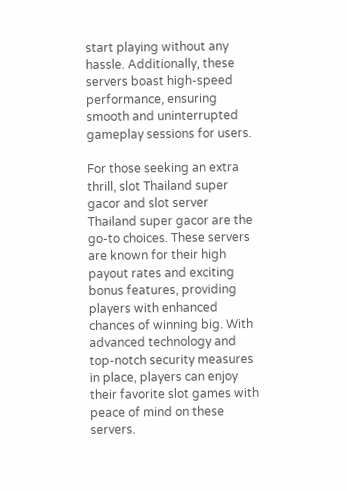start playing without any hassle. Additionally, these servers boast high-speed performance, ensuring smooth and uninterrupted gameplay sessions for users.

For those seeking an extra thrill, slot Thailand super gacor and slot server Thailand super gacor are the go-to choices. These servers are known for their high payout rates and exciting bonus features, providing players with enhanced chances of winning big. With advanced technology and top-notch security measures in place, players can enjoy their favorite slot games with peace of mind on these servers.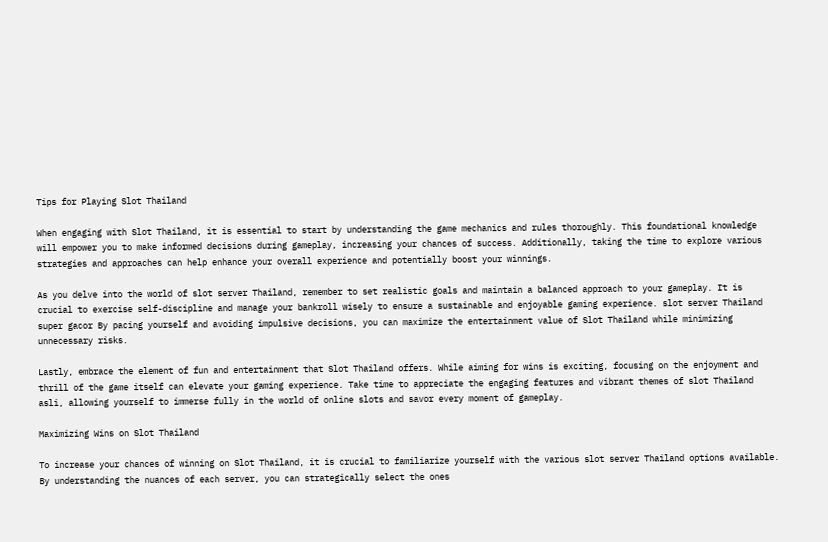Tips for Playing Slot Thailand

When engaging with Slot Thailand, it is essential to start by understanding the game mechanics and rules thoroughly. This foundational knowledge will empower you to make informed decisions during gameplay, increasing your chances of success. Additionally, taking the time to explore various strategies and approaches can help enhance your overall experience and potentially boost your winnings.

As you delve into the world of slot server Thailand, remember to set realistic goals and maintain a balanced approach to your gameplay. It is crucial to exercise self-discipline and manage your bankroll wisely to ensure a sustainable and enjoyable gaming experience. slot server Thailand super gacor By pacing yourself and avoiding impulsive decisions, you can maximize the entertainment value of Slot Thailand while minimizing unnecessary risks.

Lastly, embrace the element of fun and entertainment that Slot Thailand offers. While aiming for wins is exciting, focusing on the enjoyment and thrill of the game itself can elevate your gaming experience. Take time to appreciate the engaging features and vibrant themes of slot Thailand asli, allowing yourself to immerse fully in the world of online slots and savor every moment of gameplay.

Maximizing Wins on Slot Thailand

To increase your chances of winning on Slot Thailand, it is crucial to familiarize yourself with the various slot server Thailand options available. By understanding the nuances of each server, you can strategically select the ones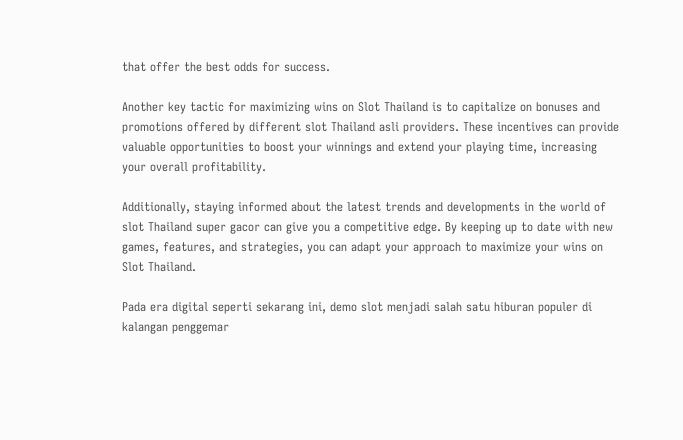that offer the best odds for success.

Another key tactic for maximizing wins on Slot Thailand is to capitalize on bonuses and promotions offered by different slot Thailand asli providers. These incentives can provide valuable opportunities to boost your winnings and extend your playing time, increasing your overall profitability.

Additionally, staying informed about the latest trends and developments in the world of slot Thailand super gacor can give you a competitive edge. By keeping up to date with new games, features, and strategies, you can adapt your approach to maximize your wins on Slot Thailand.

Pada era digital seperti sekarang ini, demo slot menjadi salah satu hiburan populer di kalangan penggemar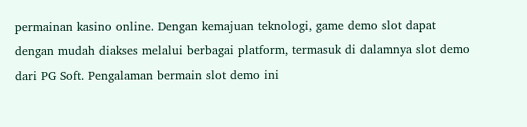permainan kasino online. Dengan kemajuan teknologi, game demo slot dapat dengan mudah diakses melalui berbagai platform, termasuk di dalamnya slot demo dari PG Soft. Pengalaman bermain slot demo ini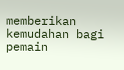memberikan kemudahan bagi pemain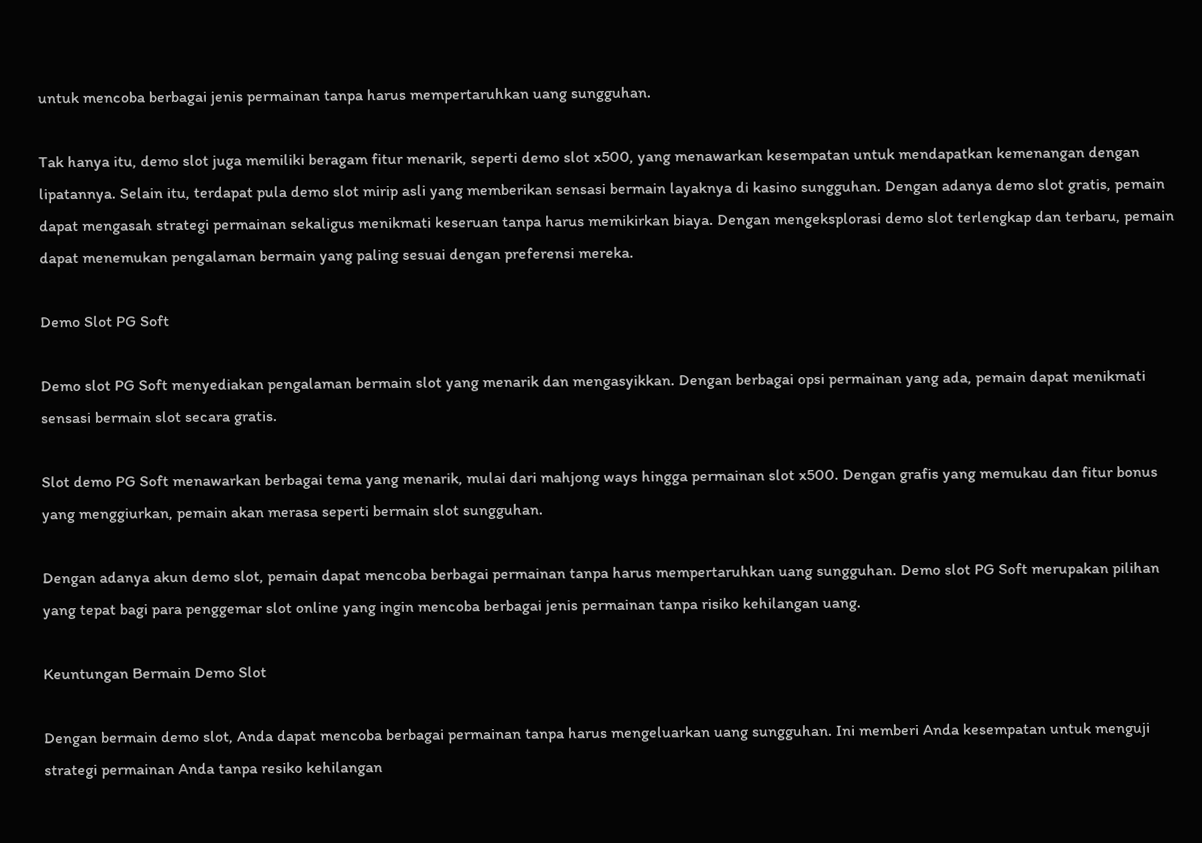untuk mencoba berbagai jenis permainan tanpa harus mempertaruhkan uang sungguhan.

Tak hanya itu, demo slot juga memiliki beragam fitur menarik, seperti demo slot x500, yang menawarkan kesempatan untuk mendapatkan kemenangan dengan lipatannya. Selain itu, terdapat pula demo slot mirip asli yang memberikan sensasi bermain layaknya di kasino sungguhan. Dengan adanya demo slot gratis, pemain dapat mengasah strategi permainan sekaligus menikmati keseruan tanpa harus memikirkan biaya. Dengan mengeksplorasi demo slot terlengkap dan terbaru, pemain dapat menemukan pengalaman bermain yang paling sesuai dengan preferensi mereka.

Demo Slot PG Soft

Demo slot PG Soft menyediakan pengalaman bermain slot yang menarik dan mengasyikkan. Dengan berbagai opsi permainan yang ada, pemain dapat menikmati sensasi bermain slot secara gratis.

Slot demo PG Soft menawarkan berbagai tema yang menarik, mulai dari mahjong ways hingga permainan slot x500. Dengan grafis yang memukau dan fitur bonus yang menggiurkan, pemain akan merasa seperti bermain slot sungguhan.

Dengan adanya akun demo slot, pemain dapat mencoba berbagai permainan tanpa harus mempertaruhkan uang sungguhan. Demo slot PG Soft merupakan pilihan yang tepat bagi para penggemar slot online yang ingin mencoba berbagai jenis permainan tanpa risiko kehilangan uang.

Keuntungan Bermain Demo Slot

Dengan bermain demo slot, Anda dapat mencoba berbagai permainan tanpa harus mengeluarkan uang sungguhan. Ini memberi Anda kesempatan untuk menguji strategi permainan Anda tanpa resiko kehilangan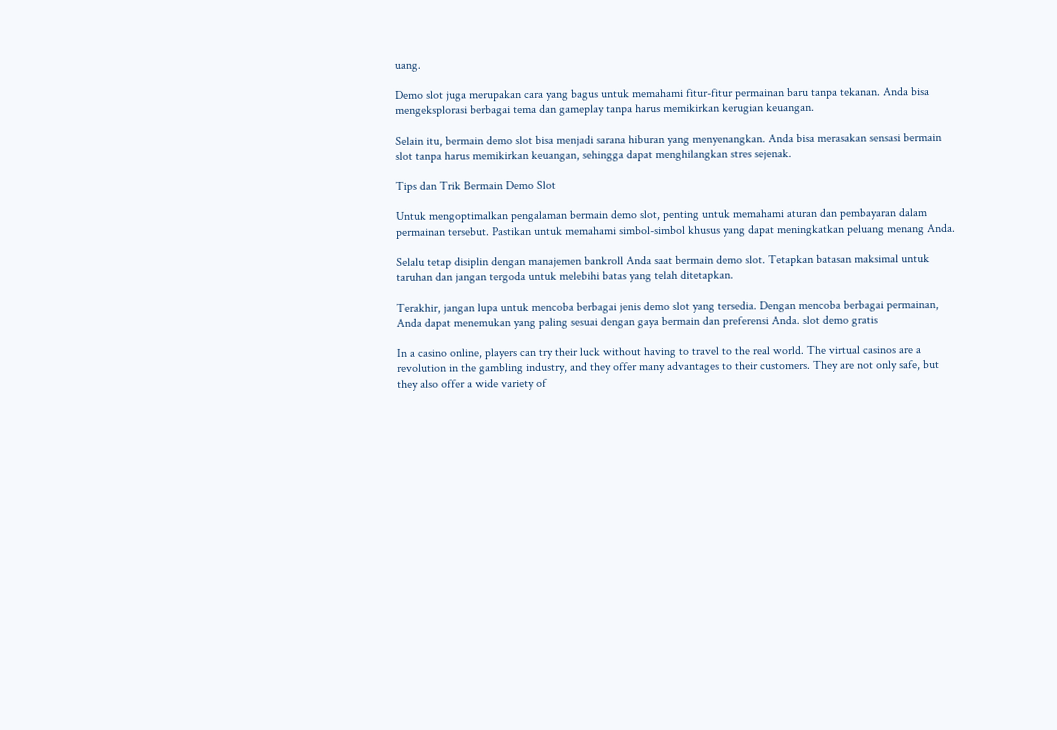uang.

Demo slot juga merupakan cara yang bagus untuk memahami fitur-fitur permainan baru tanpa tekanan. Anda bisa mengeksplorasi berbagai tema dan gameplay tanpa harus memikirkan kerugian keuangan.

Selain itu, bermain demo slot bisa menjadi sarana hiburan yang menyenangkan. Anda bisa merasakan sensasi bermain slot tanpa harus memikirkan keuangan, sehingga dapat menghilangkan stres sejenak.

Tips dan Trik Bermain Demo Slot

Untuk mengoptimalkan pengalaman bermain demo slot, penting untuk memahami aturan dan pembayaran dalam permainan tersebut. Pastikan untuk memahami simbol-simbol khusus yang dapat meningkatkan peluang menang Anda.

Selalu tetap disiplin dengan manajemen bankroll Anda saat bermain demo slot. Tetapkan batasan maksimal untuk taruhan dan jangan tergoda untuk melebihi batas yang telah ditetapkan.

Terakhir, jangan lupa untuk mencoba berbagai jenis demo slot yang tersedia. Dengan mencoba berbagai permainan, Anda dapat menemukan yang paling sesuai dengan gaya bermain dan preferensi Anda. slot demo gratis

In a casino online, players can try their luck without having to travel to the real world. The virtual casinos are a revolution in the gambling industry, and they offer many advantages to their customers. They are not only safe, but they also offer a wide variety of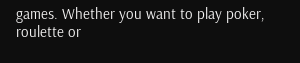games. Whether you want to play poker, roulette or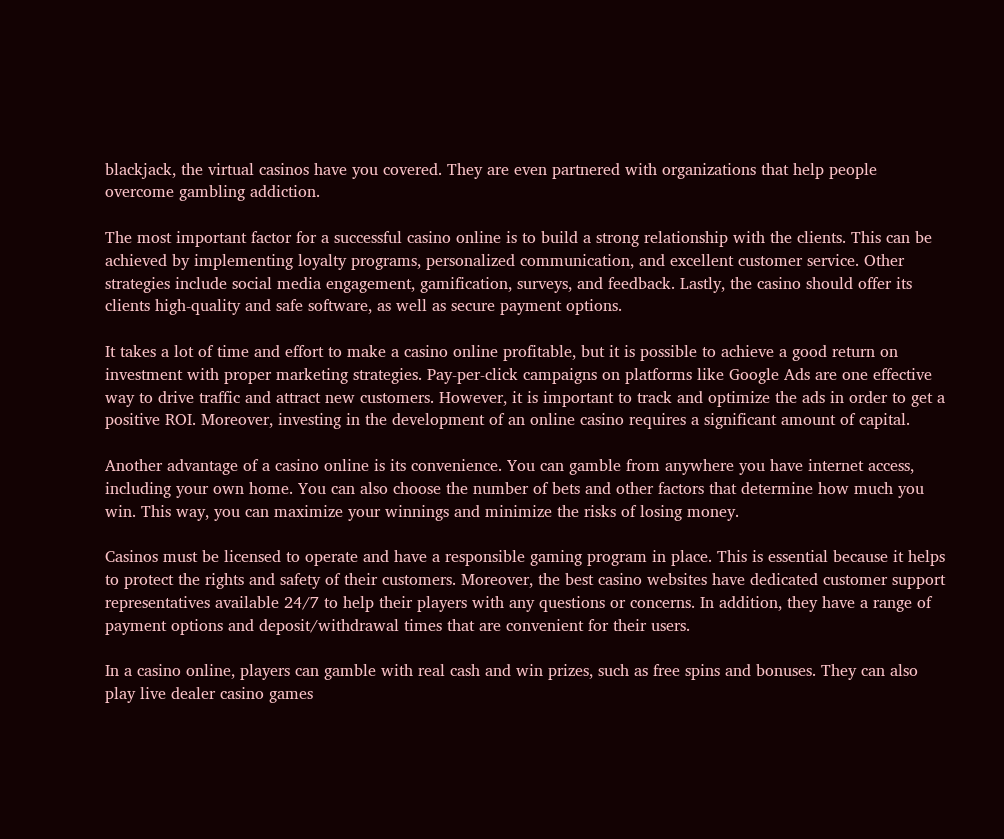blackjack, the virtual casinos have you covered. They are even partnered with organizations that help people overcome gambling addiction.

The most important factor for a successful casino online is to build a strong relationship with the clients. This can be achieved by implementing loyalty programs, personalized communication, and excellent customer service. Other strategies include social media engagement, gamification, surveys, and feedback. Lastly, the casino should offer its clients high-quality and safe software, as well as secure payment options.

It takes a lot of time and effort to make a casino online profitable, but it is possible to achieve a good return on investment with proper marketing strategies. Pay-per-click campaigns on platforms like Google Ads are one effective way to drive traffic and attract new customers. However, it is important to track and optimize the ads in order to get a positive ROI. Moreover, investing in the development of an online casino requires a significant amount of capital.

Another advantage of a casino online is its convenience. You can gamble from anywhere you have internet access, including your own home. You can also choose the number of bets and other factors that determine how much you win. This way, you can maximize your winnings and minimize the risks of losing money.

Casinos must be licensed to operate and have a responsible gaming program in place. This is essential because it helps to protect the rights and safety of their customers. Moreover, the best casino websites have dedicated customer support representatives available 24/7 to help their players with any questions or concerns. In addition, they have a range of payment options and deposit/withdrawal times that are convenient for their users.

In a casino online, players can gamble with real cash and win prizes, such as free spins and bonuses. They can also play live dealer casino games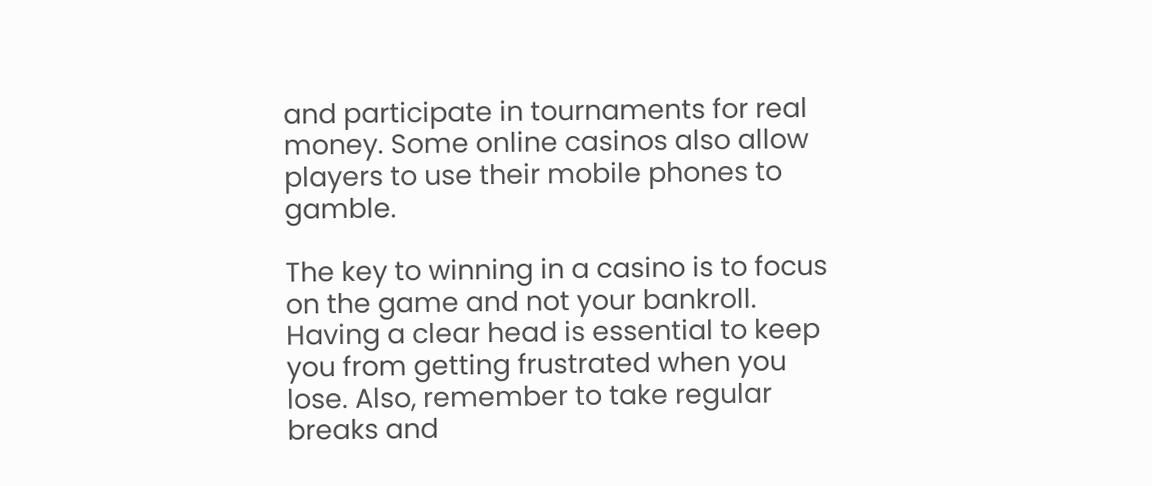and participate in tournaments for real money. Some online casinos also allow players to use their mobile phones to gamble.

The key to winning in a casino is to focus on the game and not your bankroll. Having a clear head is essential to keep you from getting frustrated when you lose. Also, remember to take regular breaks and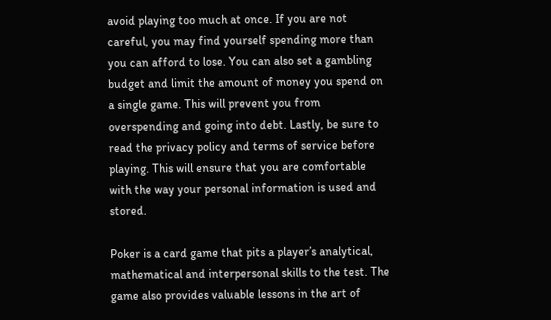avoid playing too much at once. If you are not careful, you may find yourself spending more than you can afford to lose. You can also set a gambling budget and limit the amount of money you spend on a single game. This will prevent you from overspending and going into debt. Lastly, be sure to read the privacy policy and terms of service before playing. This will ensure that you are comfortable with the way your personal information is used and stored.

Poker is a card game that pits a player’s analytical, mathematical and interpersonal skills to the test. The game also provides valuable lessons in the art of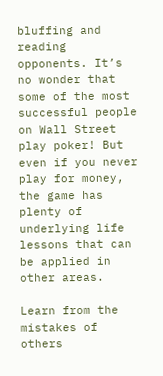bluffing and reading opponents. It’s no wonder that some of the most successful people on Wall Street play poker! But even if you never play for money, the game has plenty of underlying life lessons that can be applied in other areas.

Learn from the mistakes of others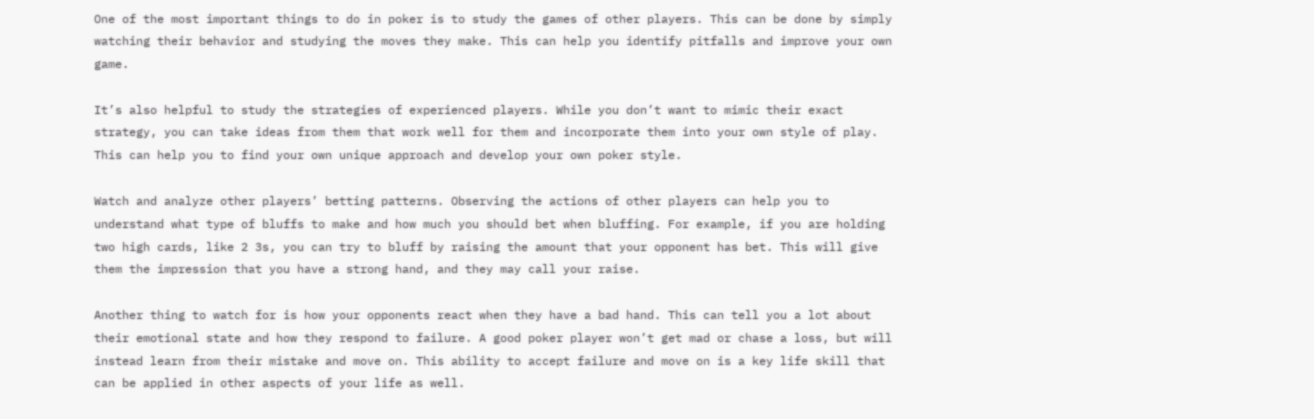One of the most important things to do in poker is to study the games of other players. This can be done by simply watching their behavior and studying the moves they make. This can help you identify pitfalls and improve your own game.

It’s also helpful to study the strategies of experienced players. While you don’t want to mimic their exact strategy, you can take ideas from them that work well for them and incorporate them into your own style of play. This can help you to find your own unique approach and develop your own poker style.

Watch and analyze other players’ betting patterns. Observing the actions of other players can help you to understand what type of bluffs to make and how much you should bet when bluffing. For example, if you are holding two high cards, like 2 3s, you can try to bluff by raising the amount that your opponent has bet. This will give them the impression that you have a strong hand, and they may call your raise.

Another thing to watch for is how your opponents react when they have a bad hand. This can tell you a lot about their emotional state and how they respond to failure. A good poker player won’t get mad or chase a loss, but will instead learn from their mistake and move on. This ability to accept failure and move on is a key life skill that can be applied in other aspects of your life as well.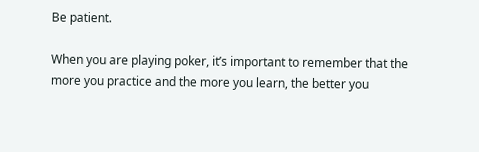Be patient.

When you are playing poker, it’s important to remember that the more you practice and the more you learn, the better you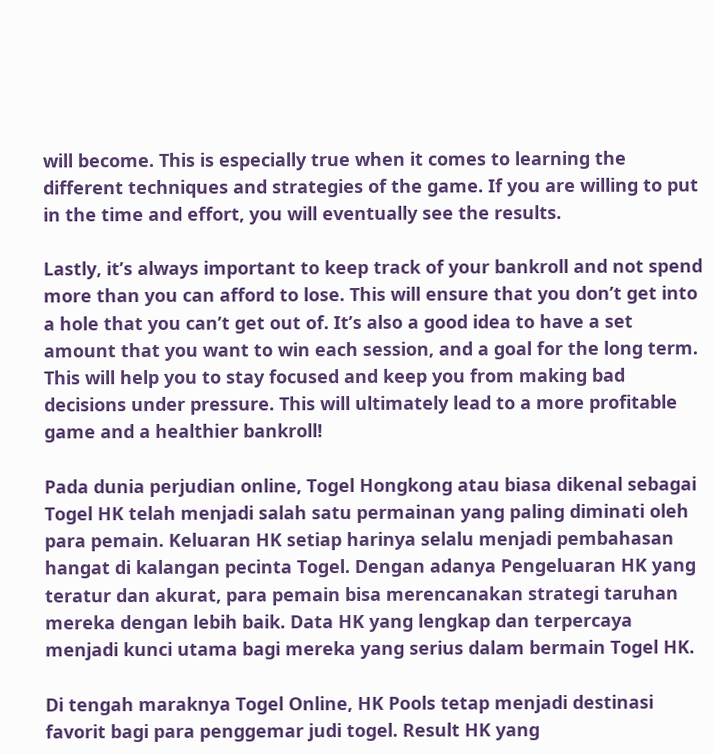will become. This is especially true when it comes to learning the different techniques and strategies of the game. If you are willing to put in the time and effort, you will eventually see the results.

Lastly, it’s always important to keep track of your bankroll and not spend more than you can afford to lose. This will ensure that you don’t get into a hole that you can’t get out of. It’s also a good idea to have a set amount that you want to win each session, and a goal for the long term. This will help you to stay focused and keep you from making bad decisions under pressure. This will ultimately lead to a more profitable game and a healthier bankroll!

Pada dunia perjudian online, Togel Hongkong atau biasa dikenal sebagai Togel HK telah menjadi salah satu permainan yang paling diminati oleh para pemain. Keluaran HK setiap harinya selalu menjadi pembahasan hangat di kalangan pecinta Togel. Dengan adanya Pengeluaran HK yang teratur dan akurat, para pemain bisa merencanakan strategi taruhan mereka dengan lebih baik. Data HK yang lengkap dan terpercaya menjadi kunci utama bagi mereka yang serius dalam bermain Togel HK.

Di tengah maraknya Togel Online, HK Pools tetap menjadi destinasi favorit bagi para penggemar judi togel. Result HK yang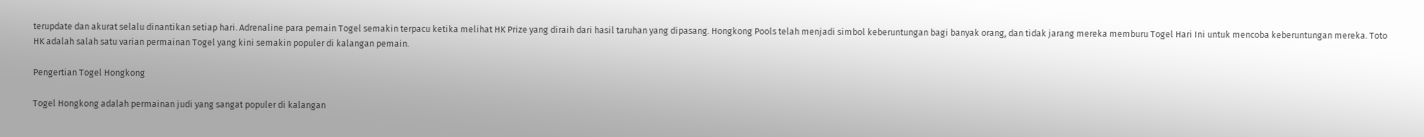terupdate dan akurat selalu dinantikan setiap hari. Adrenaline para pemain Togel semakin terpacu ketika melihat HK Prize yang diraih dari hasil taruhan yang dipasang. Hongkong Pools telah menjadi simbol keberuntungan bagi banyak orang, dan tidak jarang mereka memburu Togel Hari Ini untuk mencoba keberuntungan mereka. Toto HK adalah salah satu varian permainan Togel yang kini semakin populer di kalangan pemain.

Pengertian Togel Hongkong

Togel Hongkong adalah permainan judi yang sangat populer di kalangan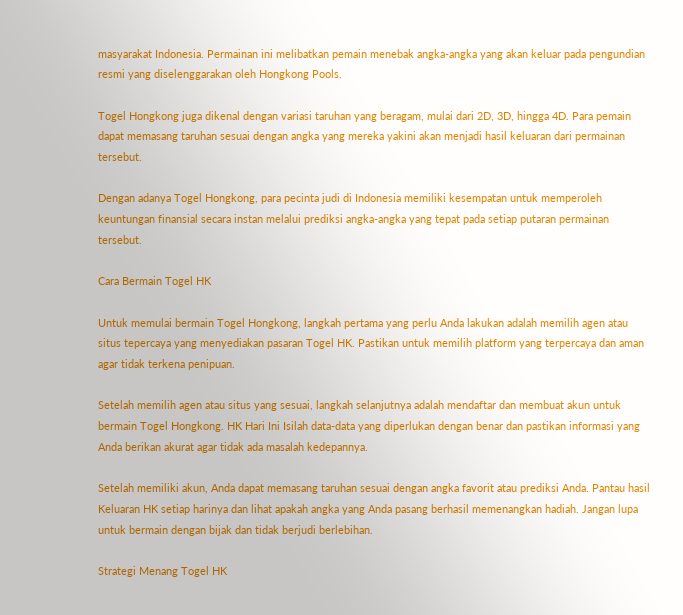masyarakat Indonesia. Permainan ini melibatkan pemain menebak angka-angka yang akan keluar pada pengundian resmi yang diselenggarakan oleh Hongkong Pools.

Togel Hongkong juga dikenal dengan variasi taruhan yang beragam, mulai dari 2D, 3D, hingga 4D. Para pemain dapat memasang taruhan sesuai dengan angka yang mereka yakini akan menjadi hasil keluaran dari permainan tersebut.

Dengan adanya Togel Hongkong, para pecinta judi di Indonesia memiliki kesempatan untuk memperoleh keuntungan finansial secara instan melalui prediksi angka-angka yang tepat pada setiap putaran permainan tersebut.

Cara Bermain Togel HK

Untuk memulai bermain Togel Hongkong, langkah pertama yang perlu Anda lakukan adalah memilih agen atau situs tepercaya yang menyediakan pasaran Togel HK. Pastikan untuk memilih platform yang terpercaya dan aman agar tidak terkena penipuan.

Setelah memilih agen atau situs yang sesuai, langkah selanjutnya adalah mendaftar dan membuat akun untuk bermain Togel Hongkong. HK Hari Ini Isilah data-data yang diperlukan dengan benar dan pastikan informasi yang Anda berikan akurat agar tidak ada masalah kedepannya.

Setelah memiliki akun, Anda dapat memasang taruhan sesuai dengan angka favorit atau prediksi Anda. Pantau hasil Keluaran HK setiap harinya dan lihat apakah angka yang Anda pasang berhasil memenangkan hadiah. Jangan lupa untuk bermain dengan bijak dan tidak berjudi berlebihan.

Strategi Menang Togel HK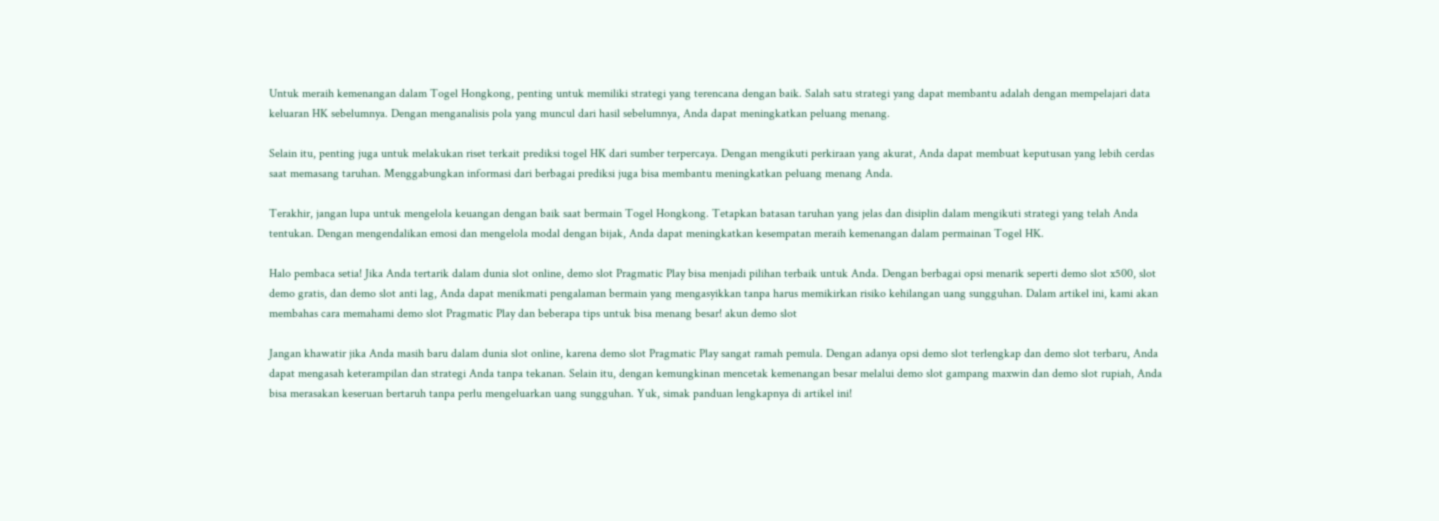Untuk meraih kemenangan dalam Togel Hongkong, penting untuk memiliki strategi yang terencana dengan baik. Salah satu strategi yang dapat membantu adalah dengan mempelajari data keluaran HK sebelumnya. Dengan menganalisis pola yang muncul dari hasil sebelumnya, Anda dapat meningkatkan peluang menang.

Selain itu, penting juga untuk melakukan riset terkait prediksi togel HK dari sumber terpercaya. Dengan mengikuti perkiraan yang akurat, Anda dapat membuat keputusan yang lebih cerdas saat memasang taruhan. Menggabungkan informasi dari berbagai prediksi juga bisa membantu meningkatkan peluang menang Anda.

Terakhir, jangan lupa untuk mengelola keuangan dengan baik saat bermain Togel Hongkong. Tetapkan batasan taruhan yang jelas dan disiplin dalam mengikuti strategi yang telah Anda tentukan. Dengan mengendalikan emosi dan mengelola modal dengan bijak, Anda dapat meningkatkan kesempatan meraih kemenangan dalam permainan Togel HK.

Halo pembaca setia! Jika Anda tertarik dalam dunia slot online, demo slot Pragmatic Play bisa menjadi pilihan terbaik untuk Anda. Dengan berbagai opsi menarik seperti demo slot x500, slot demo gratis, dan demo slot anti lag, Anda dapat menikmati pengalaman bermain yang mengasyikkan tanpa harus memikirkan risiko kehilangan uang sungguhan. Dalam artikel ini, kami akan membahas cara memahami demo slot Pragmatic Play dan beberapa tips untuk bisa menang besar! akun demo slot

Jangan khawatir jika Anda masih baru dalam dunia slot online, karena demo slot Pragmatic Play sangat ramah pemula. Dengan adanya opsi demo slot terlengkap dan demo slot terbaru, Anda dapat mengasah keterampilan dan strategi Anda tanpa tekanan. Selain itu, dengan kemungkinan mencetak kemenangan besar melalui demo slot gampang maxwin dan demo slot rupiah, Anda bisa merasakan keseruan bertaruh tanpa perlu mengeluarkan uang sungguhan. Yuk, simak panduan lengkapnya di artikel ini!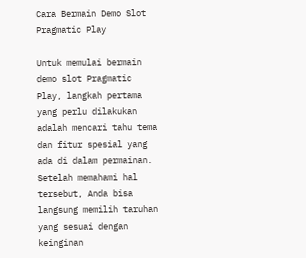Cara Bermain Demo Slot Pragmatic Play

Untuk memulai bermain demo slot Pragmatic Play, langkah pertama yang perlu dilakukan adalah mencari tahu tema dan fitur spesial yang ada di dalam permainan. Setelah memahami hal tersebut, Anda bisa langsung memilih taruhan yang sesuai dengan keinginan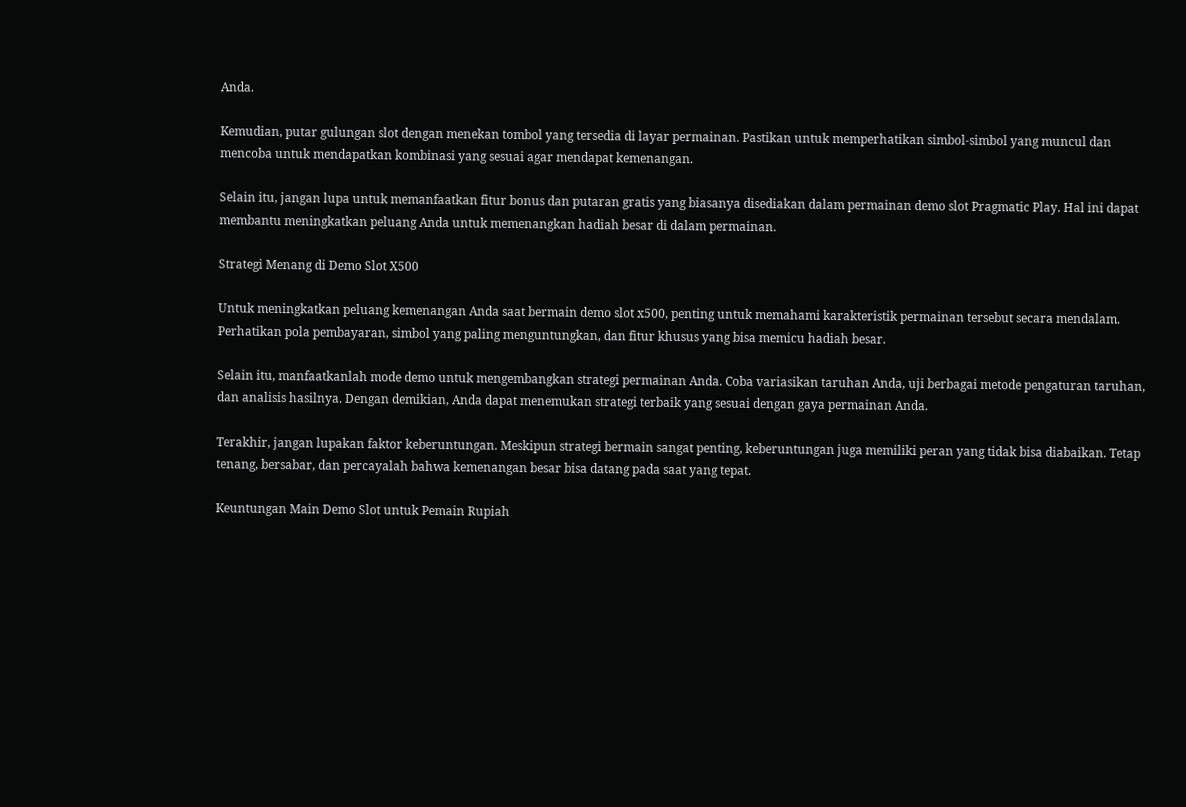Anda.

Kemudian, putar gulungan slot dengan menekan tombol yang tersedia di layar permainan. Pastikan untuk memperhatikan simbol-simbol yang muncul dan mencoba untuk mendapatkan kombinasi yang sesuai agar mendapat kemenangan.

Selain itu, jangan lupa untuk memanfaatkan fitur bonus dan putaran gratis yang biasanya disediakan dalam permainan demo slot Pragmatic Play. Hal ini dapat membantu meningkatkan peluang Anda untuk memenangkan hadiah besar di dalam permainan.

Strategi Menang di Demo Slot X500

Untuk meningkatkan peluang kemenangan Anda saat bermain demo slot x500, penting untuk memahami karakteristik permainan tersebut secara mendalam. Perhatikan pola pembayaran, simbol yang paling menguntungkan, dan fitur khusus yang bisa memicu hadiah besar.

Selain itu, manfaatkanlah mode demo untuk mengembangkan strategi permainan Anda. Coba variasikan taruhan Anda, uji berbagai metode pengaturan taruhan, dan analisis hasilnya. Dengan demikian, Anda dapat menemukan strategi terbaik yang sesuai dengan gaya permainan Anda.

Terakhir, jangan lupakan faktor keberuntungan. Meskipun strategi bermain sangat penting, keberuntungan juga memiliki peran yang tidak bisa diabaikan. Tetap tenang, bersabar, dan percayalah bahwa kemenangan besar bisa datang pada saat yang tepat.

Keuntungan Main Demo Slot untuk Pemain Rupiah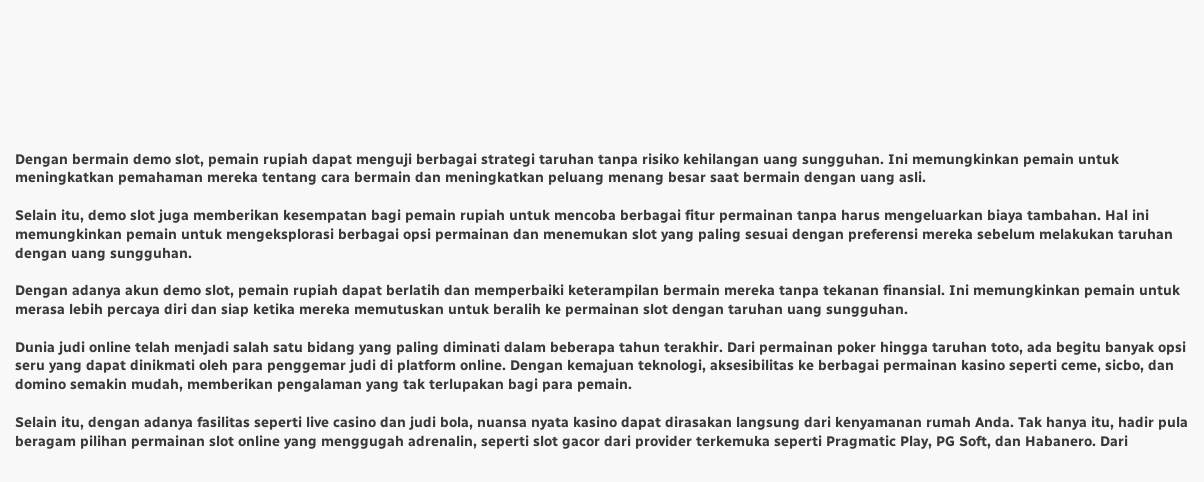Dengan bermain demo slot, pemain rupiah dapat menguji berbagai strategi taruhan tanpa risiko kehilangan uang sungguhan. Ini memungkinkan pemain untuk meningkatkan pemahaman mereka tentang cara bermain dan meningkatkan peluang menang besar saat bermain dengan uang asli.

Selain itu, demo slot juga memberikan kesempatan bagi pemain rupiah untuk mencoba berbagai fitur permainan tanpa harus mengeluarkan biaya tambahan. Hal ini memungkinkan pemain untuk mengeksplorasi berbagai opsi permainan dan menemukan slot yang paling sesuai dengan preferensi mereka sebelum melakukan taruhan dengan uang sungguhan.

Dengan adanya akun demo slot, pemain rupiah dapat berlatih dan memperbaiki keterampilan bermain mereka tanpa tekanan finansial. Ini memungkinkan pemain untuk merasa lebih percaya diri dan siap ketika mereka memutuskan untuk beralih ke permainan slot dengan taruhan uang sungguhan.

Dunia judi online telah menjadi salah satu bidang yang paling diminati dalam beberapa tahun terakhir. Dari permainan poker hingga taruhan toto, ada begitu banyak opsi seru yang dapat dinikmati oleh para penggemar judi di platform online. Dengan kemajuan teknologi, aksesibilitas ke berbagai permainan kasino seperti ceme, sicbo, dan domino semakin mudah, memberikan pengalaman yang tak terlupakan bagi para pemain.

Selain itu, dengan adanya fasilitas seperti live casino dan judi bola, nuansa nyata kasino dapat dirasakan langsung dari kenyamanan rumah Anda. Tak hanya itu, hadir pula beragam pilihan permainan slot online yang menggugah adrenalin, seperti slot gacor dari provider terkemuka seperti Pragmatic Play, PG Soft, dan Habanero. Dari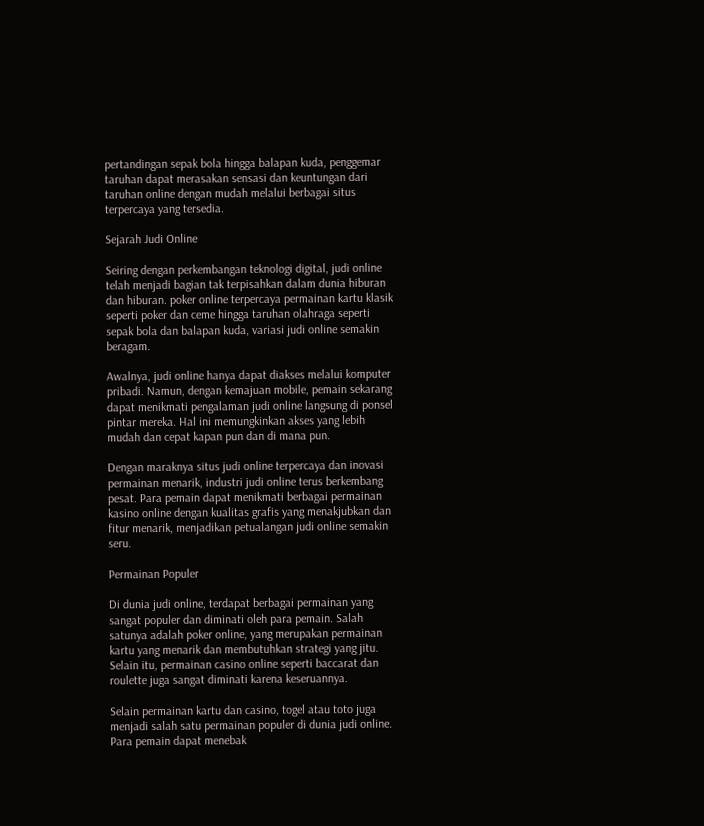pertandingan sepak bola hingga balapan kuda, penggemar taruhan dapat merasakan sensasi dan keuntungan dari taruhan online dengan mudah melalui berbagai situs terpercaya yang tersedia.

Sejarah Judi Online

Seiring dengan perkembangan teknologi digital, judi online telah menjadi bagian tak terpisahkan dalam dunia hiburan dan hiburan. poker online terpercaya permainan kartu klasik seperti poker dan ceme hingga taruhan olahraga seperti sepak bola dan balapan kuda, variasi judi online semakin beragam.

Awalnya, judi online hanya dapat diakses melalui komputer pribadi. Namun, dengan kemajuan mobile, pemain sekarang dapat menikmati pengalaman judi online langsung di ponsel pintar mereka. Hal ini memungkinkan akses yang lebih mudah dan cepat kapan pun dan di mana pun.

Dengan maraknya situs judi online terpercaya dan inovasi permainan menarik, industri judi online terus berkembang pesat. Para pemain dapat menikmati berbagai permainan kasino online dengan kualitas grafis yang menakjubkan dan fitur menarik, menjadikan petualangan judi online semakin seru.

Permainan Populer

Di dunia judi online, terdapat berbagai permainan yang sangat populer dan diminati oleh para pemain. Salah satunya adalah poker online, yang merupakan permainan kartu yang menarik dan membutuhkan strategi yang jitu. Selain itu, permainan casino online seperti baccarat dan roulette juga sangat diminati karena keseruannya.

Selain permainan kartu dan casino, togel atau toto juga menjadi salah satu permainan populer di dunia judi online. Para pemain dapat menebak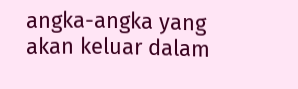angka-angka yang akan keluar dalam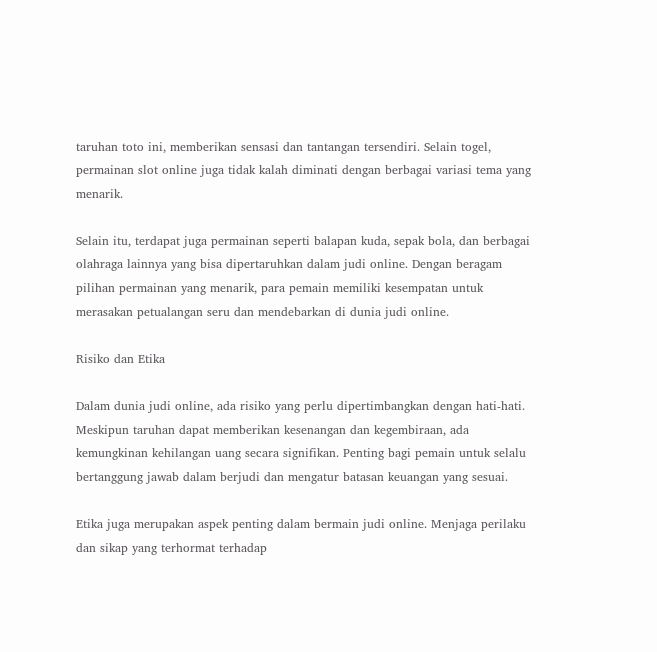taruhan toto ini, memberikan sensasi dan tantangan tersendiri. Selain togel, permainan slot online juga tidak kalah diminati dengan berbagai variasi tema yang menarik.

Selain itu, terdapat juga permainan seperti balapan kuda, sepak bola, dan berbagai olahraga lainnya yang bisa dipertaruhkan dalam judi online. Dengan beragam pilihan permainan yang menarik, para pemain memiliki kesempatan untuk merasakan petualangan seru dan mendebarkan di dunia judi online.

Risiko dan Etika

Dalam dunia judi online, ada risiko yang perlu dipertimbangkan dengan hati-hati. Meskipun taruhan dapat memberikan kesenangan dan kegembiraan, ada kemungkinan kehilangan uang secara signifikan. Penting bagi pemain untuk selalu bertanggung jawab dalam berjudi dan mengatur batasan keuangan yang sesuai.

Etika juga merupakan aspek penting dalam bermain judi online. Menjaga perilaku dan sikap yang terhormat terhadap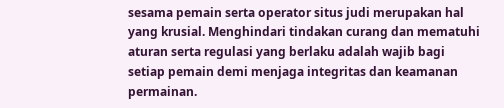sesama pemain serta operator situs judi merupakan hal yang krusial. Menghindari tindakan curang dan mematuhi aturan serta regulasi yang berlaku adalah wajib bagi setiap pemain demi menjaga integritas dan keamanan permainan.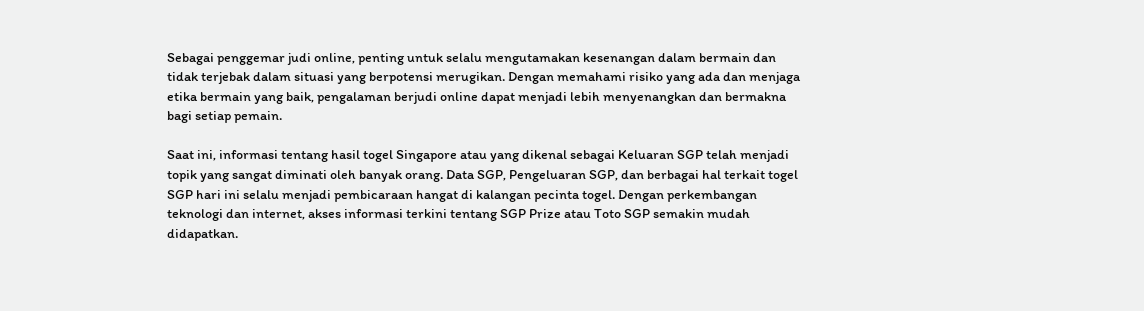Sebagai penggemar judi online, penting untuk selalu mengutamakan kesenangan dalam bermain dan tidak terjebak dalam situasi yang berpotensi merugikan. Dengan memahami risiko yang ada dan menjaga etika bermain yang baik, pengalaman berjudi online dapat menjadi lebih menyenangkan dan bermakna bagi setiap pemain.

Saat ini, informasi tentang hasil togel Singapore atau yang dikenal sebagai Keluaran SGP telah menjadi topik yang sangat diminati oleh banyak orang. Data SGP, Pengeluaran SGP, dan berbagai hal terkait togel SGP hari ini selalu menjadi pembicaraan hangat di kalangan pecinta togel. Dengan perkembangan teknologi dan internet, akses informasi terkini tentang SGP Prize atau Toto SGP semakin mudah didapatkan.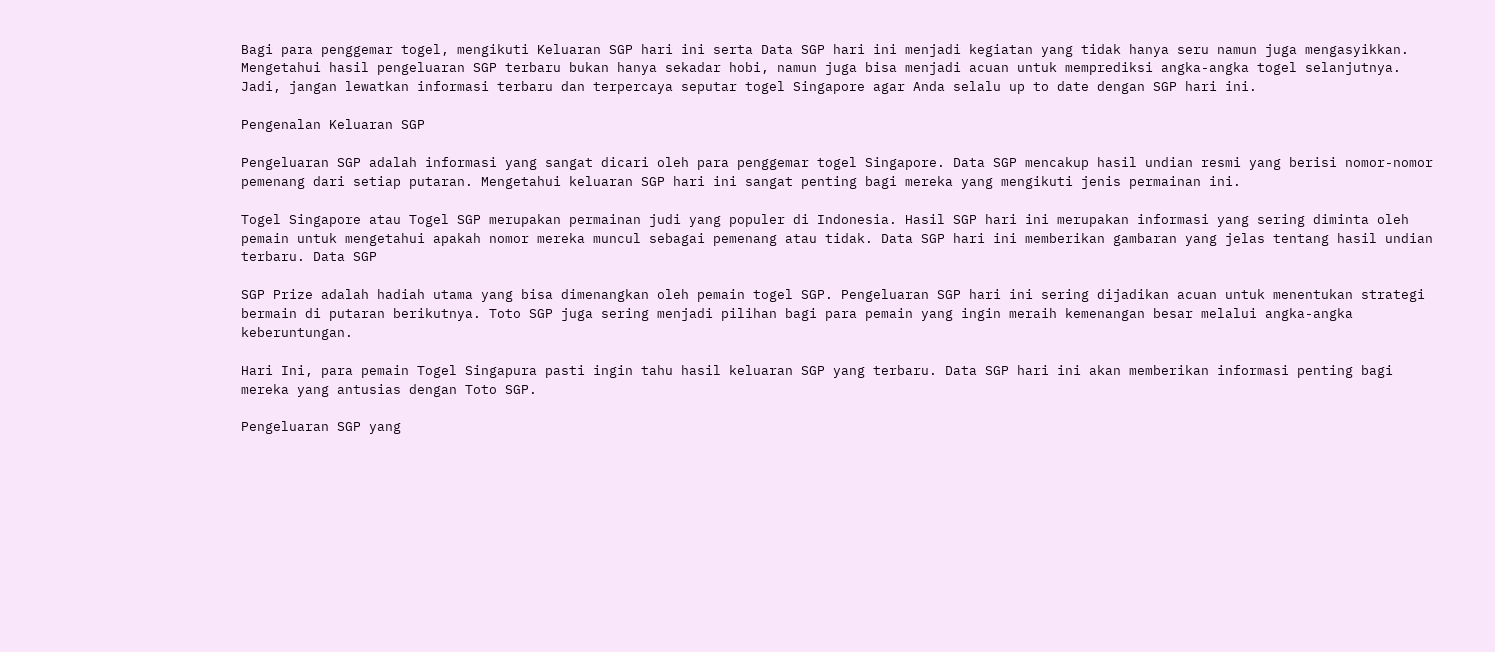Bagi para penggemar togel, mengikuti Keluaran SGP hari ini serta Data SGP hari ini menjadi kegiatan yang tidak hanya seru namun juga mengasyikkan. Mengetahui hasil pengeluaran SGP terbaru bukan hanya sekadar hobi, namun juga bisa menjadi acuan untuk memprediksi angka-angka togel selanjutnya. Jadi, jangan lewatkan informasi terbaru dan terpercaya seputar togel Singapore agar Anda selalu up to date dengan SGP hari ini.

Pengenalan Keluaran SGP

Pengeluaran SGP adalah informasi yang sangat dicari oleh para penggemar togel Singapore. Data SGP mencakup hasil undian resmi yang berisi nomor-nomor pemenang dari setiap putaran. Mengetahui keluaran SGP hari ini sangat penting bagi mereka yang mengikuti jenis permainan ini.

Togel Singapore atau Togel SGP merupakan permainan judi yang populer di Indonesia. Hasil SGP hari ini merupakan informasi yang sering diminta oleh pemain untuk mengetahui apakah nomor mereka muncul sebagai pemenang atau tidak. Data SGP hari ini memberikan gambaran yang jelas tentang hasil undian terbaru. Data SGP

SGP Prize adalah hadiah utama yang bisa dimenangkan oleh pemain togel SGP. Pengeluaran SGP hari ini sering dijadikan acuan untuk menentukan strategi bermain di putaran berikutnya. Toto SGP juga sering menjadi pilihan bagi para pemain yang ingin meraih kemenangan besar melalui angka-angka keberuntungan.

Hari Ini, para pemain Togel Singapura pasti ingin tahu hasil keluaran SGP yang terbaru. Data SGP hari ini akan memberikan informasi penting bagi mereka yang antusias dengan Toto SGP.

Pengeluaran SGP yang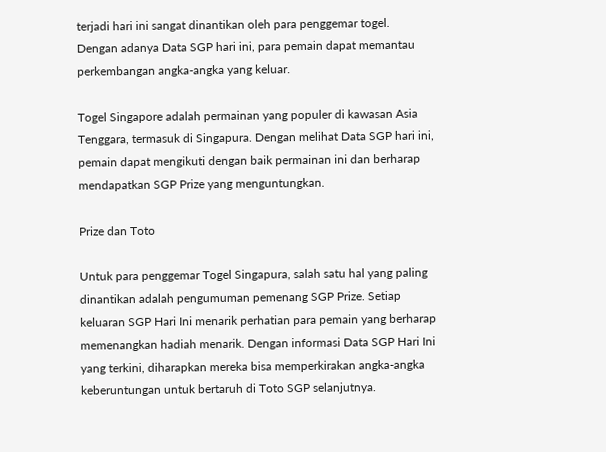terjadi hari ini sangat dinantikan oleh para penggemar togel. Dengan adanya Data SGP hari ini, para pemain dapat memantau perkembangan angka-angka yang keluar.

Togel Singapore adalah permainan yang populer di kawasan Asia Tenggara, termasuk di Singapura. Dengan melihat Data SGP hari ini, pemain dapat mengikuti dengan baik permainan ini dan berharap mendapatkan SGP Prize yang menguntungkan.

Prize dan Toto

Untuk para penggemar Togel Singapura, salah satu hal yang paling dinantikan adalah pengumuman pemenang SGP Prize. Setiap keluaran SGP Hari Ini menarik perhatian para pemain yang berharap memenangkan hadiah menarik. Dengan informasi Data SGP Hari Ini yang terkini, diharapkan mereka bisa memperkirakan angka-angka keberuntungan untuk bertaruh di Toto SGP selanjutnya.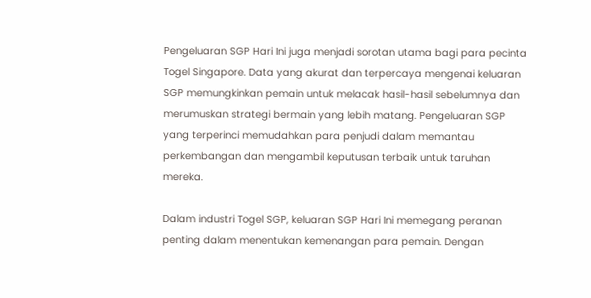Pengeluaran SGP Hari Ini juga menjadi sorotan utama bagi para pecinta Togel Singapore. Data yang akurat dan terpercaya mengenai keluaran SGP memungkinkan pemain untuk melacak hasil-hasil sebelumnya dan merumuskan strategi bermain yang lebih matang. Pengeluaran SGP yang terperinci memudahkan para penjudi dalam memantau perkembangan dan mengambil keputusan terbaik untuk taruhan mereka.

Dalam industri Togel SGP, keluaran SGP Hari Ini memegang peranan penting dalam menentukan kemenangan para pemain. Dengan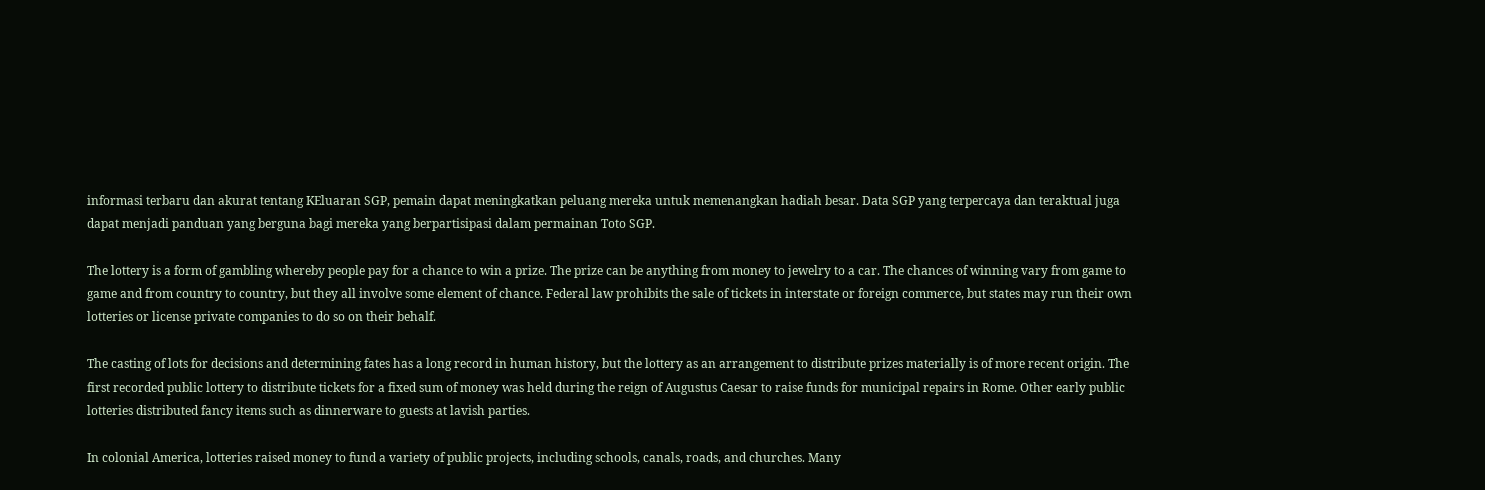informasi terbaru dan akurat tentang KEluaran SGP, pemain dapat meningkatkan peluang mereka untuk memenangkan hadiah besar. Data SGP yang terpercaya dan teraktual juga dapat menjadi panduan yang berguna bagi mereka yang berpartisipasi dalam permainan Toto SGP.

The lottery is a form of gambling whereby people pay for a chance to win a prize. The prize can be anything from money to jewelry to a car. The chances of winning vary from game to game and from country to country, but they all involve some element of chance. Federal law prohibits the sale of tickets in interstate or foreign commerce, but states may run their own lotteries or license private companies to do so on their behalf.

The casting of lots for decisions and determining fates has a long record in human history, but the lottery as an arrangement to distribute prizes materially is of more recent origin. The first recorded public lottery to distribute tickets for a fixed sum of money was held during the reign of Augustus Caesar to raise funds for municipal repairs in Rome. Other early public lotteries distributed fancy items such as dinnerware to guests at lavish parties.

In colonial America, lotteries raised money to fund a variety of public projects, including schools, canals, roads, and churches. Many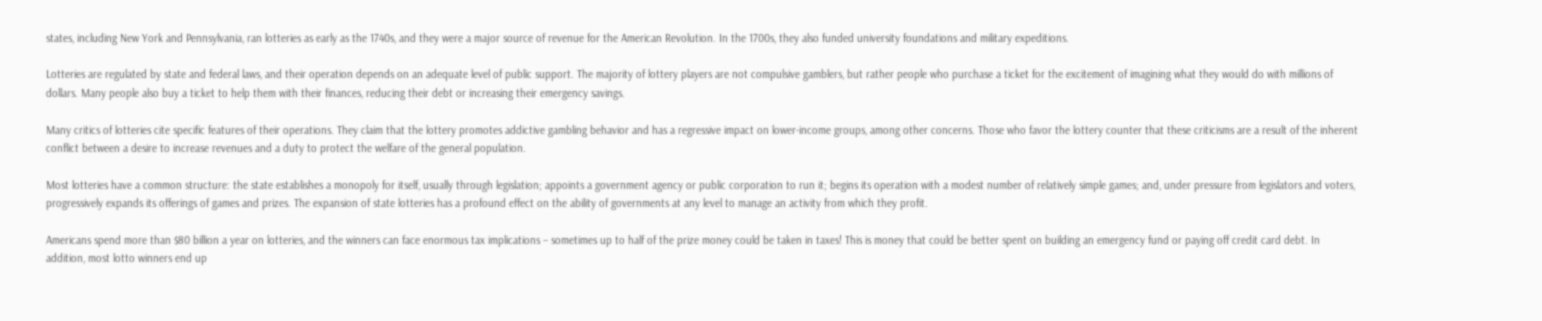states, including New York and Pennsylvania, ran lotteries as early as the 1740s, and they were a major source of revenue for the American Revolution. In the 1700s, they also funded university foundations and military expeditions.

Lotteries are regulated by state and federal laws, and their operation depends on an adequate level of public support. The majority of lottery players are not compulsive gamblers, but rather people who purchase a ticket for the excitement of imagining what they would do with millions of dollars. Many people also buy a ticket to help them with their finances, reducing their debt or increasing their emergency savings.

Many critics of lotteries cite specific features of their operations. They claim that the lottery promotes addictive gambling behavior and has a regressive impact on lower-income groups, among other concerns. Those who favor the lottery counter that these criticisms are a result of the inherent conflict between a desire to increase revenues and a duty to protect the welfare of the general population.

Most lotteries have a common structure: the state establishes a monopoly for itself, usually through legislation; appoints a government agency or public corporation to run it; begins its operation with a modest number of relatively simple games; and, under pressure from legislators and voters, progressively expands its offerings of games and prizes. The expansion of state lotteries has a profound effect on the ability of governments at any level to manage an activity from which they profit.

Americans spend more than $80 billion a year on lotteries, and the winners can face enormous tax implications – sometimes up to half of the prize money could be taken in taxes! This is money that could be better spent on building an emergency fund or paying off credit card debt. In addition, most lotto winners end up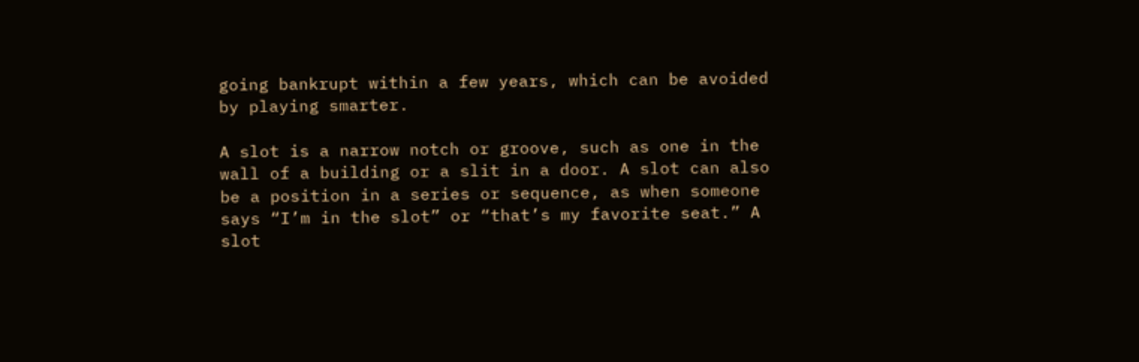going bankrupt within a few years, which can be avoided by playing smarter.

A slot is a narrow notch or groove, such as one in the wall of a building or a slit in a door. A slot can also be a position in a series or sequence, as when someone says “I’m in the slot” or “that’s my favorite seat.” A slot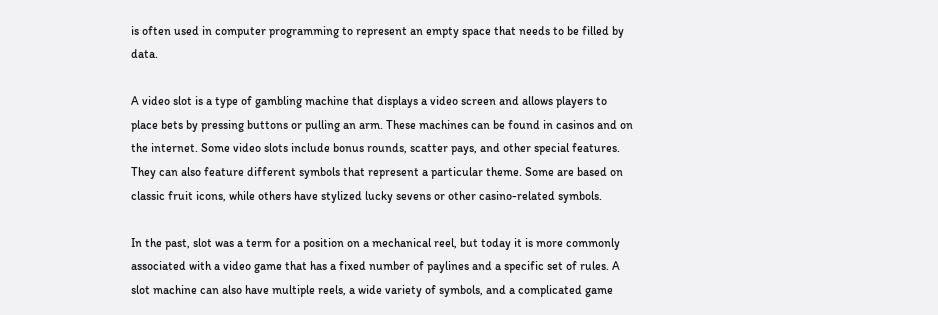is often used in computer programming to represent an empty space that needs to be filled by data.

A video slot is a type of gambling machine that displays a video screen and allows players to place bets by pressing buttons or pulling an arm. These machines can be found in casinos and on the internet. Some video slots include bonus rounds, scatter pays, and other special features. They can also feature different symbols that represent a particular theme. Some are based on classic fruit icons, while others have stylized lucky sevens or other casino-related symbols.

In the past, slot was a term for a position on a mechanical reel, but today it is more commonly associated with a video game that has a fixed number of paylines and a specific set of rules. A slot machine can also have multiple reels, a wide variety of symbols, and a complicated game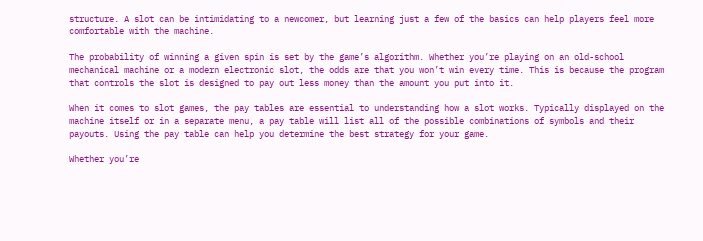structure. A slot can be intimidating to a newcomer, but learning just a few of the basics can help players feel more comfortable with the machine.

The probability of winning a given spin is set by the game’s algorithm. Whether you’re playing on an old-school mechanical machine or a modern electronic slot, the odds are that you won’t win every time. This is because the program that controls the slot is designed to pay out less money than the amount you put into it.

When it comes to slot games, the pay tables are essential to understanding how a slot works. Typically displayed on the machine itself or in a separate menu, a pay table will list all of the possible combinations of symbols and their payouts. Using the pay table can help you determine the best strategy for your game.

Whether you’re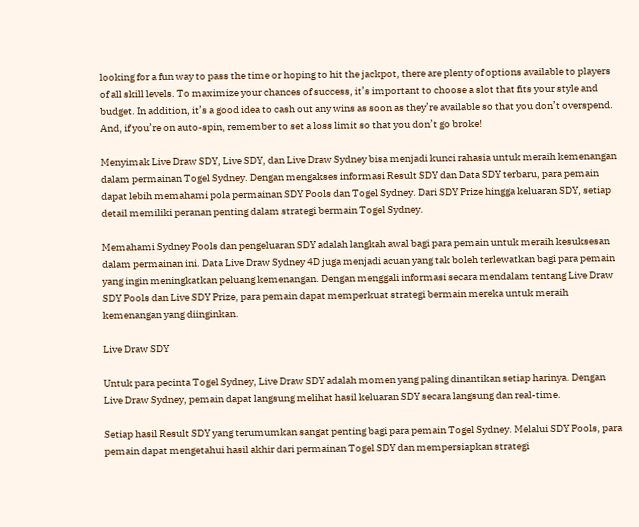looking for a fun way to pass the time or hoping to hit the jackpot, there are plenty of options available to players of all skill levels. To maximize your chances of success, it’s important to choose a slot that fits your style and budget. In addition, it’s a good idea to cash out any wins as soon as they’re available so that you don’t overspend. And, if you’re on auto-spin, remember to set a loss limit so that you don’t go broke!

Menyimak Live Draw SDY, Live SDY, dan Live Draw Sydney bisa menjadi kunci rahasia untuk meraih kemenangan dalam permainan Togel Sydney. Dengan mengakses informasi Result SDY dan Data SDY terbaru, para pemain dapat lebih memahami pola permainan SDY Pools dan Togel Sydney. Dari SDY Prize hingga keluaran SDY, setiap detail memiliki peranan penting dalam strategi bermain Togel Sydney.

Memahami Sydney Pools dan pengeluaran SDY adalah langkah awal bagi para pemain untuk meraih kesuksesan dalam permainan ini. Data Live Draw Sydney 4D juga menjadi acuan yang tak boleh terlewatkan bagi para pemain yang ingin meningkatkan peluang kemenangan. Dengan menggali informasi secara mendalam tentang Live Draw SDY Pools dan Live SDY Prize, para pemain dapat memperkuat strategi bermain mereka untuk meraih kemenangan yang diinginkan.

Live Draw SDY

Untuk para pecinta Togel Sydney, Live Draw SDY adalah momen yang paling dinantikan setiap harinya. Dengan Live Draw Sydney, pemain dapat langsung melihat hasil keluaran SDY secara langsung dan real-time.

Setiap hasil Result SDY yang terumumkan sangat penting bagi para pemain Togel Sydney. Melalui SDY Pools, para pemain dapat mengetahui hasil akhir dari permainan Togel SDY dan mempersiapkan strategi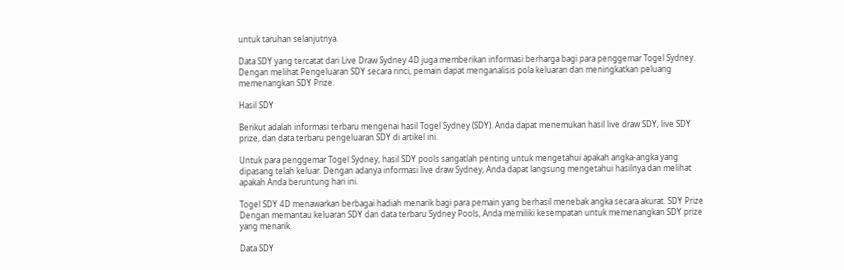untuk taruhan selanjutnya.

Data SDY yang tercatat dari Live Draw Sydney 4D juga memberikan informasi berharga bagi para penggemar Togel Sydney. Dengan melihat Pengeluaran SDY secara rinci, pemain dapat menganalisis pola keluaran dan meningkatkan peluang memenangkan SDY Prize.

Hasil SDY

Berikut adalah informasi terbaru mengenai hasil Togel Sydney (SDY). Anda dapat menemukan hasil live draw SDY, live SDY prize, dan data terbaru pengeluaran SDY di artikel ini.

Untuk para penggemar Togel Sydney, hasil SDY pools sangatlah penting untuk mengetahui apakah angka-angka yang dipasang telah keluar. Dengan adanya informasi live draw Sydney, Anda dapat langsung mengetahui hasilnya dan melihat apakah Anda beruntung hari ini.

Togel SDY 4D menawarkan berbagai hadiah menarik bagi para pemain yang berhasil menebak angka secara akurat. SDY Prize Dengan memantau keluaran SDY dan data terbaru Sydney Pools, Anda memiliki kesempatan untuk memenangkan SDY prize yang menarik.

Data SDY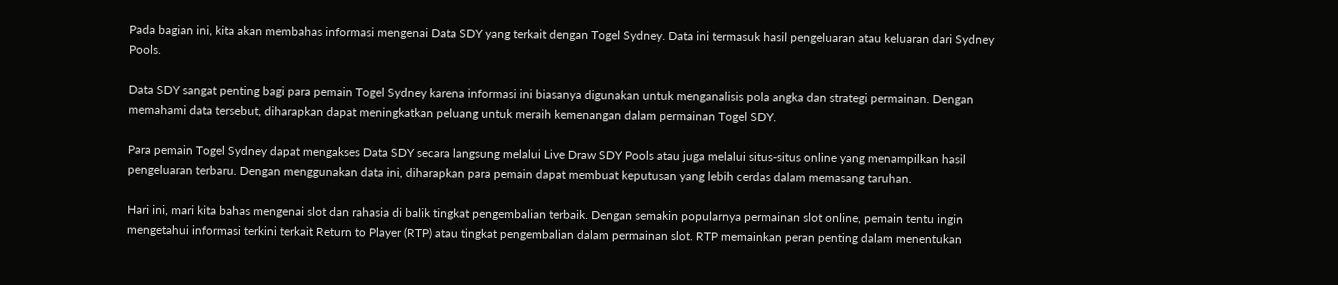Pada bagian ini, kita akan membahas informasi mengenai Data SDY yang terkait dengan Togel Sydney. Data ini termasuk hasil pengeluaran atau keluaran dari Sydney Pools.

Data SDY sangat penting bagi para pemain Togel Sydney karena informasi ini biasanya digunakan untuk menganalisis pola angka dan strategi permainan. Dengan memahami data tersebut, diharapkan dapat meningkatkan peluang untuk meraih kemenangan dalam permainan Togel SDY.

Para pemain Togel Sydney dapat mengakses Data SDY secara langsung melalui Live Draw SDY Pools atau juga melalui situs-situs online yang menampilkan hasil pengeluaran terbaru. Dengan menggunakan data ini, diharapkan para pemain dapat membuat keputusan yang lebih cerdas dalam memasang taruhan.

Hari ini, mari kita bahas mengenai slot dan rahasia di balik tingkat pengembalian terbaik. Dengan semakin popularnya permainan slot online, pemain tentu ingin mengetahui informasi terkini terkait Return to Player (RTP) atau tingkat pengembalian dalam permainan slot. RTP memainkan peran penting dalam menentukan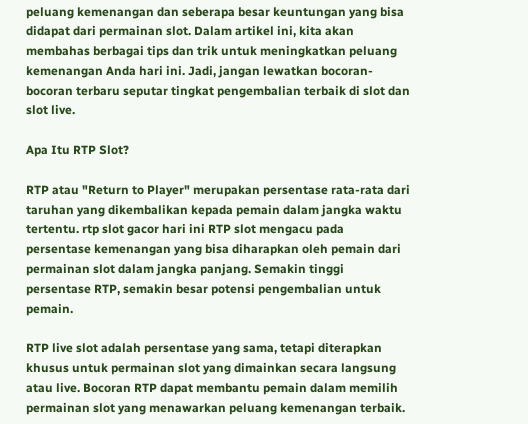peluang kemenangan dan seberapa besar keuntungan yang bisa didapat dari permainan slot. Dalam artikel ini, kita akan membahas berbagai tips dan trik untuk meningkatkan peluang kemenangan Anda hari ini. Jadi, jangan lewatkan bocoran-bocoran terbaru seputar tingkat pengembalian terbaik di slot dan slot live.

Apa Itu RTP Slot?

RTP atau "Return to Player" merupakan persentase rata-rata dari taruhan yang dikembalikan kepada pemain dalam jangka waktu tertentu. rtp slot gacor hari ini RTP slot mengacu pada persentase kemenangan yang bisa diharapkan oleh pemain dari permainan slot dalam jangka panjang. Semakin tinggi persentase RTP, semakin besar potensi pengembalian untuk pemain.

RTP live slot adalah persentase yang sama, tetapi diterapkan khusus untuk permainan slot yang dimainkan secara langsung atau live. Bocoran RTP dapat membantu pemain dalam memilih permainan slot yang menawarkan peluang kemenangan terbaik.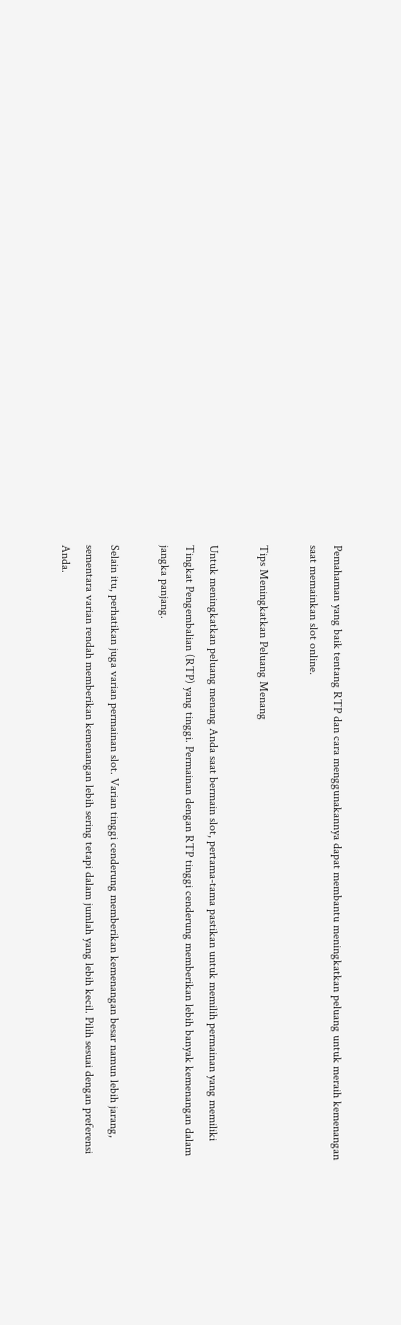Pemahaman yang baik tentang RTP dan cara menggunakannya dapat membantu meningkatkan peluang untuk meraih kemenangan saat memainkan slot online.

Tips Meningkatkan Peluang Menang

Untuk meningkatkan peluang menang Anda saat bermain slot, pertama-tama pastikan untuk memilih permainan yang memiliki Tingkat Pengembalian (RTP) yang tinggi. Permainan dengan RTP tinggi cenderung memberikan lebih banyak kemenangan dalam jangka panjang.

Selain itu, perhatikan juga varian permainan slot. Varian tinggi cenderung memberikan kemenangan besar namun lebih jarang, sementara varian rendah memberikan kemenangan lebih sering tetapi dalam jumlah yang lebih kecil. Pilih sesuai dengan preferensi Anda.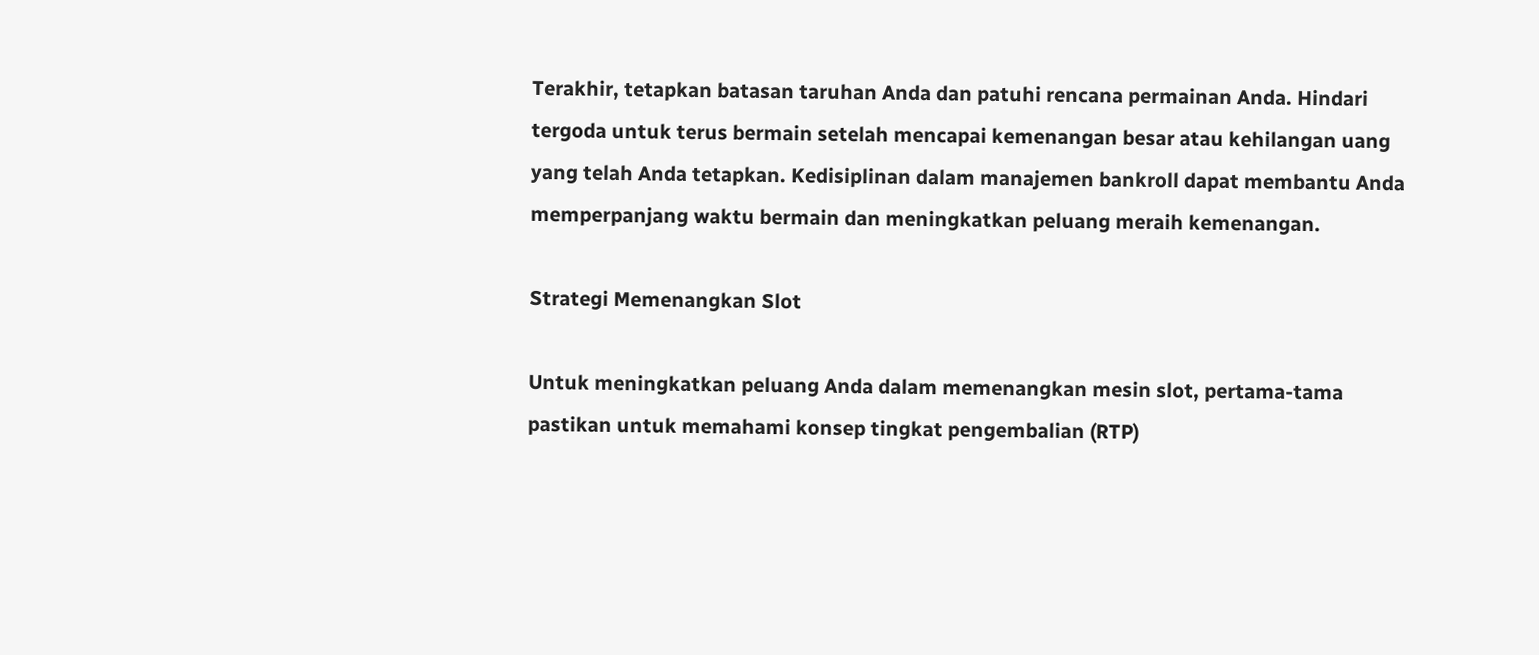Terakhir, tetapkan batasan taruhan Anda dan patuhi rencana permainan Anda. Hindari tergoda untuk terus bermain setelah mencapai kemenangan besar atau kehilangan uang yang telah Anda tetapkan. Kedisiplinan dalam manajemen bankroll dapat membantu Anda memperpanjang waktu bermain dan meningkatkan peluang meraih kemenangan.

Strategi Memenangkan Slot

Untuk meningkatkan peluang Anda dalam memenangkan mesin slot, pertama-tama pastikan untuk memahami konsep tingkat pengembalian (RTP)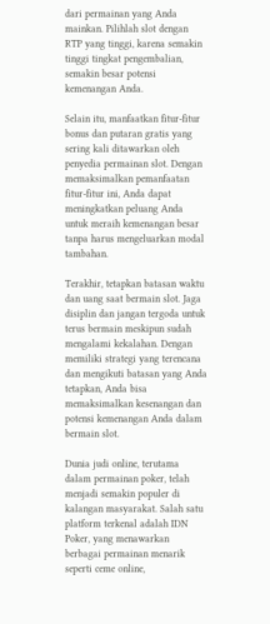dari permainan yang Anda mainkan. Pilihlah slot dengan RTP yang tinggi, karena semakin tinggi tingkat pengembalian, semakin besar potensi kemenangan Anda.

Selain itu, manfaatkan fitur-fitur bonus dan putaran gratis yang sering kali ditawarkan oleh penyedia permainan slot. Dengan memaksimalkan pemanfaatan fitur-fitur ini, Anda dapat meningkatkan peluang Anda untuk meraih kemenangan besar tanpa harus mengeluarkan modal tambahan.

Terakhir, tetapkan batasan waktu dan uang saat bermain slot. Jaga disiplin dan jangan tergoda untuk terus bermain meskipun sudah mengalami kekalahan. Dengan memiliki strategi yang terencana dan mengikuti batasan yang Anda tetapkan, Anda bisa memaksimalkan kesenangan dan potensi kemenangan Anda dalam bermain slot.

Dunia judi online, terutama dalam permainan poker, telah menjadi semakin populer di kalangan masyarakat. Salah satu platform terkenal adalah IDN Poker, yang menawarkan berbagai permainan menarik seperti ceme online,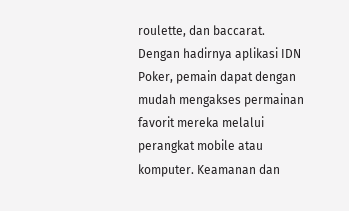roulette, dan baccarat. Dengan hadirnya aplikasi IDN Poker, pemain dapat dengan mudah mengakses permainan favorit mereka melalui perangkat mobile atau komputer. Keamanan dan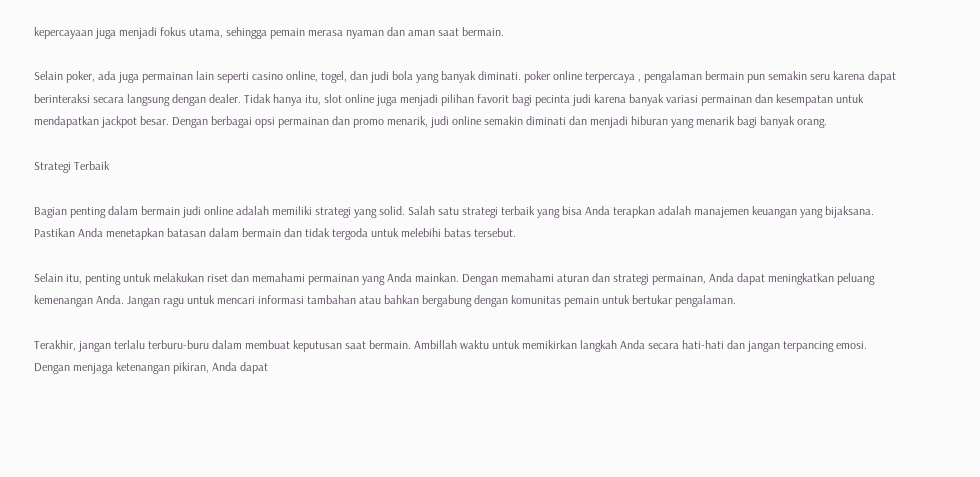kepercayaan juga menjadi fokus utama, sehingga pemain merasa nyaman dan aman saat bermain.

Selain poker, ada juga permainan lain seperti casino online, togel, dan judi bola yang banyak diminati. poker online terpercaya , pengalaman bermain pun semakin seru karena dapat berinteraksi secara langsung dengan dealer. Tidak hanya itu, slot online juga menjadi pilihan favorit bagi pecinta judi karena banyak variasi permainan dan kesempatan untuk mendapatkan jackpot besar. Dengan berbagai opsi permainan dan promo menarik, judi online semakin diminati dan menjadi hiburan yang menarik bagi banyak orang.

Strategi Terbaik

Bagian penting dalam bermain judi online adalah memiliki strategi yang solid. Salah satu strategi terbaik yang bisa Anda terapkan adalah manajemen keuangan yang bijaksana. Pastikan Anda menetapkan batasan dalam bermain dan tidak tergoda untuk melebihi batas tersebut.

Selain itu, penting untuk melakukan riset dan memahami permainan yang Anda mainkan. Dengan memahami aturan dan strategi permainan, Anda dapat meningkatkan peluang kemenangan Anda. Jangan ragu untuk mencari informasi tambahan atau bahkan bergabung dengan komunitas pemain untuk bertukar pengalaman.

Terakhir, jangan terlalu terburu-buru dalam membuat keputusan saat bermain. Ambillah waktu untuk memikirkan langkah Anda secara hati-hati dan jangan terpancing emosi. Dengan menjaga ketenangan pikiran, Anda dapat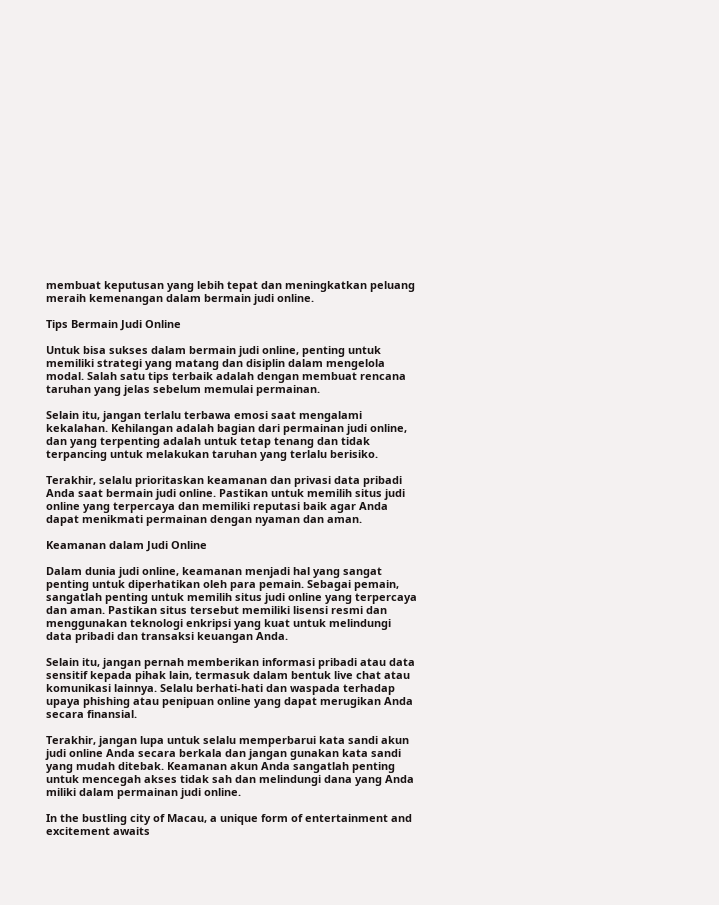membuat keputusan yang lebih tepat dan meningkatkan peluang meraih kemenangan dalam bermain judi online.

Tips Bermain Judi Online

Untuk bisa sukses dalam bermain judi online, penting untuk memiliki strategi yang matang dan disiplin dalam mengelola modal. Salah satu tips terbaik adalah dengan membuat rencana taruhan yang jelas sebelum memulai permainan.

Selain itu, jangan terlalu terbawa emosi saat mengalami kekalahan. Kehilangan adalah bagian dari permainan judi online, dan yang terpenting adalah untuk tetap tenang dan tidak terpancing untuk melakukan taruhan yang terlalu berisiko.

Terakhir, selalu prioritaskan keamanan dan privasi data pribadi Anda saat bermain judi online. Pastikan untuk memilih situs judi online yang terpercaya dan memiliki reputasi baik agar Anda dapat menikmati permainan dengan nyaman dan aman.

Keamanan dalam Judi Online

Dalam dunia judi online, keamanan menjadi hal yang sangat penting untuk diperhatikan oleh para pemain. Sebagai pemain, sangatlah penting untuk memilih situs judi online yang terpercaya dan aman. Pastikan situs tersebut memiliki lisensi resmi dan menggunakan teknologi enkripsi yang kuat untuk melindungi data pribadi dan transaksi keuangan Anda.

Selain itu, jangan pernah memberikan informasi pribadi atau data sensitif kepada pihak lain, termasuk dalam bentuk live chat atau komunikasi lainnya. Selalu berhati-hati dan waspada terhadap upaya phishing atau penipuan online yang dapat merugikan Anda secara finansial.

Terakhir, jangan lupa untuk selalu memperbarui kata sandi akun judi online Anda secara berkala dan jangan gunakan kata sandi yang mudah ditebak. Keamanan akun Anda sangatlah penting untuk mencegah akses tidak sah dan melindungi dana yang Anda miliki dalam permainan judi online.

In the bustling city of Macau, a unique form of entertainment and excitement awaits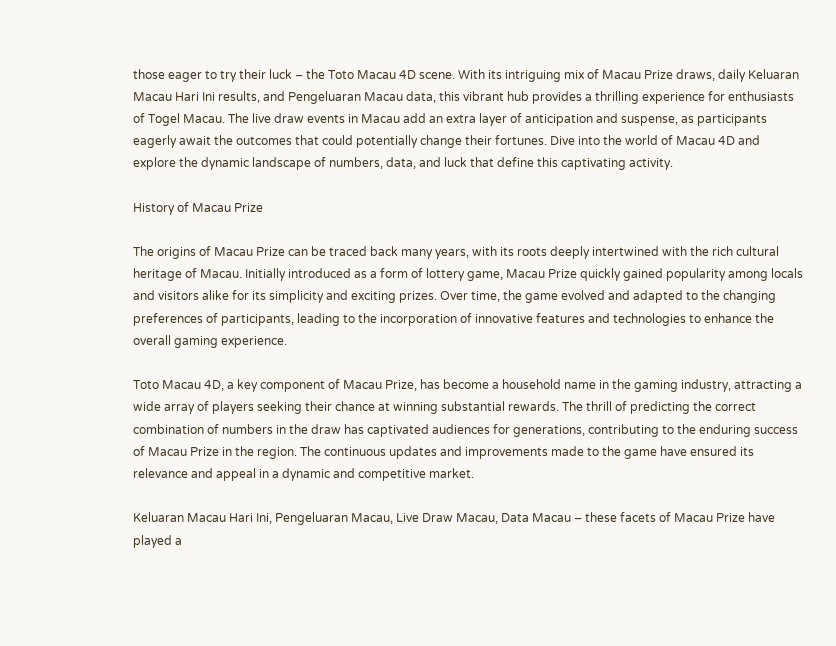those eager to try their luck – the Toto Macau 4D scene. With its intriguing mix of Macau Prize draws, daily Keluaran Macau Hari Ini results, and Pengeluaran Macau data, this vibrant hub provides a thrilling experience for enthusiasts of Togel Macau. The live draw events in Macau add an extra layer of anticipation and suspense, as participants eagerly await the outcomes that could potentially change their fortunes. Dive into the world of Macau 4D and explore the dynamic landscape of numbers, data, and luck that define this captivating activity.

History of Macau Prize

The origins of Macau Prize can be traced back many years, with its roots deeply intertwined with the rich cultural heritage of Macau. Initially introduced as a form of lottery game, Macau Prize quickly gained popularity among locals and visitors alike for its simplicity and exciting prizes. Over time, the game evolved and adapted to the changing preferences of participants, leading to the incorporation of innovative features and technologies to enhance the overall gaming experience.

Toto Macau 4D, a key component of Macau Prize, has become a household name in the gaming industry, attracting a wide array of players seeking their chance at winning substantial rewards. The thrill of predicting the correct combination of numbers in the draw has captivated audiences for generations, contributing to the enduring success of Macau Prize in the region. The continuous updates and improvements made to the game have ensured its relevance and appeal in a dynamic and competitive market.

Keluaran Macau Hari Ini, Pengeluaran Macau, Live Draw Macau, Data Macau – these facets of Macau Prize have played a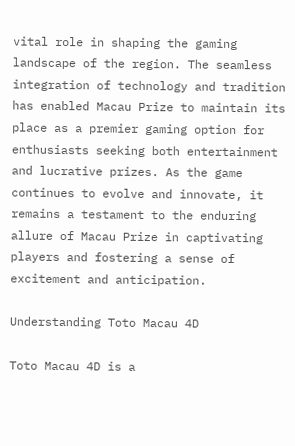vital role in shaping the gaming landscape of the region. The seamless integration of technology and tradition has enabled Macau Prize to maintain its place as a premier gaming option for enthusiasts seeking both entertainment and lucrative prizes. As the game continues to evolve and innovate, it remains a testament to the enduring allure of Macau Prize in captivating players and fostering a sense of excitement and anticipation.

Understanding Toto Macau 4D

Toto Macau 4D is a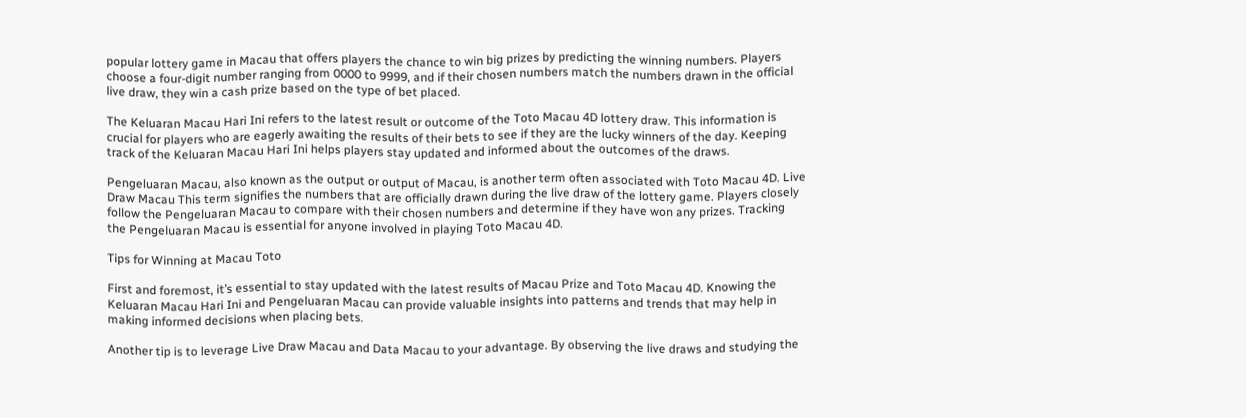popular lottery game in Macau that offers players the chance to win big prizes by predicting the winning numbers. Players choose a four-digit number ranging from 0000 to 9999, and if their chosen numbers match the numbers drawn in the official live draw, they win a cash prize based on the type of bet placed.

The Keluaran Macau Hari Ini refers to the latest result or outcome of the Toto Macau 4D lottery draw. This information is crucial for players who are eagerly awaiting the results of their bets to see if they are the lucky winners of the day. Keeping track of the Keluaran Macau Hari Ini helps players stay updated and informed about the outcomes of the draws.

Pengeluaran Macau, also known as the output or output of Macau, is another term often associated with Toto Macau 4D. Live Draw Macau This term signifies the numbers that are officially drawn during the live draw of the lottery game. Players closely follow the Pengeluaran Macau to compare with their chosen numbers and determine if they have won any prizes. Tracking the Pengeluaran Macau is essential for anyone involved in playing Toto Macau 4D.

Tips for Winning at Macau Toto

First and foremost, it’s essential to stay updated with the latest results of Macau Prize and Toto Macau 4D. Knowing the Keluaran Macau Hari Ini and Pengeluaran Macau can provide valuable insights into patterns and trends that may help in making informed decisions when placing bets.

Another tip is to leverage Live Draw Macau and Data Macau to your advantage. By observing the live draws and studying the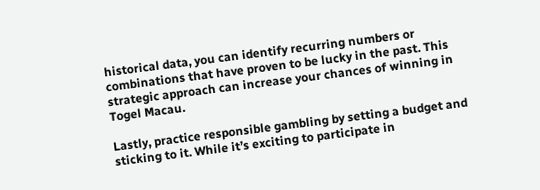historical data, you can identify recurring numbers or combinations that have proven to be lucky in the past. This strategic approach can increase your chances of winning in Togel Macau.

Lastly, practice responsible gambling by setting a budget and sticking to it. While it’s exciting to participate in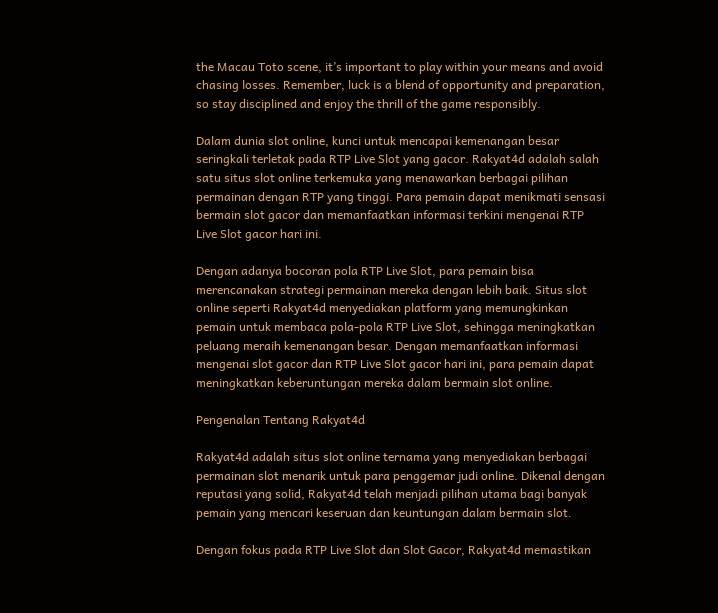the Macau Toto scene, it’s important to play within your means and avoid chasing losses. Remember, luck is a blend of opportunity and preparation, so stay disciplined and enjoy the thrill of the game responsibly.

Dalam dunia slot online, kunci untuk mencapai kemenangan besar seringkali terletak pada RTP Live Slot yang gacor. Rakyat4d adalah salah satu situs slot online terkemuka yang menawarkan berbagai pilihan permainan dengan RTP yang tinggi. Para pemain dapat menikmati sensasi bermain slot gacor dan memanfaatkan informasi terkini mengenai RTP Live Slot gacor hari ini.

Dengan adanya bocoran pola RTP Live Slot, para pemain bisa merencanakan strategi permainan mereka dengan lebih baik. Situs slot online seperti Rakyat4d menyediakan platform yang memungkinkan pemain untuk membaca pola-pola RTP Live Slot, sehingga meningkatkan peluang meraih kemenangan besar. Dengan memanfaatkan informasi mengenai slot gacor dan RTP Live Slot gacor hari ini, para pemain dapat meningkatkan keberuntungan mereka dalam bermain slot online.

Pengenalan Tentang Rakyat4d

Rakyat4d adalah situs slot online ternama yang menyediakan berbagai permainan slot menarik untuk para penggemar judi online. Dikenal dengan reputasi yang solid, Rakyat4d telah menjadi pilihan utama bagi banyak pemain yang mencari keseruan dan keuntungan dalam bermain slot.

Dengan fokus pada RTP Live Slot dan Slot Gacor, Rakyat4d memastikan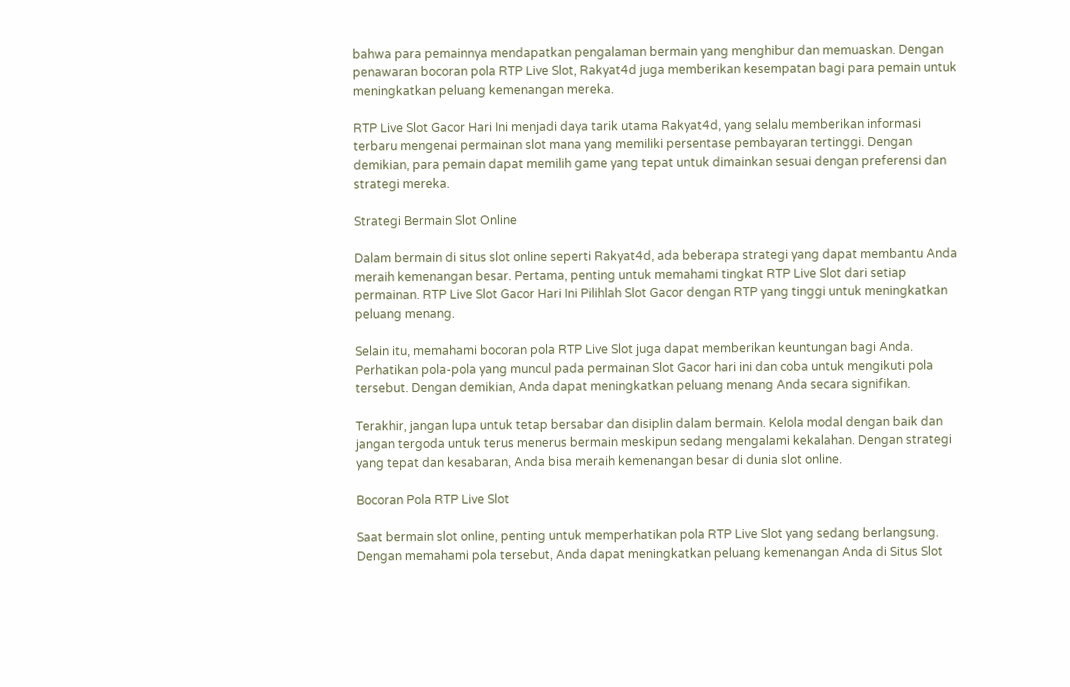bahwa para pemainnya mendapatkan pengalaman bermain yang menghibur dan memuaskan. Dengan penawaran bocoran pola RTP Live Slot, Rakyat4d juga memberikan kesempatan bagi para pemain untuk meningkatkan peluang kemenangan mereka.

RTP Live Slot Gacor Hari Ini menjadi daya tarik utama Rakyat4d, yang selalu memberikan informasi terbaru mengenai permainan slot mana yang memiliki persentase pembayaran tertinggi. Dengan demikian, para pemain dapat memilih game yang tepat untuk dimainkan sesuai dengan preferensi dan strategi mereka.

Strategi Bermain Slot Online

Dalam bermain di situs slot online seperti Rakyat4d, ada beberapa strategi yang dapat membantu Anda meraih kemenangan besar. Pertama, penting untuk memahami tingkat RTP Live Slot dari setiap permainan. RTP Live Slot Gacor Hari Ini Pilihlah Slot Gacor dengan RTP yang tinggi untuk meningkatkan peluang menang.

Selain itu, memahami bocoran pola RTP Live Slot juga dapat memberikan keuntungan bagi Anda. Perhatikan pola-pola yang muncul pada permainan Slot Gacor hari ini dan coba untuk mengikuti pola tersebut. Dengan demikian, Anda dapat meningkatkan peluang menang Anda secara signifikan.

Terakhir, jangan lupa untuk tetap bersabar dan disiplin dalam bermain. Kelola modal dengan baik dan jangan tergoda untuk terus menerus bermain meskipun sedang mengalami kekalahan. Dengan strategi yang tepat dan kesabaran, Anda bisa meraih kemenangan besar di dunia slot online.

Bocoran Pola RTP Live Slot

Saat bermain slot online, penting untuk memperhatikan pola RTP Live Slot yang sedang berlangsung. Dengan memahami pola tersebut, Anda dapat meningkatkan peluang kemenangan Anda di Situs Slot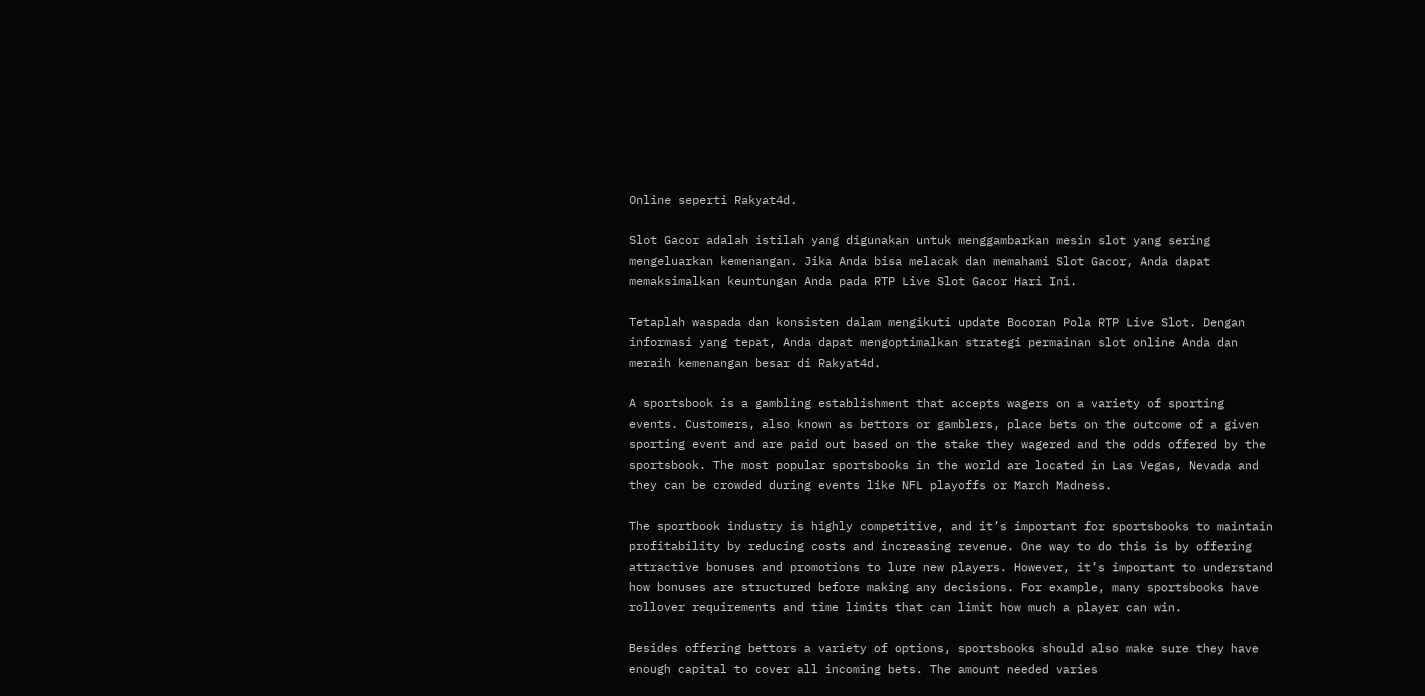Online seperti Rakyat4d.

Slot Gacor adalah istilah yang digunakan untuk menggambarkan mesin slot yang sering mengeluarkan kemenangan. Jika Anda bisa melacak dan memahami Slot Gacor, Anda dapat memaksimalkan keuntungan Anda pada RTP Live Slot Gacor Hari Ini.

Tetaplah waspada dan konsisten dalam mengikuti update Bocoran Pola RTP Live Slot. Dengan informasi yang tepat, Anda dapat mengoptimalkan strategi permainan slot online Anda dan meraih kemenangan besar di Rakyat4d.

A sportsbook is a gambling establishment that accepts wagers on a variety of sporting events. Customers, also known as bettors or gamblers, place bets on the outcome of a given sporting event and are paid out based on the stake they wagered and the odds offered by the sportsbook. The most popular sportsbooks in the world are located in Las Vegas, Nevada and they can be crowded during events like NFL playoffs or March Madness.

The sportbook industry is highly competitive, and it’s important for sportsbooks to maintain profitability by reducing costs and increasing revenue. One way to do this is by offering attractive bonuses and promotions to lure new players. However, it’s important to understand how bonuses are structured before making any decisions. For example, many sportsbooks have rollover requirements and time limits that can limit how much a player can win.

Besides offering bettors a variety of options, sportsbooks should also make sure they have enough capital to cover all incoming bets. The amount needed varies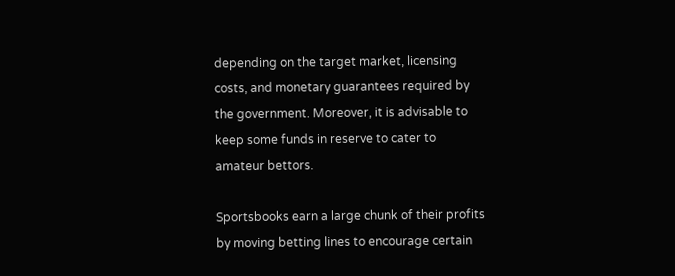depending on the target market, licensing costs, and monetary guarantees required by the government. Moreover, it is advisable to keep some funds in reserve to cater to amateur bettors.

Sportsbooks earn a large chunk of their profits by moving betting lines to encourage certain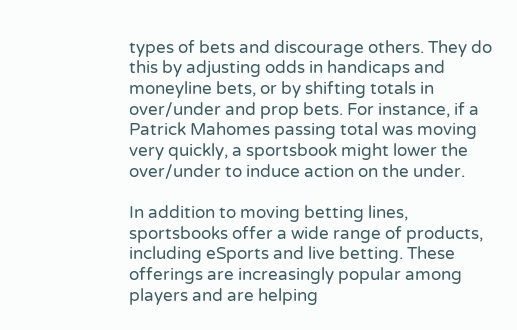types of bets and discourage others. They do this by adjusting odds in handicaps and moneyline bets, or by shifting totals in over/under and prop bets. For instance, if a Patrick Mahomes passing total was moving very quickly, a sportsbook might lower the over/under to induce action on the under.

In addition to moving betting lines, sportsbooks offer a wide range of products, including eSports and live betting. These offerings are increasingly popular among players and are helping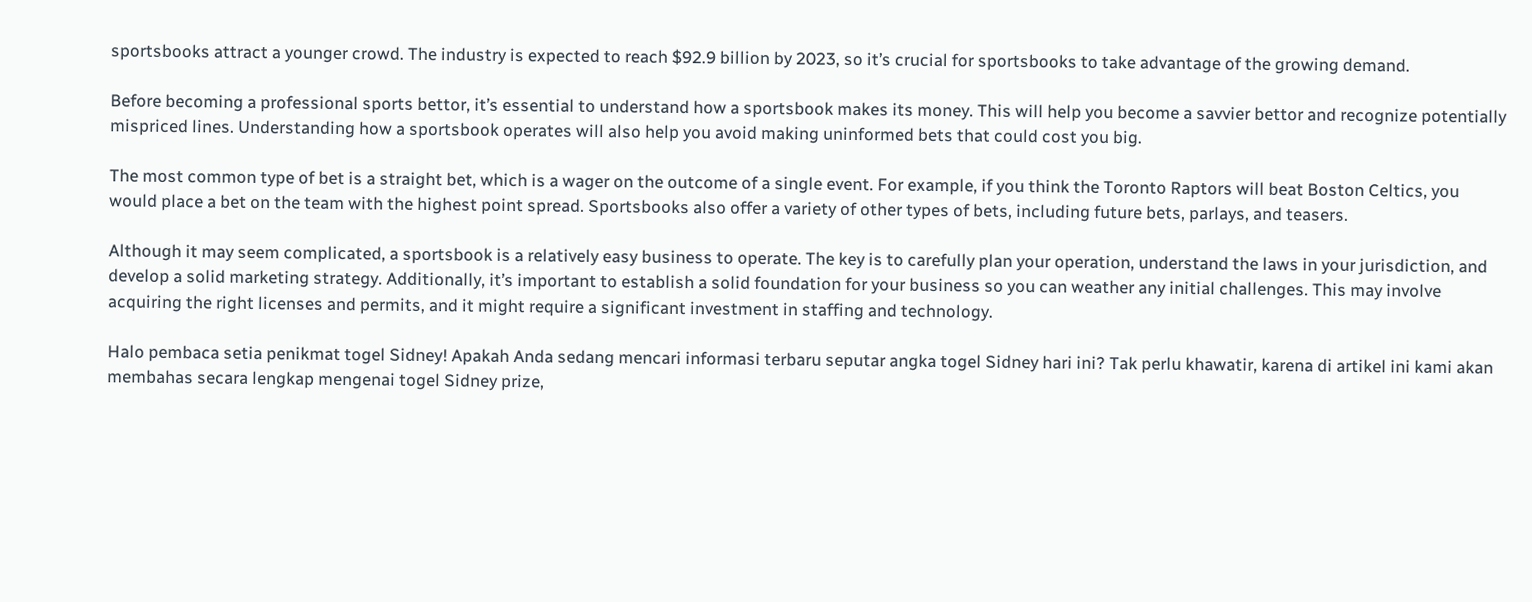sportsbooks attract a younger crowd. The industry is expected to reach $92.9 billion by 2023, so it’s crucial for sportsbooks to take advantage of the growing demand.

Before becoming a professional sports bettor, it’s essential to understand how a sportsbook makes its money. This will help you become a savvier bettor and recognize potentially mispriced lines. Understanding how a sportsbook operates will also help you avoid making uninformed bets that could cost you big.

The most common type of bet is a straight bet, which is a wager on the outcome of a single event. For example, if you think the Toronto Raptors will beat Boston Celtics, you would place a bet on the team with the highest point spread. Sportsbooks also offer a variety of other types of bets, including future bets, parlays, and teasers.

Although it may seem complicated, a sportsbook is a relatively easy business to operate. The key is to carefully plan your operation, understand the laws in your jurisdiction, and develop a solid marketing strategy. Additionally, it’s important to establish a solid foundation for your business so you can weather any initial challenges. This may involve acquiring the right licenses and permits, and it might require a significant investment in staffing and technology.

Halo pembaca setia penikmat togel Sidney! Apakah Anda sedang mencari informasi terbaru seputar angka togel Sidney hari ini? Tak perlu khawatir, karena di artikel ini kami akan membahas secara lengkap mengenai togel Sidney prize,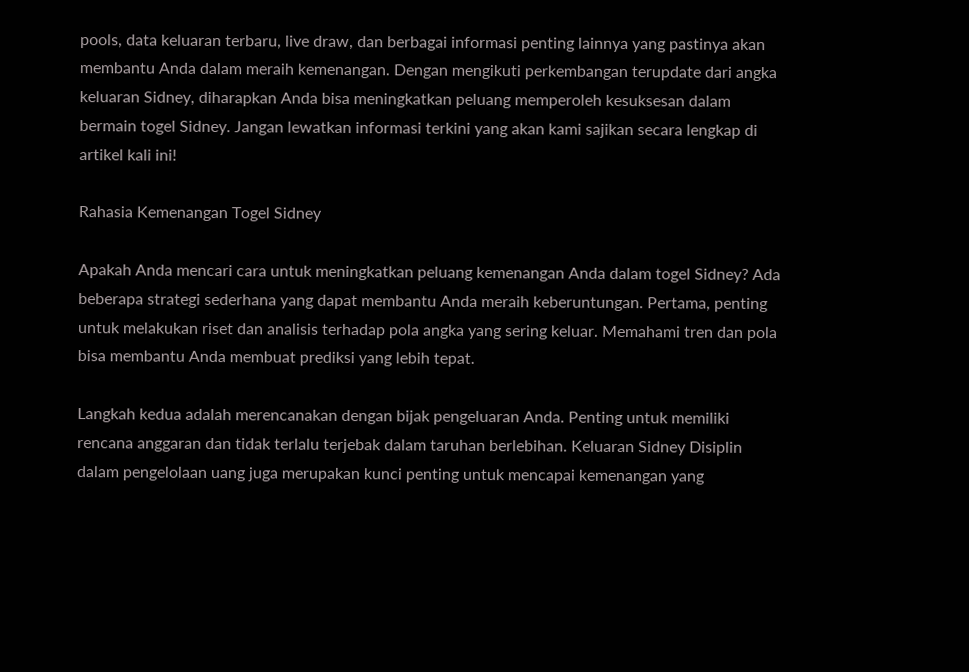pools, data keluaran terbaru, live draw, dan berbagai informasi penting lainnya yang pastinya akan membantu Anda dalam meraih kemenangan. Dengan mengikuti perkembangan terupdate dari angka keluaran Sidney, diharapkan Anda bisa meningkatkan peluang memperoleh kesuksesan dalam bermain togel Sidney. Jangan lewatkan informasi terkini yang akan kami sajikan secara lengkap di artikel kali ini!

Rahasia Kemenangan Togel Sidney

Apakah Anda mencari cara untuk meningkatkan peluang kemenangan Anda dalam togel Sidney? Ada beberapa strategi sederhana yang dapat membantu Anda meraih keberuntungan. Pertama, penting untuk melakukan riset dan analisis terhadap pola angka yang sering keluar. Memahami tren dan pola bisa membantu Anda membuat prediksi yang lebih tepat.

Langkah kedua adalah merencanakan dengan bijak pengeluaran Anda. Penting untuk memiliki rencana anggaran dan tidak terlalu terjebak dalam taruhan berlebihan. Keluaran Sidney Disiplin dalam pengelolaan uang juga merupakan kunci penting untuk mencapai kemenangan yang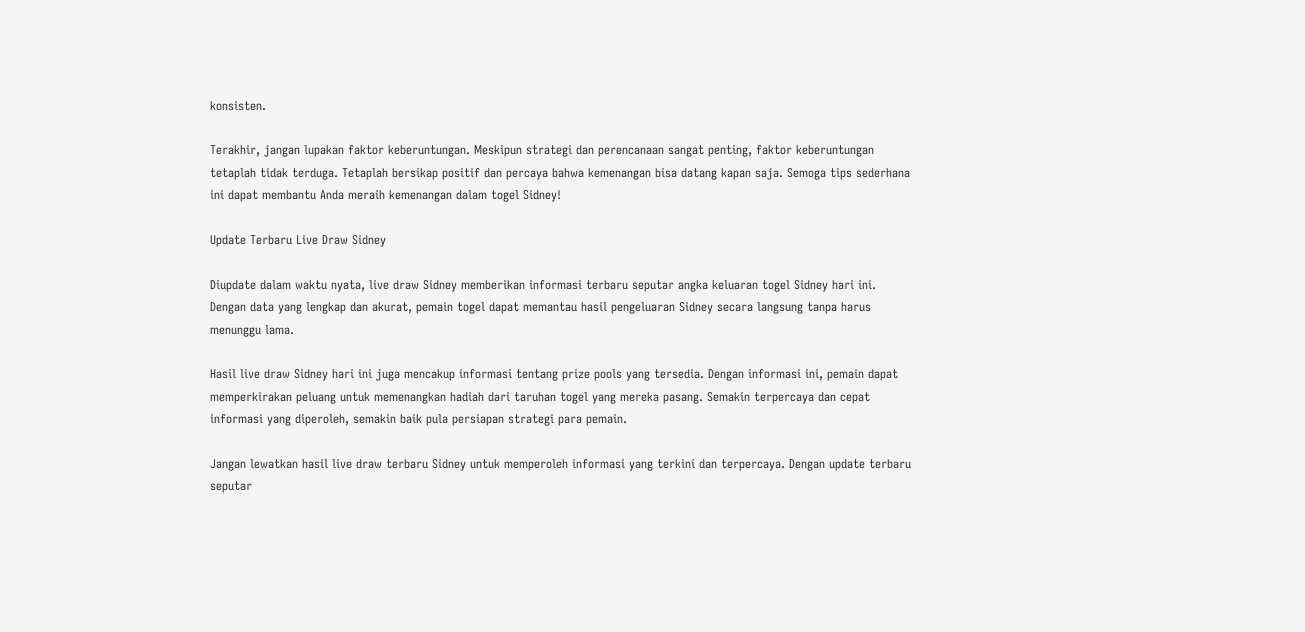konsisten.

Terakhir, jangan lupakan faktor keberuntungan. Meskipun strategi dan perencanaan sangat penting, faktor keberuntungan tetaplah tidak terduga. Tetaplah bersikap positif dan percaya bahwa kemenangan bisa datang kapan saja. Semoga tips sederhana ini dapat membantu Anda meraih kemenangan dalam togel Sidney!

Update Terbaru Live Draw Sidney

Diupdate dalam waktu nyata, live draw Sidney memberikan informasi terbaru seputar angka keluaran togel Sidney hari ini. Dengan data yang lengkap dan akurat, pemain togel dapat memantau hasil pengeluaran Sidney secara langsung tanpa harus menunggu lama.

Hasil live draw Sidney hari ini juga mencakup informasi tentang prize pools yang tersedia. Dengan informasi ini, pemain dapat memperkirakan peluang untuk memenangkan hadiah dari taruhan togel yang mereka pasang. Semakin terpercaya dan cepat informasi yang diperoleh, semakin baik pula persiapan strategi para pemain.

Jangan lewatkan hasil live draw terbaru Sidney untuk memperoleh informasi yang terkini dan terpercaya. Dengan update terbaru seputar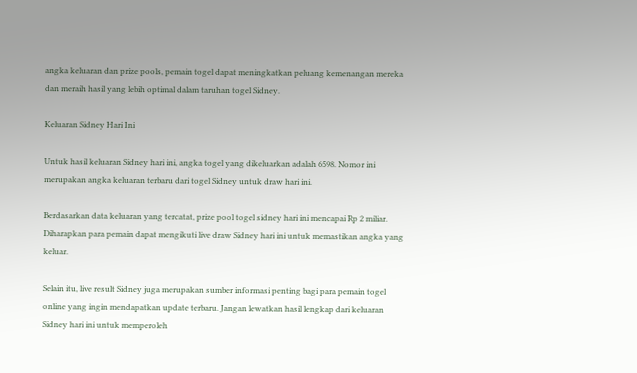angka keluaran dan prize pools, pemain togel dapat meningkatkan peluang kemenangan mereka dan meraih hasil yang lebih optimal dalam taruhan togel Sidney.

Keluaran Sidney Hari Ini

Untuk hasil keluaran Sidney hari ini, angka togel yang dikeluarkan adalah 6598. Nomor ini merupakan angka keluaran terbaru dari togel Sidney untuk draw hari ini.

Berdasarkan data keluaran yang tercatat, prize pool togel sidney hari ini mencapai Rp 2 miliar. Diharapkan para pemain dapat mengikuti live draw Sidney hari ini untuk memastikan angka yang keluar.

Selain itu, live result Sidney juga merupakan sumber informasi penting bagi para pemain togel online yang ingin mendapatkan update terbaru. Jangan lewatkan hasil lengkap dari keluaran Sidney hari ini untuk memperoleh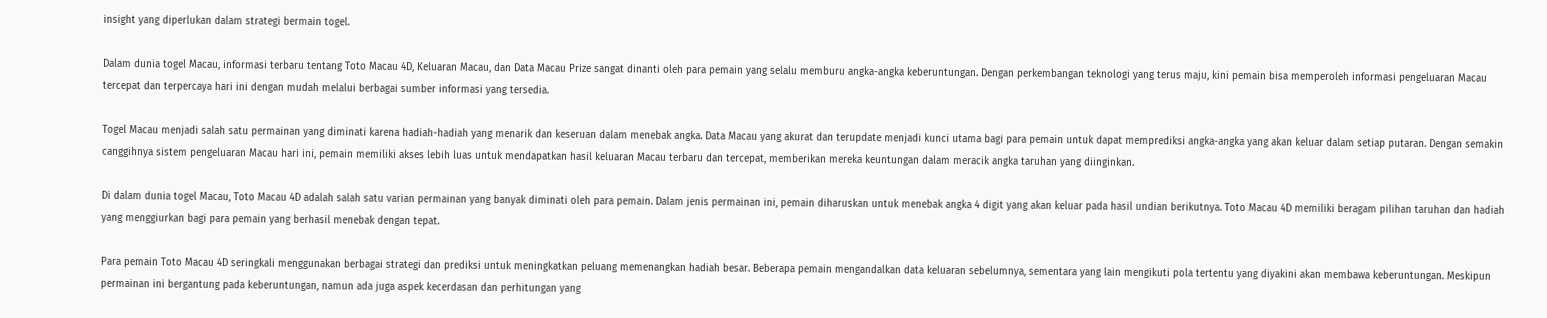insight yang diperlukan dalam strategi bermain togel.

Dalam dunia togel Macau, informasi terbaru tentang Toto Macau 4D, Keluaran Macau, dan Data Macau Prize sangat dinanti oleh para pemain yang selalu memburu angka-angka keberuntungan. Dengan perkembangan teknologi yang terus maju, kini pemain bisa memperoleh informasi pengeluaran Macau tercepat dan terpercaya hari ini dengan mudah melalui berbagai sumber informasi yang tersedia.

Togel Macau menjadi salah satu permainan yang diminati karena hadiah-hadiah yang menarik dan keseruan dalam menebak angka. Data Macau yang akurat dan terupdate menjadi kunci utama bagi para pemain untuk dapat memprediksi angka-angka yang akan keluar dalam setiap putaran. Dengan semakin canggihnya sistem pengeluaran Macau hari ini, pemain memiliki akses lebih luas untuk mendapatkan hasil keluaran Macau terbaru dan tercepat, memberikan mereka keuntungan dalam meracik angka taruhan yang diinginkan.

Di dalam dunia togel Macau, Toto Macau 4D adalah salah satu varian permainan yang banyak diminati oleh para pemain. Dalam jenis permainan ini, pemain diharuskan untuk menebak angka 4 digit yang akan keluar pada hasil undian berikutnya. Toto Macau 4D memiliki beragam pilihan taruhan dan hadiah yang menggiurkan bagi para pemain yang berhasil menebak dengan tepat.

Para pemain Toto Macau 4D seringkali menggunakan berbagai strategi dan prediksi untuk meningkatkan peluang memenangkan hadiah besar. Beberapa pemain mengandalkan data keluaran sebelumnya, sementara yang lain mengikuti pola tertentu yang diyakini akan membawa keberuntungan. Meskipun permainan ini bergantung pada keberuntungan, namun ada juga aspek kecerdasan dan perhitungan yang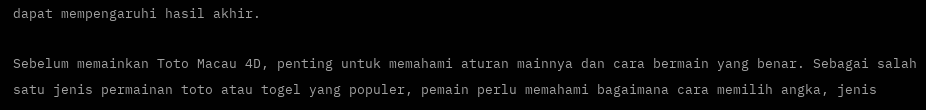dapat mempengaruhi hasil akhir.

Sebelum memainkan Toto Macau 4D, penting untuk memahami aturan mainnya dan cara bermain yang benar. Sebagai salah satu jenis permainan toto atau togel yang populer, pemain perlu memahami bagaimana cara memilih angka, jenis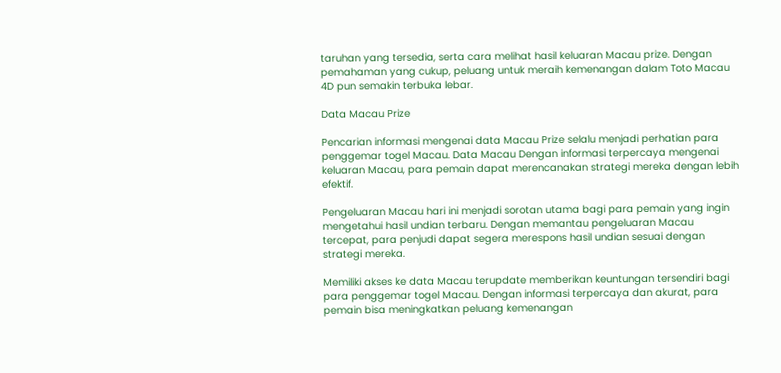taruhan yang tersedia, serta cara melihat hasil keluaran Macau prize. Dengan pemahaman yang cukup, peluang untuk meraih kemenangan dalam Toto Macau 4D pun semakin terbuka lebar.

Data Macau Prize

Pencarian informasi mengenai data Macau Prize selalu menjadi perhatian para penggemar togel Macau. Data Macau Dengan informasi terpercaya mengenai keluaran Macau, para pemain dapat merencanakan strategi mereka dengan lebih efektif.

Pengeluaran Macau hari ini menjadi sorotan utama bagi para pemain yang ingin mengetahui hasil undian terbaru. Dengan memantau pengeluaran Macau tercepat, para penjudi dapat segera merespons hasil undian sesuai dengan strategi mereka.

Memiliki akses ke data Macau terupdate memberikan keuntungan tersendiri bagi para penggemar togel Macau. Dengan informasi terpercaya dan akurat, para pemain bisa meningkatkan peluang kemenangan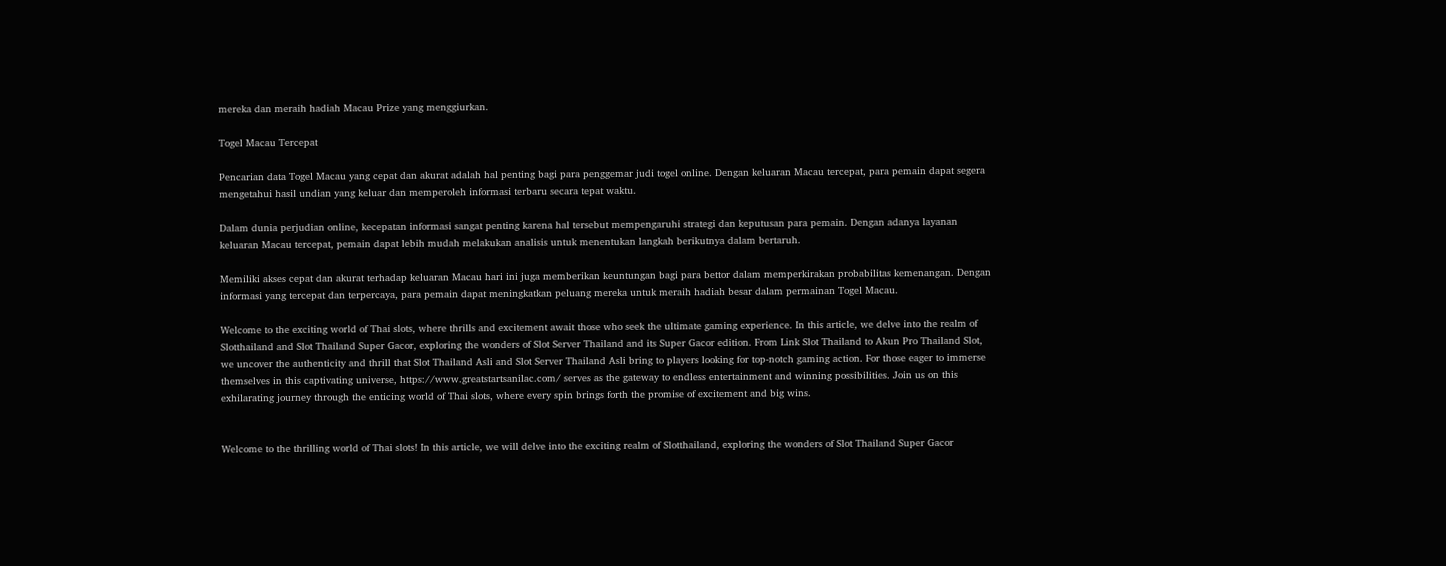mereka dan meraih hadiah Macau Prize yang menggiurkan.

Togel Macau Tercepat

Pencarian data Togel Macau yang cepat dan akurat adalah hal penting bagi para penggemar judi togel online. Dengan keluaran Macau tercepat, para pemain dapat segera mengetahui hasil undian yang keluar dan memperoleh informasi terbaru secara tepat waktu.

Dalam dunia perjudian online, kecepatan informasi sangat penting karena hal tersebut mempengaruhi strategi dan keputusan para pemain. Dengan adanya layanan keluaran Macau tercepat, pemain dapat lebih mudah melakukan analisis untuk menentukan langkah berikutnya dalam bertaruh.

Memiliki akses cepat dan akurat terhadap keluaran Macau hari ini juga memberikan keuntungan bagi para bettor dalam memperkirakan probabilitas kemenangan. Dengan informasi yang tercepat dan terpercaya, para pemain dapat meningkatkan peluang mereka untuk meraih hadiah besar dalam permainan Togel Macau.

Welcome to the exciting world of Thai slots, where thrills and excitement await those who seek the ultimate gaming experience. In this article, we delve into the realm of Slotthailand and Slot Thailand Super Gacor, exploring the wonders of Slot Server Thailand and its Super Gacor edition. From Link Slot Thailand to Akun Pro Thailand Slot, we uncover the authenticity and thrill that Slot Thailand Asli and Slot Server Thailand Asli bring to players looking for top-notch gaming action. For those eager to immerse themselves in this captivating universe, https://www.greatstartsanilac.com/ serves as the gateway to endless entertainment and winning possibilities. Join us on this exhilarating journey through the enticing world of Thai slots, where every spin brings forth the promise of excitement and big wins.


Welcome to the thrilling world of Thai slots! In this article, we will delve into the exciting realm of Slotthailand, exploring the wonders of Slot Thailand Super Gacor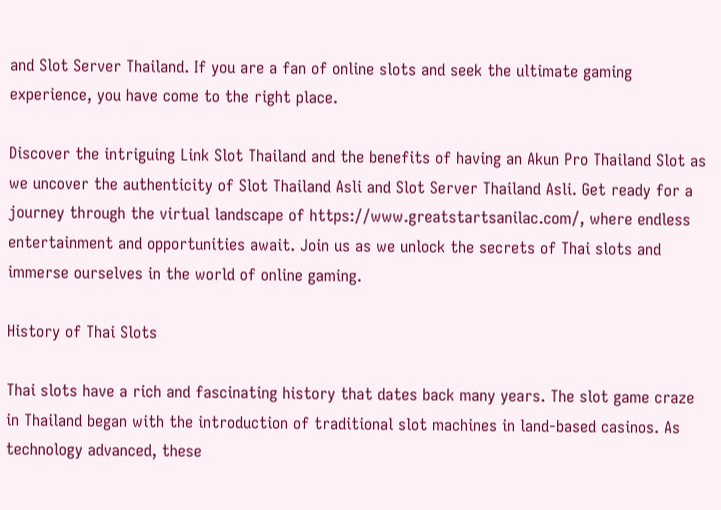and Slot Server Thailand. If you are a fan of online slots and seek the ultimate gaming experience, you have come to the right place.

Discover the intriguing Link Slot Thailand and the benefits of having an Akun Pro Thailand Slot as we uncover the authenticity of Slot Thailand Asli and Slot Server Thailand Asli. Get ready for a journey through the virtual landscape of https://www.greatstartsanilac.com/, where endless entertainment and opportunities await. Join us as we unlock the secrets of Thai slots and immerse ourselves in the world of online gaming.

History of Thai Slots

Thai slots have a rich and fascinating history that dates back many years. The slot game craze in Thailand began with the introduction of traditional slot machines in land-based casinos. As technology advanced, these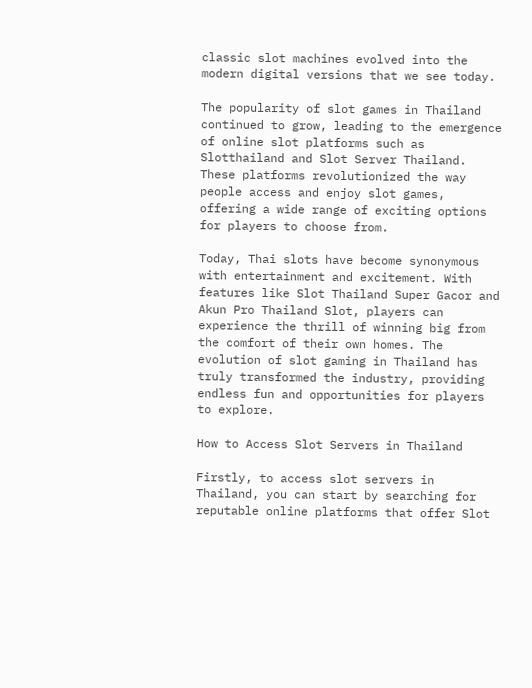classic slot machines evolved into the modern digital versions that we see today.

The popularity of slot games in Thailand continued to grow, leading to the emergence of online slot platforms such as Slotthailand and Slot Server Thailand. These platforms revolutionized the way people access and enjoy slot games, offering a wide range of exciting options for players to choose from.

Today, Thai slots have become synonymous with entertainment and excitement. With features like Slot Thailand Super Gacor and Akun Pro Thailand Slot, players can experience the thrill of winning big from the comfort of their own homes. The evolution of slot gaming in Thailand has truly transformed the industry, providing endless fun and opportunities for players to explore.

How to Access Slot Servers in Thailand

Firstly, to access slot servers in Thailand, you can start by searching for reputable online platforms that offer Slot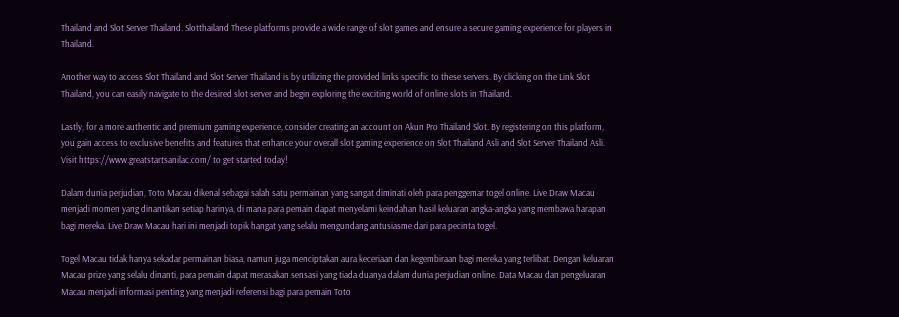Thailand and Slot Server Thailand. Slotthailand These platforms provide a wide range of slot games and ensure a secure gaming experience for players in Thailand.

Another way to access Slot Thailand and Slot Server Thailand is by utilizing the provided links specific to these servers. By clicking on the Link Slot Thailand, you can easily navigate to the desired slot server and begin exploring the exciting world of online slots in Thailand.

Lastly, for a more authentic and premium gaming experience, consider creating an account on Akun Pro Thailand Slot. By registering on this platform, you gain access to exclusive benefits and features that enhance your overall slot gaming experience on Slot Thailand Asli and Slot Server Thailand Asli. Visit https://www.greatstartsanilac.com/ to get started today!

Dalam dunia perjudian, Toto Macau dikenal sebagai salah satu permainan yang sangat diminati oleh para penggemar togel online. Live Draw Macau menjadi momen yang dinantikan setiap harinya, di mana para pemain dapat menyelami keindahan hasil keluaran angka-angka yang membawa harapan bagi mereka. Live Draw Macau hari ini menjadi topik hangat yang selalu mengundang antusiasme dari para pecinta togel.

Togel Macau tidak hanya sekadar permainan biasa, namun juga menciptakan aura keceriaan dan kegembiraan bagi mereka yang terlibat. Dengan keluaran Macau prize yang selalu dinanti, para pemain dapat merasakan sensasi yang tiada duanya dalam dunia perjudian online. Data Macau dan pengeluaran Macau menjadi informasi penting yang menjadi referensi bagi para pemain Toto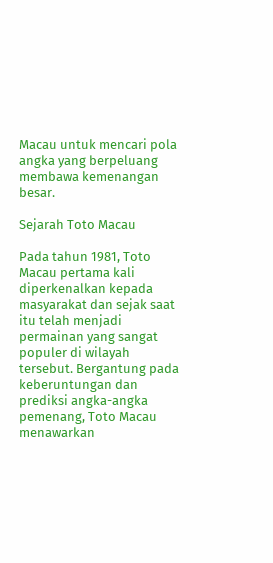Macau untuk mencari pola angka yang berpeluang membawa kemenangan besar.

Sejarah Toto Macau

Pada tahun 1981, Toto Macau pertama kali diperkenalkan kepada masyarakat dan sejak saat itu telah menjadi permainan yang sangat populer di wilayah tersebut. Bergantung pada keberuntungan dan prediksi angka-angka pemenang, Toto Macau menawarkan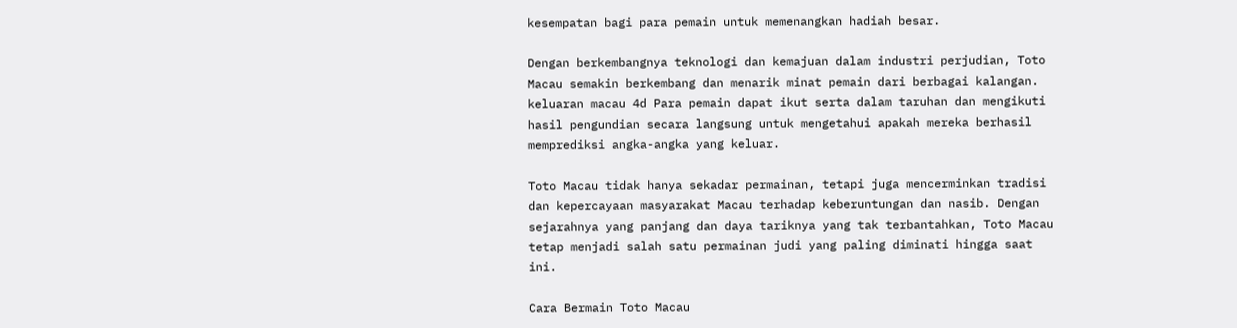kesempatan bagi para pemain untuk memenangkan hadiah besar.

Dengan berkembangnya teknologi dan kemajuan dalam industri perjudian, Toto Macau semakin berkembang dan menarik minat pemain dari berbagai kalangan. keluaran macau 4d Para pemain dapat ikut serta dalam taruhan dan mengikuti hasil pengundian secara langsung untuk mengetahui apakah mereka berhasil memprediksi angka-angka yang keluar.

Toto Macau tidak hanya sekadar permainan, tetapi juga mencerminkan tradisi dan kepercayaan masyarakat Macau terhadap keberuntungan dan nasib. Dengan sejarahnya yang panjang dan daya tariknya yang tak terbantahkan, Toto Macau tetap menjadi salah satu permainan judi yang paling diminati hingga saat ini.

Cara Bermain Toto Macau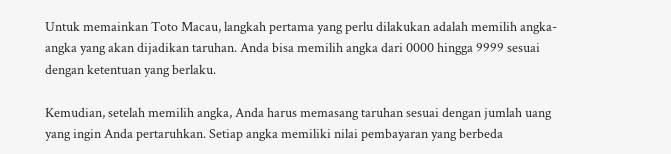Untuk memainkan Toto Macau, langkah pertama yang perlu dilakukan adalah memilih angka-angka yang akan dijadikan taruhan. Anda bisa memilih angka dari 0000 hingga 9999 sesuai dengan ketentuan yang berlaku.

Kemudian, setelah memilih angka, Anda harus memasang taruhan sesuai dengan jumlah uang yang ingin Anda pertaruhkan. Setiap angka memiliki nilai pembayaran yang berbeda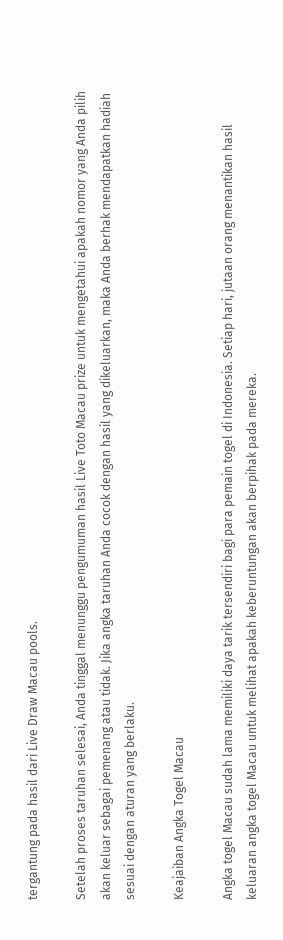tergantung pada hasil dari Live Draw Macau pools.

Setelah proses taruhan selesai, Anda tinggal menunggu pengumuman hasil Live Toto Macau prize untuk mengetahui apakah nomor yang Anda pilih akan keluar sebagai pemenang atau tidak. Jika angka taruhan Anda cocok dengan hasil yang dikeluarkan, maka Anda berhak mendapatkan hadiah sesuai dengan aturan yang berlaku.

Keajaiban Angka Togel Macau

Angka togel Macau sudah lama memiliki daya tarik tersendiri bagi para pemain togel di Indonesia. Setiap hari, jutaan orang menantikan hasil keluaran angka togel Macau untuk melihat apakah keberuntungan akan berpihak pada mereka.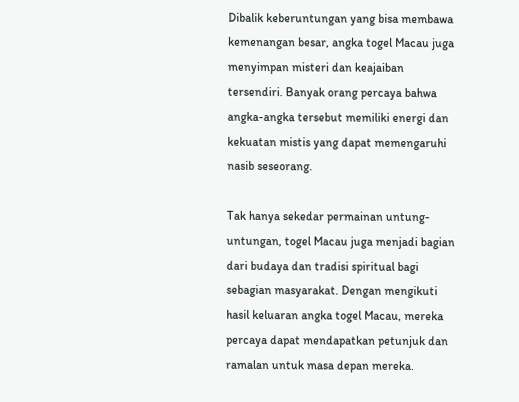Dibalik keberuntungan yang bisa membawa kemenangan besar, angka togel Macau juga menyimpan misteri dan keajaiban tersendiri. Banyak orang percaya bahwa angka-angka tersebut memiliki energi dan kekuatan mistis yang dapat memengaruhi nasib seseorang.

Tak hanya sekedar permainan untung-untungan, togel Macau juga menjadi bagian dari budaya dan tradisi spiritual bagi sebagian masyarakat. Dengan mengikuti hasil keluaran angka togel Macau, mereka percaya dapat mendapatkan petunjuk dan ramalan untuk masa depan mereka.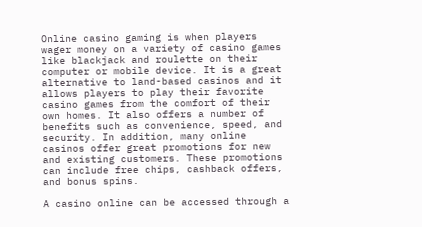Online casino gaming is when players wager money on a variety of casino games like blackjack and roulette on their computer or mobile device. It is a great alternative to land-based casinos and it allows players to play their favorite casino games from the comfort of their own homes. It also offers a number of benefits such as convenience, speed, and security. In addition, many online casinos offer great promotions for new and existing customers. These promotions can include free chips, cashback offers, and bonus spins.

A casino online can be accessed through a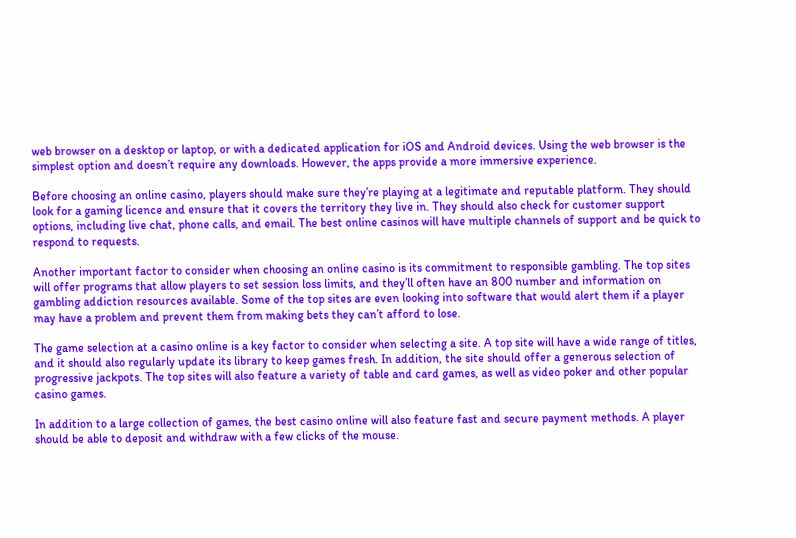web browser on a desktop or laptop, or with a dedicated application for iOS and Android devices. Using the web browser is the simplest option and doesn’t require any downloads. However, the apps provide a more immersive experience.

Before choosing an online casino, players should make sure they’re playing at a legitimate and reputable platform. They should look for a gaming licence and ensure that it covers the territory they live in. They should also check for customer support options, including live chat, phone calls, and email. The best online casinos will have multiple channels of support and be quick to respond to requests.

Another important factor to consider when choosing an online casino is its commitment to responsible gambling. The top sites will offer programs that allow players to set session loss limits, and they’ll often have an 800 number and information on gambling addiction resources available. Some of the top sites are even looking into software that would alert them if a player may have a problem and prevent them from making bets they can’t afford to lose.

The game selection at a casino online is a key factor to consider when selecting a site. A top site will have a wide range of titles, and it should also regularly update its library to keep games fresh. In addition, the site should offer a generous selection of progressive jackpots. The top sites will also feature a variety of table and card games, as well as video poker and other popular casino games.

In addition to a large collection of games, the best casino online will also feature fast and secure payment methods. A player should be able to deposit and withdraw with a few clicks of the mouse.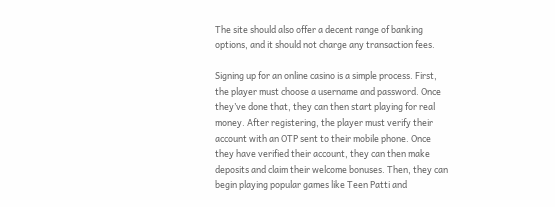The site should also offer a decent range of banking options, and it should not charge any transaction fees.

Signing up for an online casino is a simple process. First, the player must choose a username and password. Once they’ve done that, they can then start playing for real money. After registering, the player must verify their account with an OTP sent to their mobile phone. Once they have verified their account, they can then make deposits and claim their welcome bonuses. Then, they can begin playing popular games like Teen Patti and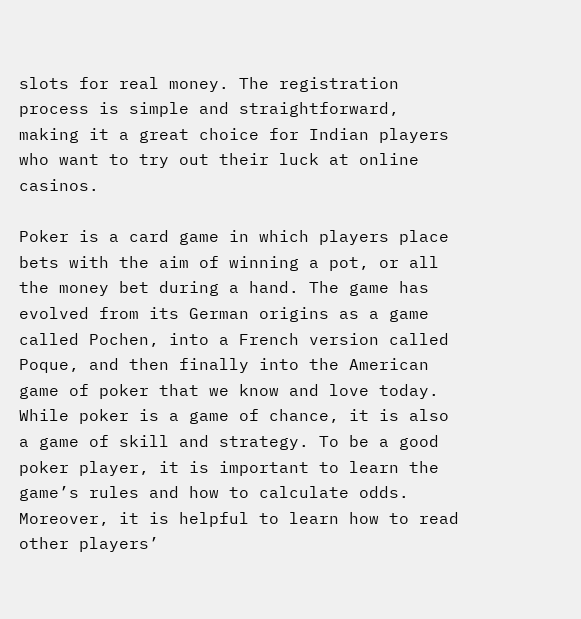slots for real money. The registration process is simple and straightforward, making it a great choice for Indian players who want to try out their luck at online casinos.

Poker is a card game in which players place bets with the aim of winning a pot, or all the money bet during a hand. The game has evolved from its German origins as a game called Pochen, into a French version called Poque, and then finally into the American game of poker that we know and love today. While poker is a game of chance, it is also a game of skill and strategy. To be a good poker player, it is important to learn the game’s rules and how to calculate odds. Moreover, it is helpful to learn how to read other players’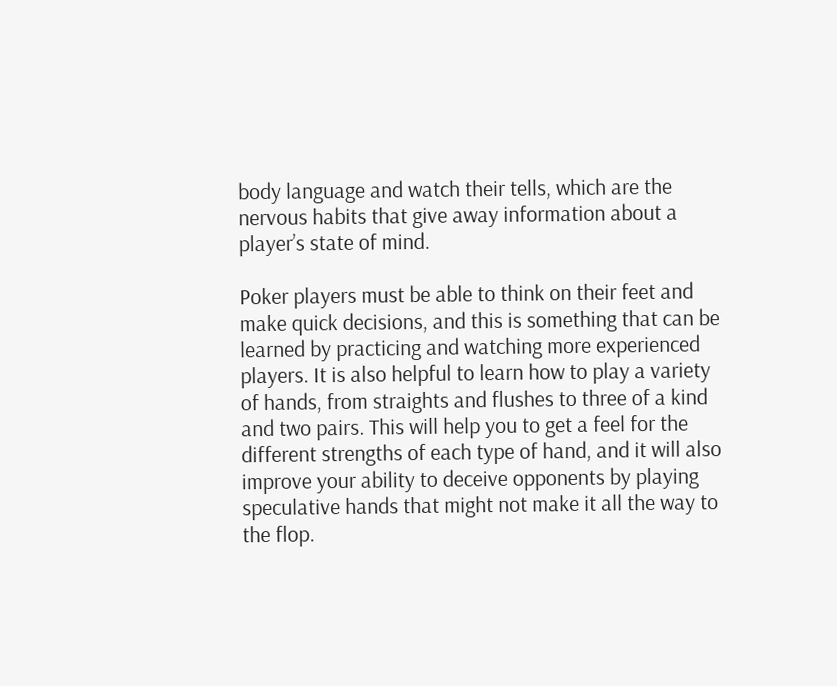body language and watch their tells, which are the nervous habits that give away information about a player’s state of mind.

Poker players must be able to think on their feet and make quick decisions, and this is something that can be learned by practicing and watching more experienced players. It is also helpful to learn how to play a variety of hands, from straights and flushes to three of a kind and two pairs. This will help you to get a feel for the different strengths of each type of hand, and it will also improve your ability to deceive opponents by playing speculative hands that might not make it all the way to the flop.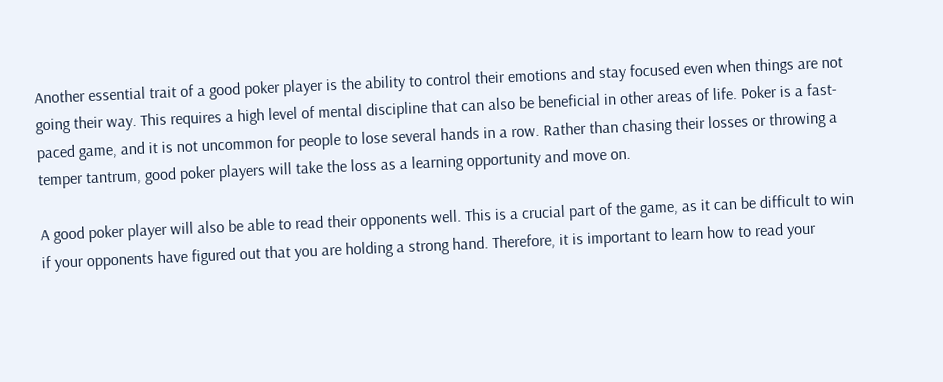Another essential trait of a good poker player is the ability to control their emotions and stay focused even when things are not going their way. This requires a high level of mental discipline that can also be beneficial in other areas of life. Poker is a fast-paced game, and it is not uncommon for people to lose several hands in a row. Rather than chasing their losses or throwing a temper tantrum, good poker players will take the loss as a learning opportunity and move on.

A good poker player will also be able to read their opponents well. This is a crucial part of the game, as it can be difficult to win if your opponents have figured out that you are holding a strong hand. Therefore, it is important to learn how to read your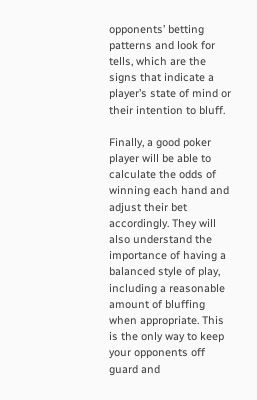opponents’ betting patterns and look for tells, which are the signs that indicate a player’s state of mind or their intention to bluff.

Finally, a good poker player will be able to calculate the odds of winning each hand and adjust their bet accordingly. They will also understand the importance of having a balanced style of play, including a reasonable amount of bluffing when appropriate. This is the only way to keep your opponents off guard and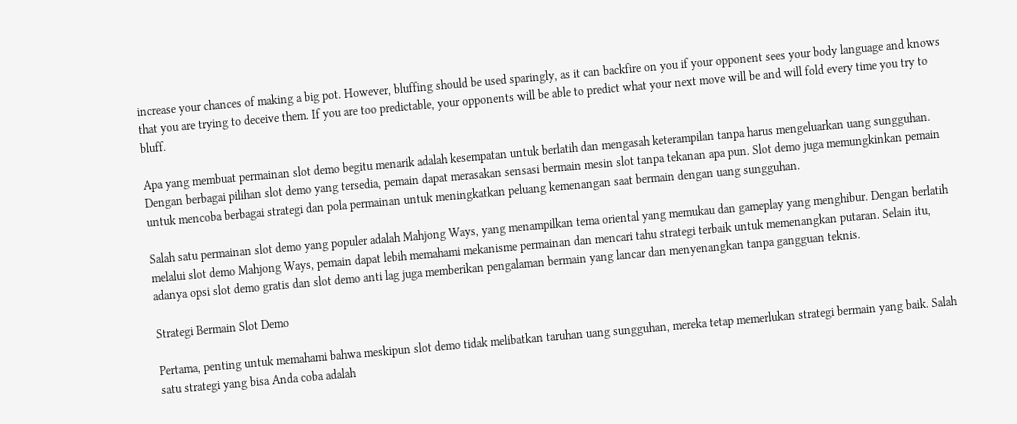increase your chances of making a big pot. However, bluffing should be used sparingly, as it can backfire on you if your opponent sees your body language and knows that you are trying to deceive them. If you are too predictable, your opponents will be able to predict what your next move will be and will fold every time you try to bluff.

Apa yang membuat permainan slot demo begitu menarik adalah kesempatan untuk berlatih dan mengasah keterampilan tanpa harus mengeluarkan uang sungguhan. Dengan berbagai pilihan slot demo yang tersedia, pemain dapat merasakan sensasi bermain mesin slot tanpa tekanan apa pun. Slot demo juga memungkinkan pemain untuk mencoba berbagai strategi dan pola permainan untuk meningkatkan peluang kemenangan saat bermain dengan uang sungguhan.

Salah satu permainan slot demo yang populer adalah Mahjong Ways, yang menampilkan tema oriental yang memukau dan gameplay yang menghibur. Dengan berlatih melalui slot demo Mahjong Ways, pemain dapat lebih memahami mekanisme permainan dan mencari tahu strategi terbaik untuk memenangkan putaran. Selain itu, adanya opsi slot demo gratis dan slot demo anti lag juga memberikan pengalaman bermain yang lancar dan menyenangkan tanpa gangguan teknis.

Strategi Bermain Slot Demo

Pertama, penting untuk memahami bahwa meskipun slot demo tidak melibatkan taruhan uang sungguhan, mereka tetap memerlukan strategi bermain yang baik. Salah satu strategi yang bisa Anda coba adalah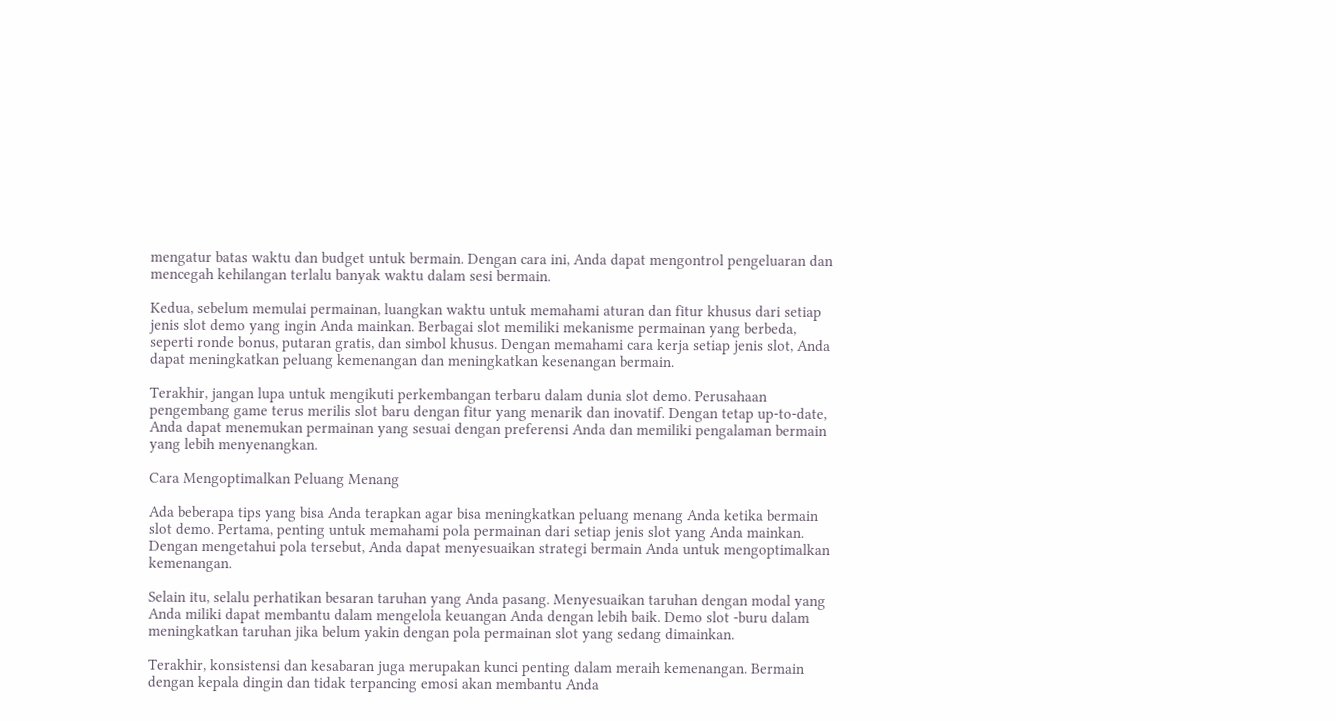mengatur batas waktu dan budget untuk bermain. Dengan cara ini, Anda dapat mengontrol pengeluaran dan mencegah kehilangan terlalu banyak waktu dalam sesi bermain.

Kedua, sebelum memulai permainan, luangkan waktu untuk memahami aturan dan fitur khusus dari setiap jenis slot demo yang ingin Anda mainkan. Berbagai slot memiliki mekanisme permainan yang berbeda, seperti ronde bonus, putaran gratis, dan simbol khusus. Dengan memahami cara kerja setiap jenis slot, Anda dapat meningkatkan peluang kemenangan dan meningkatkan kesenangan bermain.

Terakhir, jangan lupa untuk mengikuti perkembangan terbaru dalam dunia slot demo. Perusahaan pengembang game terus merilis slot baru dengan fitur yang menarik dan inovatif. Dengan tetap up-to-date, Anda dapat menemukan permainan yang sesuai dengan preferensi Anda dan memiliki pengalaman bermain yang lebih menyenangkan.

Cara Mengoptimalkan Peluang Menang

Ada beberapa tips yang bisa Anda terapkan agar bisa meningkatkan peluang menang Anda ketika bermain slot demo. Pertama, penting untuk memahami pola permainan dari setiap jenis slot yang Anda mainkan. Dengan mengetahui pola tersebut, Anda dapat menyesuaikan strategi bermain Anda untuk mengoptimalkan kemenangan.

Selain itu, selalu perhatikan besaran taruhan yang Anda pasang. Menyesuaikan taruhan dengan modal yang Anda miliki dapat membantu dalam mengelola keuangan Anda dengan lebih baik. Demo slot -buru dalam meningkatkan taruhan jika belum yakin dengan pola permainan slot yang sedang dimainkan.

Terakhir, konsistensi dan kesabaran juga merupakan kunci penting dalam meraih kemenangan. Bermain dengan kepala dingin dan tidak terpancing emosi akan membantu Anda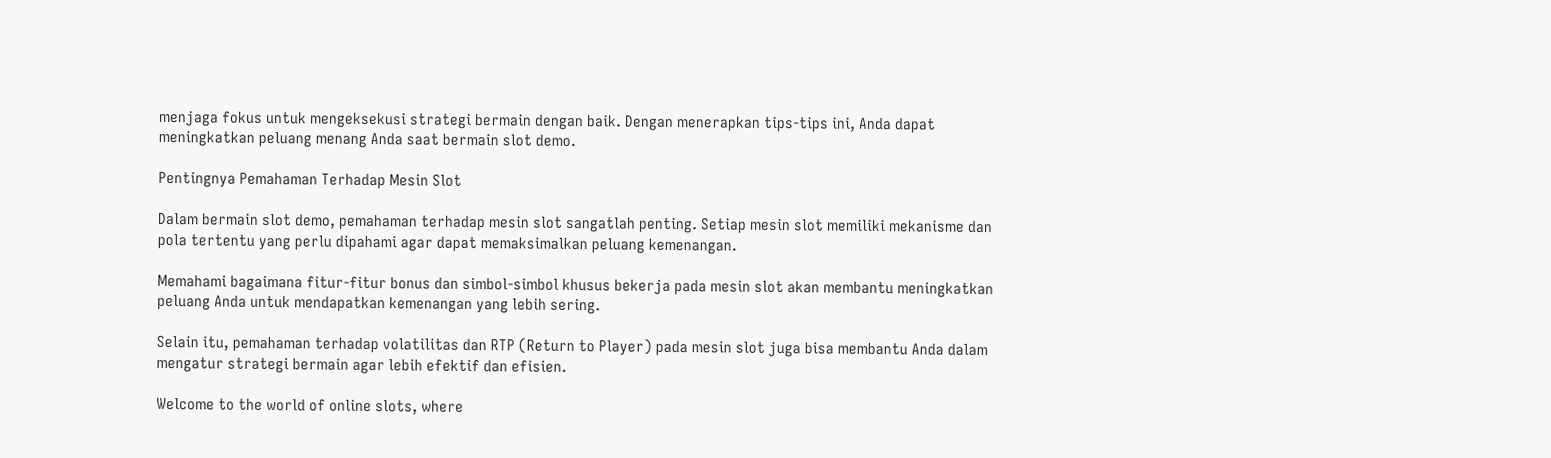menjaga fokus untuk mengeksekusi strategi bermain dengan baik. Dengan menerapkan tips-tips ini, Anda dapat meningkatkan peluang menang Anda saat bermain slot demo.

Pentingnya Pemahaman Terhadap Mesin Slot

Dalam bermain slot demo, pemahaman terhadap mesin slot sangatlah penting. Setiap mesin slot memiliki mekanisme dan pola tertentu yang perlu dipahami agar dapat memaksimalkan peluang kemenangan.

Memahami bagaimana fitur-fitur bonus dan simbol-simbol khusus bekerja pada mesin slot akan membantu meningkatkan peluang Anda untuk mendapatkan kemenangan yang lebih sering.

Selain itu, pemahaman terhadap volatilitas dan RTP (Return to Player) pada mesin slot juga bisa membantu Anda dalam mengatur strategi bermain agar lebih efektif dan efisien.

Welcome to the world of online slots, where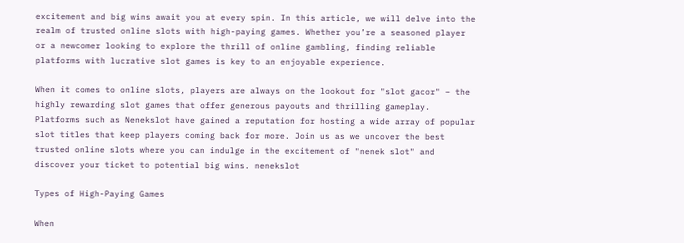excitement and big wins await you at every spin. In this article, we will delve into the realm of trusted online slots with high-paying games. Whether you’re a seasoned player or a newcomer looking to explore the thrill of online gambling, finding reliable platforms with lucrative slot games is key to an enjoyable experience.

When it comes to online slots, players are always on the lookout for "slot gacor" – the highly rewarding slot games that offer generous payouts and thrilling gameplay. Platforms such as Nenekslot have gained a reputation for hosting a wide array of popular slot titles that keep players coming back for more. Join us as we uncover the best trusted online slots where you can indulge in the excitement of "nenek slot" and discover your ticket to potential big wins. nenekslot

Types of High-Paying Games

When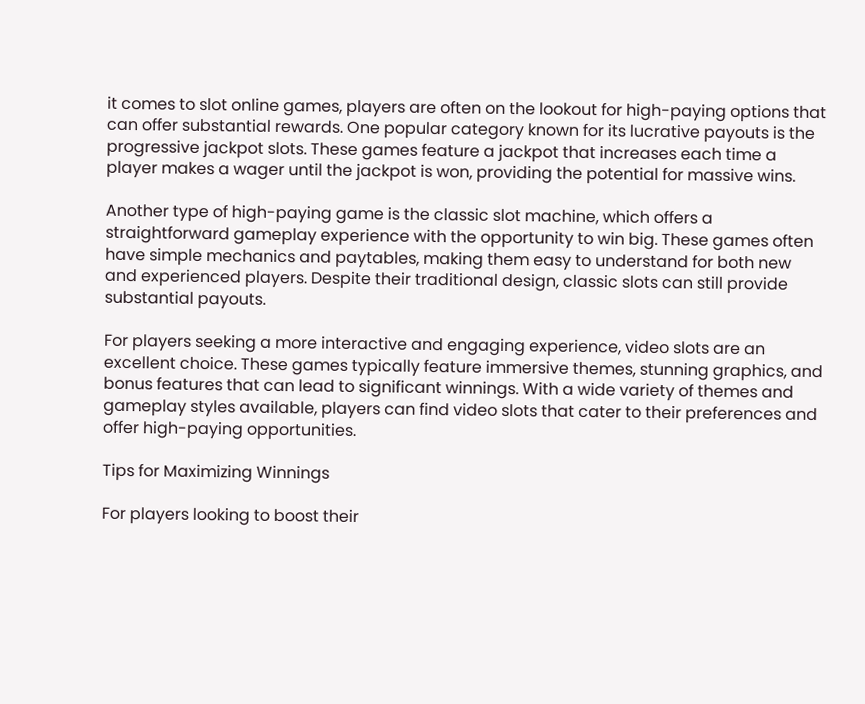it comes to slot online games, players are often on the lookout for high-paying options that can offer substantial rewards. One popular category known for its lucrative payouts is the progressive jackpot slots. These games feature a jackpot that increases each time a player makes a wager until the jackpot is won, providing the potential for massive wins.

Another type of high-paying game is the classic slot machine, which offers a straightforward gameplay experience with the opportunity to win big. These games often have simple mechanics and paytables, making them easy to understand for both new and experienced players. Despite their traditional design, classic slots can still provide substantial payouts.

For players seeking a more interactive and engaging experience, video slots are an excellent choice. These games typically feature immersive themes, stunning graphics, and bonus features that can lead to significant winnings. With a wide variety of themes and gameplay styles available, players can find video slots that cater to their preferences and offer high-paying opportunities.

Tips for Maximizing Winnings

For players looking to boost their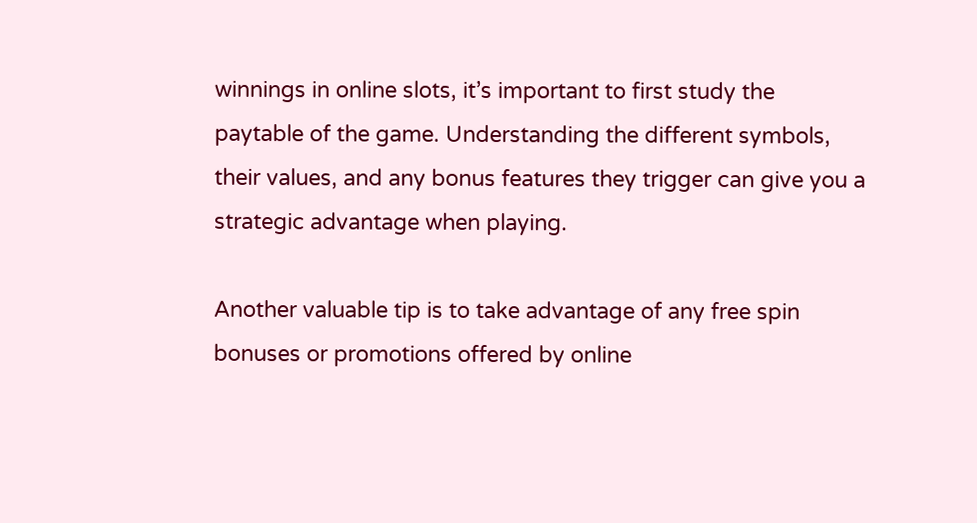winnings in online slots, it’s important to first study the paytable of the game. Understanding the different symbols, their values, and any bonus features they trigger can give you a strategic advantage when playing.

Another valuable tip is to take advantage of any free spin bonuses or promotions offered by online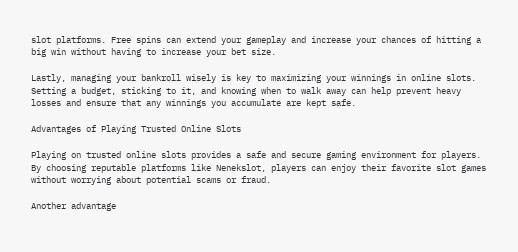slot platforms. Free spins can extend your gameplay and increase your chances of hitting a big win without having to increase your bet size.

Lastly, managing your bankroll wisely is key to maximizing your winnings in online slots. Setting a budget, sticking to it, and knowing when to walk away can help prevent heavy losses and ensure that any winnings you accumulate are kept safe.

Advantages of Playing Trusted Online Slots

Playing on trusted online slots provides a safe and secure gaming environment for players. By choosing reputable platforms like Nenekslot, players can enjoy their favorite slot games without worrying about potential scams or fraud.

Another advantage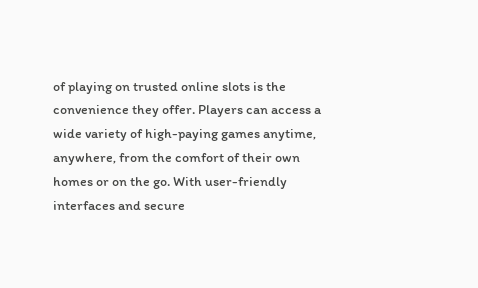of playing on trusted online slots is the convenience they offer. Players can access a wide variety of high-paying games anytime, anywhere, from the comfort of their own homes or on the go. With user-friendly interfaces and secure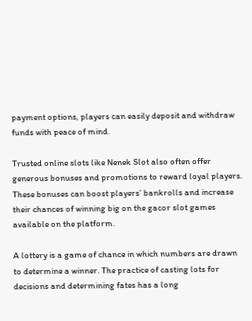payment options, players can easily deposit and withdraw funds with peace of mind.

Trusted online slots like Nenek Slot also often offer generous bonuses and promotions to reward loyal players. These bonuses can boost players’ bankrolls and increase their chances of winning big on the gacor slot games available on the platform.

A lottery is a game of chance in which numbers are drawn to determine a winner. The practice of casting lots for decisions and determining fates has a long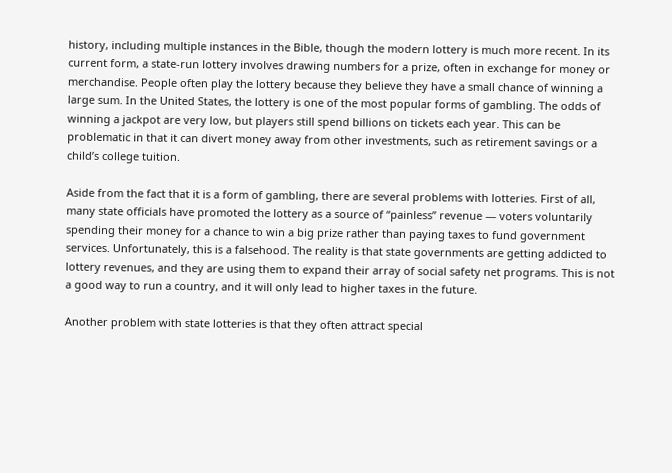history, including multiple instances in the Bible, though the modern lottery is much more recent. In its current form, a state-run lottery involves drawing numbers for a prize, often in exchange for money or merchandise. People often play the lottery because they believe they have a small chance of winning a large sum. In the United States, the lottery is one of the most popular forms of gambling. The odds of winning a jackpot are very low, but players still spend billions on tickets each year. This can be problematic in that it can divert money away from other investments, such as retirement savings or a child’s college tuition.

Aside from the fact that it is a form of gambling, there are several problems with lotteries. First of all, many state officials have promoted the lottery as a source of “painless” revenue — voters voluntarily spending their money for a chance to win a big prize rather than paying taxes to fund government services. Unfortunately, this is a falsehood. The reality is that state governments are getting addicted to lottery revenues, and they are using them to expand their array of social safety net programs. This is not a good way to run a country, and it will only lead to higher taxes in the future.

Another problem with state lotteries is that they often attract special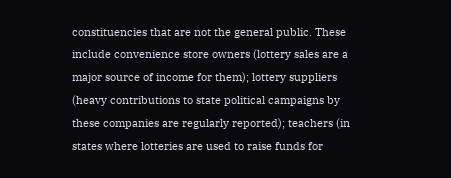constituencies that are not the general public. These include convenience store owners (lottery sales are a major source of income for them); lottery suppliers (heavy contributions to state political campaigns by these companies are regularly reported); teachers (in states where lotteries are used to raise funds for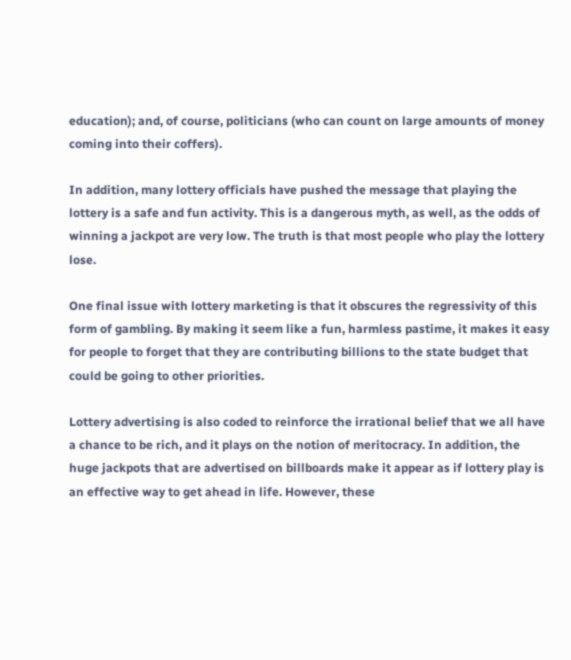education); and, of course, politicians (who can count on large amounts of money coming into their coffers).

In addition, many lottery officials have pushed the message that playing the lottery is a safe and fun activity. This is a dangerous myth, as well, as the odds of winning a jackpot are very low. The truth is that most people who play the lottery lose.

One final issue with lottery marketing is that it obscures the regressivity of this form of gambling. By making it seem like a fun, harmless pastime, it makes it easy for people to forget that they are contributing billions to the state budget that could be going to other priorities.

Lottery advertising is also coded to reinforce the irrational belief that we all have a chance to be rich, and it plays on the notion of meritocracy. In addition, the huge jackpots that are advertised on billboards make it appear as if lottery play is an effective way to get ahead in life. However, these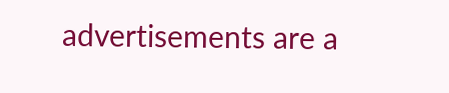advertisements are a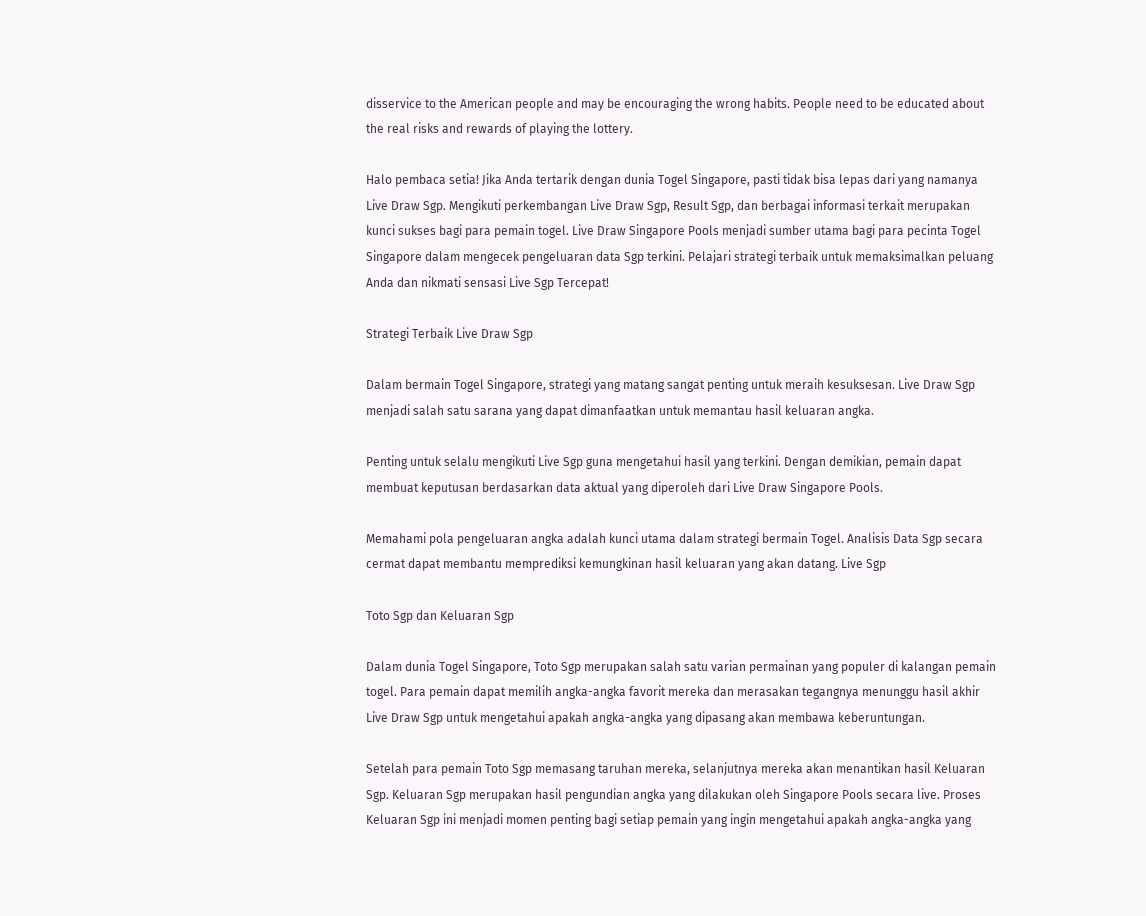disservice to the American people and may be encouraging the wrong habits. People need to be educated about the real risks and rewards of playing the lottery.

Halo pembaca setia! Jika Anda tertarik dengan dunia Togel Singapore, pasti tidak bisa lepas dari yang namanya Live Draw Sgp. Mengikuti perkembangan Live Draw Sgp, Result Sgp, dan berbagai informasi terkait merupakan kunci sukses bagi para pemain togel. Live Draw Singapore Pools menjadi sumber utama bagi para pecinta Togel Singapore dalam mengecek pengeluaran data Sgp terkini. Pelajari strategi terbaik untuk memaksimalkan peluang Anda dan nikmati sensasi Live Sgp Tercepat!

Strategi Terbaik Live Draw Sgp

Dalam bermain Togel Singapore, strategi yang matang sangat penting untuk meraih kesuksesan. Live Draw Sgp menjadi salah satu sarana yang dapat dimanfaatkan untuk memantau hasil keluaran angka.

Penting untuk selalu mengikuti Live Sgp guna mengetahui hasil yang terkini. Dengan demikian, pemain dapat membuat keputusan berdasarkan data aktual yang diperoleh dari Live Draw Singapore Pools.

Memahami pola pengeluaran angka adalah kunci utama dalam strategi bermain Togel. Analisis Data Sgp secara cermat dapat membantu memprediksi kemungkinan hasil keluaran yang akan datang. Live Sgp

Toto Sgp dan Keluaran Sgp

Dalam dunia Togel Singapore, Toto Sgp merupakan salah satu varian permainan yang populer di kalangan pemain togel. Para pemain dapat memilih angka-angka favorit mereka dan merasakan tegangnya menunggu hasil akhir Live Draw Sgp untuk mengetahui apakah angka-angka yang dipasang akan membawa keberuntungan.

Setelah para pemain Toto Sgp memasang taruhan mereka, selanjutnya mereka akan menantikan hasil Keluaran Sgp. Keluaran Sgp merupakan hasil pengundian angka yang dilakukan oleh Singapore Pools secara live. Proses Keluaran Sgp ini menjadi momen penting bagi setiap pemain yang ingin mengetahui apakah angka-angka yang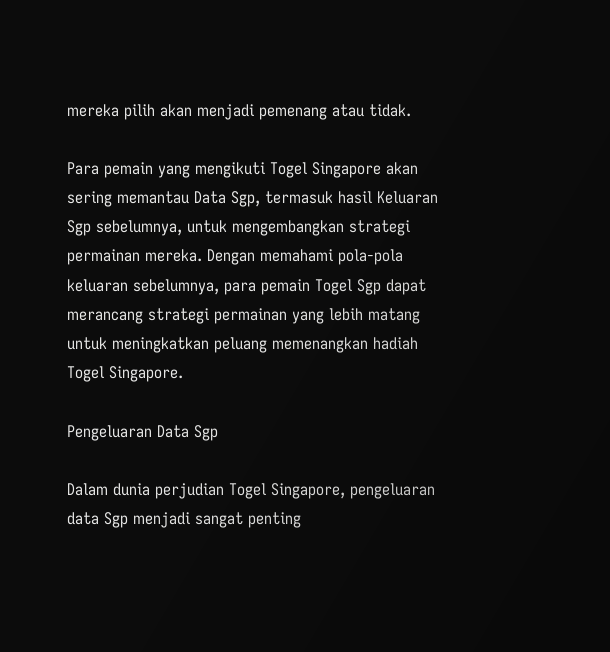mereka pilih akan menjadi pemenang atau tidak.

Para pemain yang mengikuti Togel Singapore akan sering memantau Data Sgp, termasuk hasil Keluaran Sgp sebelumnya, untuk mengembangkan strategi permainan mereka. Dengan memahami pola-pola keluaran sebelumnya, para pemain Togel Sgp dapat merancang strategi permainan yang lebih matang untuk meningkatkan peluang memenangkan hadiah Togel Singapore.

Pengeluaran Data Sgp

Dalam dunia perjudian Togel Singapore, pengeluaran data Sgp menjadi sangat penting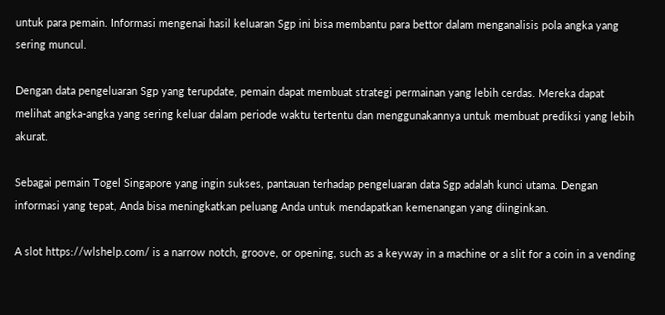untuk para pemain. Informasi mengenai hasil keluaran Sgp ini bisa membantu para bettor dalam menganalisis pola angka yang sering muncul.

Dengan data pengeluaran Sgp yang terupdate, pemain dapat membuat strategi permainan yang lebih cerdas. Mereka dapat melihat angka-angka yang sering keluar dalam periode waktu tertentu dan menggunakannya untuk membuat prediksi yang lebih akurat.

Sebagai pemain Togel Singapore yang ingin sukses, pantauan terhadap pengeluaran data Sgp adalah kunci utama. Dengan informasi yang tepat, Anda bisa meningkatkan peluang Anda untuk mendapatkan kemenangan yang diinginkan.

A slot https://wlshelp.com/ is a narrow notch, groove, or opening, such as a keyway in a machine or a slit for a coin in a vending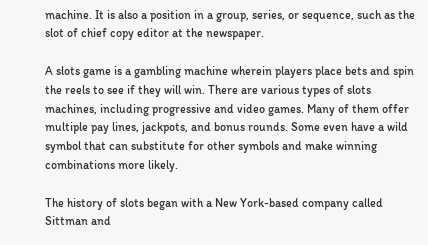machine. It is also a position in a group, series, or sequence, such as the slot of chief copy editor at the newspaper.

A slots game is a gambling machine wherein players place bets and spin the reels to see if they will win. There are various types of slots machines, including progressive and video games. Many of them offer multiple pay lines, jackpots, and bonus rounds. Some even have a wild symbol that can substitute for other symbols and make winning combinations more likely.

The history of slots began with a New York-based company called Sittman and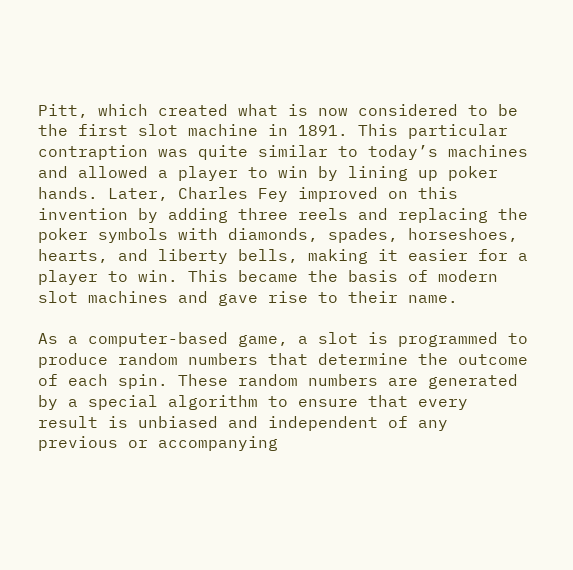Pitt, which created what is now considered to be the first slot machine in 1891. This particular contraption was quite similar to today’s machines and allowed a player to win by lining up poker hands. Later, Charles Fey improved on this invention by adding three reels and replacing the poker symbols with diamonds, spades, horseshoes, hearts, and liberty bells, making it easier for a player to win. This became the basis of modern slot machines and gave rise to their name.

As a computer-based game, a slot is programmed to produce random numbers that determine the outcome of each spin. These random numbers are generated by a special algorithm to ensure that every result is unbiased and independent of any previous or accompanying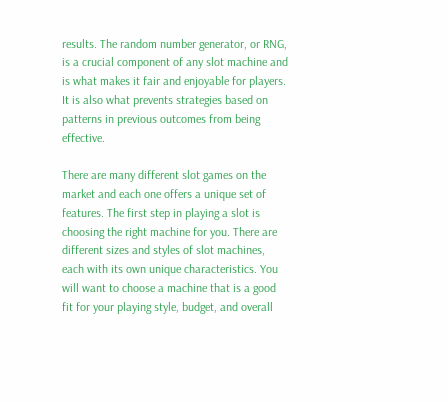results. The random number generator, or RNG, is a crucial component of any slot machine and is what makes it fair and enjoyable for players. It is also what prevents strategies based on patterns in previous outcomes from being effective.

There are many different slot games on the market and each one offers a unique set of features. The first step in playing a slot is choosing the right machine for you. There are different sizes and styles of slot machines, each with its own unique characteristics. You will want to choose a machine that is a good fit for your playing style, budget, and overall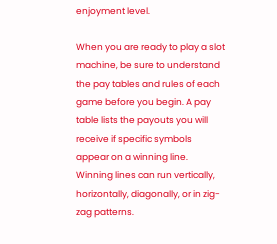enjoyment level.

When you are ready to play a slot machine, be sure to understand the pay tables and rules of each game before you begin. A pay table lists the payouts you will receive if specific symbols appear on a winning line. Winning lines can run vertically, horizontally, diagonally, or in zig-zag patterns.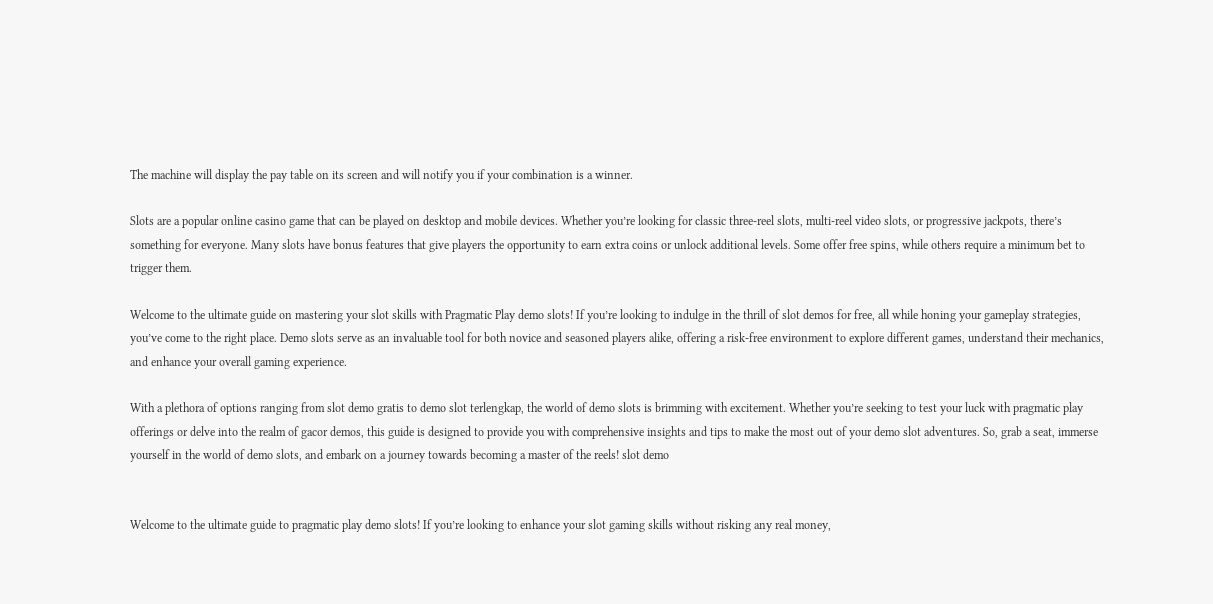The machine will display the pay table on its screen and will notify you if your combination is a winner.

Slots are a popular online casino game that can be played on desktop and mobile devices. Whether you’re looking for classic three-reel slots, multi-reel video slots, or progressive jackpots, there’s something for everyone. Many slots have bonus features that give players the opportunity to earn extra coins or unlock additional levels. Some offer free spins, while others require a minimum bet to trigger them.

Welcome to the ultimate guide on mastering your slot skills with Pragmatic Play demo slots! If you’re looking to indulge in the thrill of slot demos for free, all while honing your gameplay strategies, you’ve come to the right place. Demo slots serve as an invaluable tool for both novice and seasoned players alike, offering a risk-free environment to explore different games, understand their mechanics, and enhance your overall gaming experience.

With a plethora of options ranging from slot demo gratis to demo slot terlengkap, the world of demo slots is brimming with excitement. Whether you’re seeking to test your luck with pragmatic play offerings or delve into the realm of gacor demos, this guide is designed to provide you with comprehensive insights and tips to make the most out of your demo slot adventures. So, grab a seat, immerse yourself in the world of demo slots, and embark on a journey towards becoming a master of the reels! slot demo


Welcome to the ultimate guide to pragmatic play demo slots! If you’re looking to enhance your slot gaming skills without risking any real money,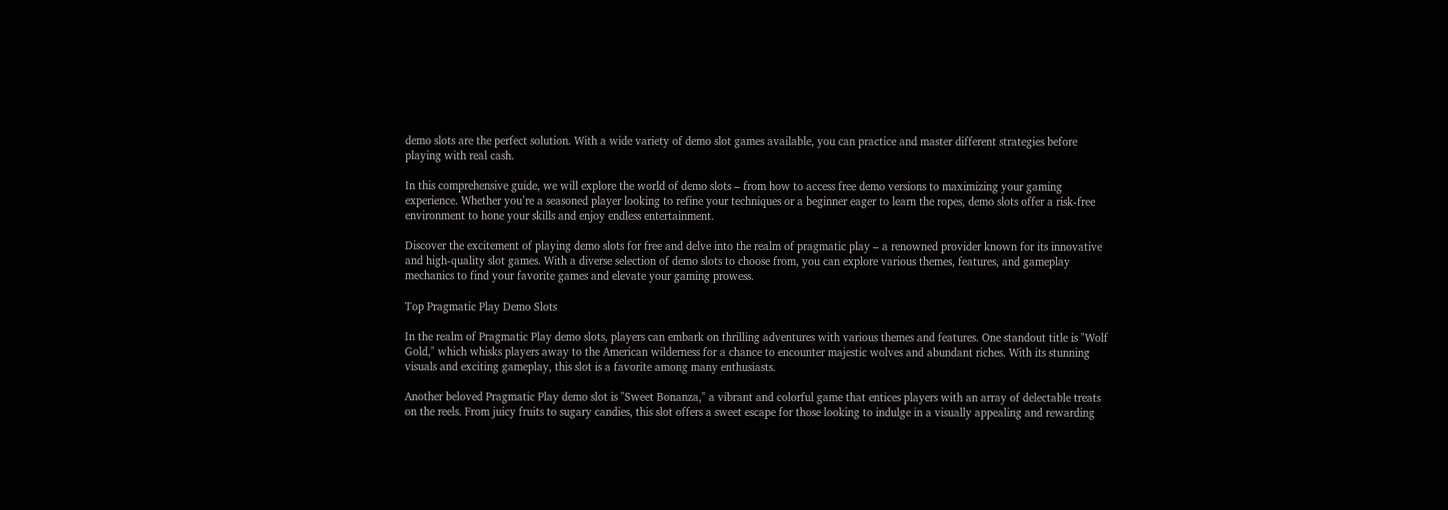demo slots are the perfect solution. With a wide variety of demo slot games available, you can practice and master different strategies before playing with real cash.

In this comprehensive guide, we will explore the world of demo slots – from how to access free demo versions to maximizing your gaming experience. Whether you’re a seasoned player looking to refine your techniques or a beginner eager to learn the ropes, demo slots offer a risk-free environment to hone your skills and enjoy endless entertainment.

Discover the excitement of playing demo slots for free and delve into the realm of pragmatic play – a renowned provider known for its innovative and high-quality slot games. With a diverse selection of demo slots to choose from, you can explore various themes, features, and gameplay mechanics to find your favorite games and elevate your gaming prowess.

Top Pragmatic Play Demo Slots

In the realm of Pragmatic Play demo slots, players can embark on thrilling adventures with various themes and features. One standout title is "Wolf Gold," which whisks players away to the American wilderness for a chance to encounter majestic wolves and abundant riches. With its stunning visuals and exciting gameplay, this slot is a favorite among many enthusiasts.

Another beloved Pragmatic Play demo slot is "Sweet Bonanza," a vibrant and colorful game that entices players with an array of delectable treats on the reels. From juicy fruits to sugary candies, this slot offers a sweet escape for those looking to indulge in a visually appealing and rewarding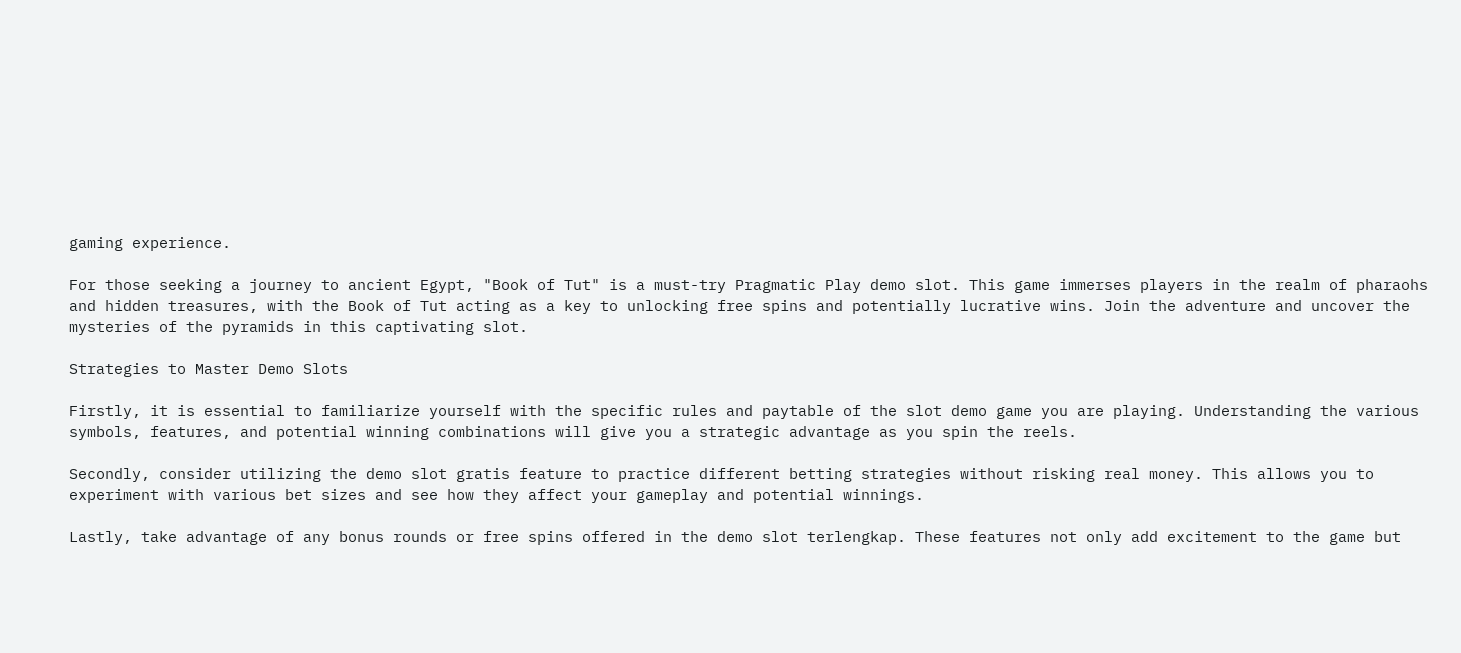gaming experience.

For those seeking a journey to ancient Egypt, "Book of Tut" is a must-try Pragmatic Play demo slot. This game immerses players in the realm of pharaohs and hidden treasures, with the Book of Tut acting as a key to unlocking free spins and potentially lucrative wins. Join the adventure and uncover the mysteries of the pyramids in this captivating slot.

Strategies to Master Demo Slots

Firstly, it is essential to familiarize yourself with the specific rules and paytable of the slot demo game you are playing. Understanding the various symbols, features, and potential winning combinations will give you a strategic advantage as you spin the reels.

Secondly, consider utilizing the demo slot gratis feature to practice different betting strategies without risking real money. This allows you to experiment with various bet sizes and see how they affect your gameplay and potential winnings.

Lastly, take advantage of any bonus rounds or free spins offered in the demo slot terlengkap. These features not only add excitement to the game but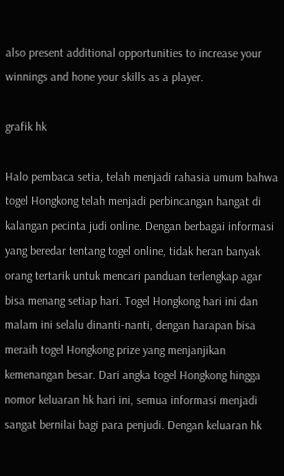also present additional opportunities to increase your winnings and hone your skills as a player.

grafik hk

Halo pembaca setia, telah menjadi rahasia umum bahwa togel Hongkong telah menjadi perbincangan hangat di kalangan pecinta judi online. Dengan berbagai informasi yang beredar tentang togel online, tidak heran banyak orang tertarik untuk mencari panduan terlengkap agar bisa menang setiap hari. Togel Hongkong hari ini dan malam ini selalu dinanti-nanti, dengan harapan bisa meraih togel Hongkong prize yang menjanjikan kemenangan besar. Dari angka togel Hongkong hingga nomor keluaran hk hari ini, semua informasi menjadi sangat bernilai bagi para penjudi. Dengan keluaran hk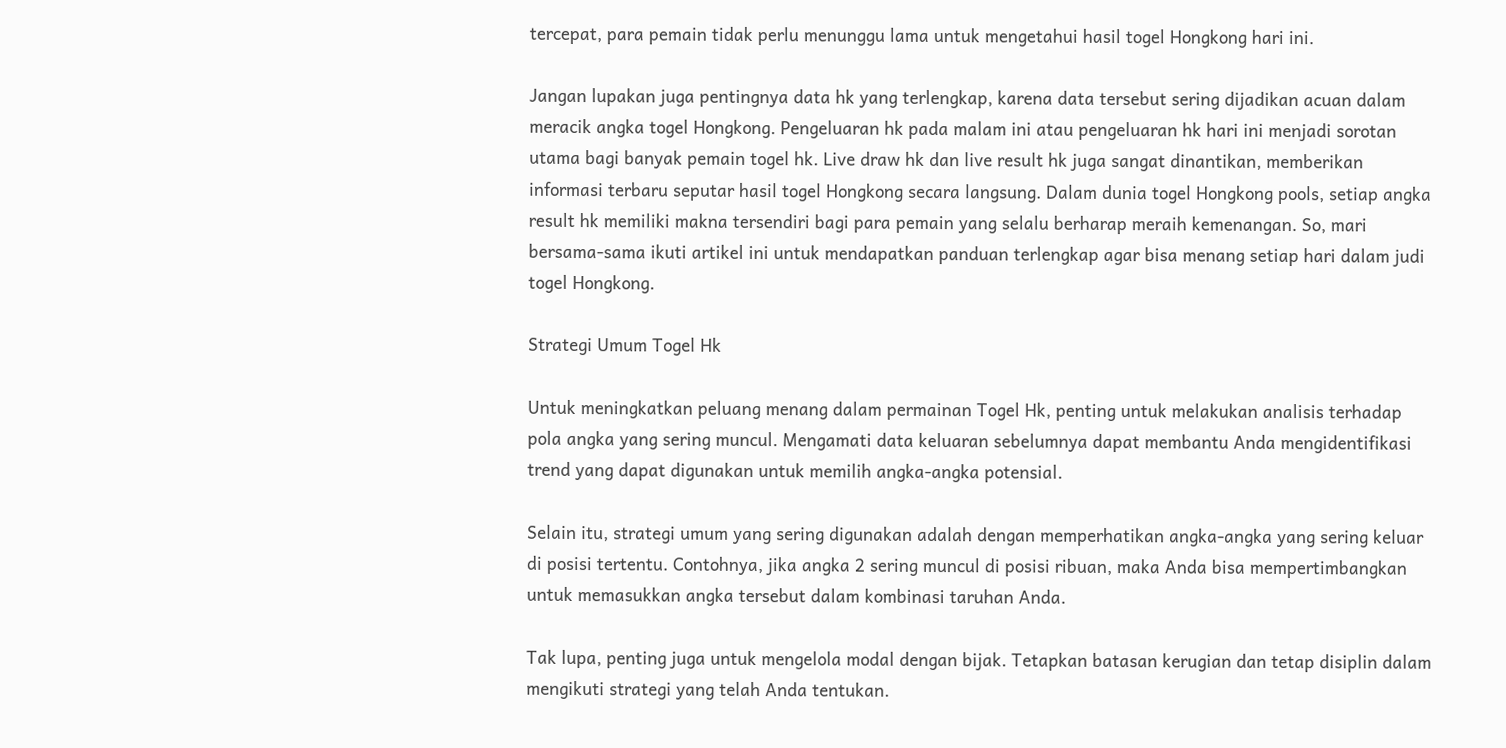tercepat, para pemain tidak perlu menunggu lama untuk mengetahui hasil togel Hongkong hari ini.

Jangan lupakan juga pentingnya data hk yang terlengkap, karena data tersebut sering dijadikan acuan dalam meracik angka togel Hongkong. Pengeluaran hk pada malam ini atau pengeluaran hk hari ini menjadi sorotan utama bagi banyak pemain togel hk. Live draw hk dan live result hk juga sangat dinantikan, memberikan informasi terbaru seputar hasil togel Hongkong secara langsung. Dalam dunia togel Hongkong pools, setiap angka result hk memiliki makna tersendiri bagi para pemain yang selalu berharap meraih kemenangan. So, mari bersama-sama ikuti artikel ini untuk mendapatkan panduan terlengkap agar bisa menang setiap hari dalam judi togel Hongkong.

Strategi Umum Togel Hk

Untuk meningkatkan peluang menang dalam permainan Togel Hk, penting untuk melakukan analisis terhadap pola angka yang sering muncul. Mengamati data keluaran sebelumnya dapat membantu Anda mengidentifikasi trend yang dapat digunakan untuk memilih angka-angka potensial.

Selain itu, strategi umum yang sering digunakan adalah dengan memperhatikan angka-angka yang sering keluar di posisi tertentu. Contohnya, jika angka 2 sering muncul di posisi ribuan, maka Anda bisa mempertimbangkan untuk memasukkan angka tersebut dalam kombinasi taruhan Anda.

Tak lupa, penting juga untuk mengelola modal dengan bijak. Tetapkan batasan kerugian dan tetap disiplin dalam mengikuti strategi yang telah Anda tentukan.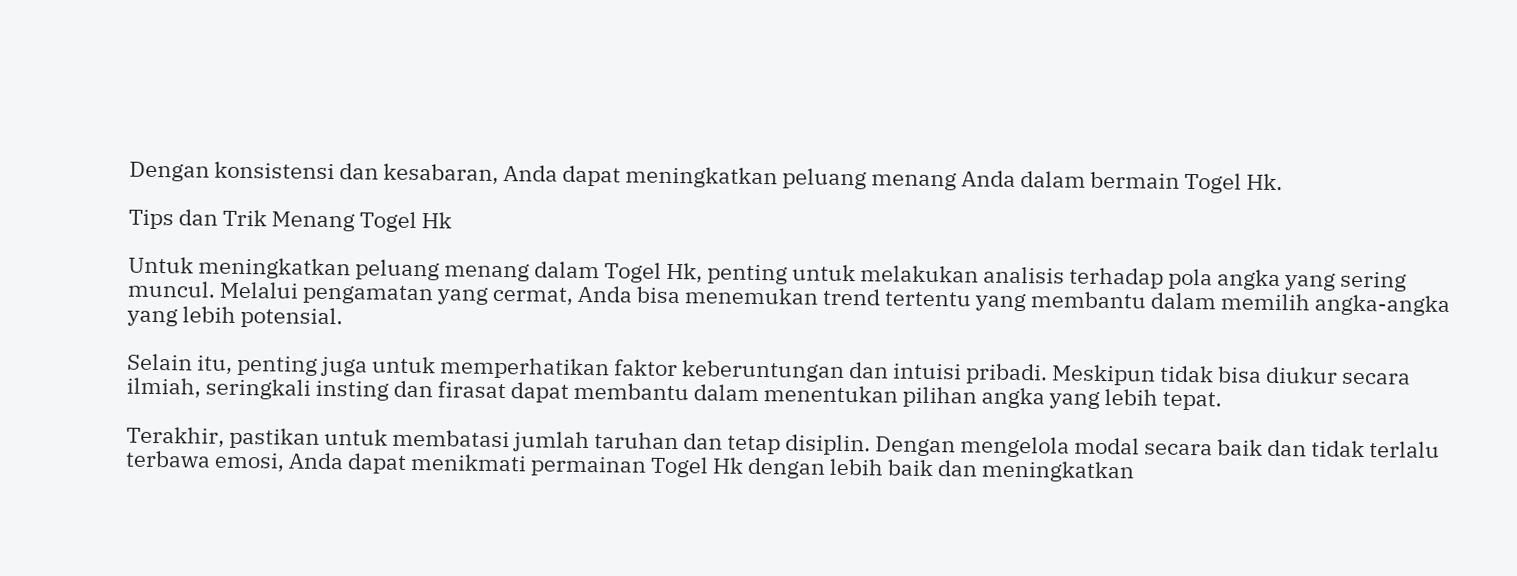Dengan konsistensi dan kesabaran, Anda dapat meningkatkan peluang menang Anda dalam bermain Togel Hk.

Tips dan Trik Menang Togel Hk

Untuk meningkatkan peluang menang dalam Togel Hk, penting untuk melakukan analisis terhadap pola angka yang sering muncul. Melalui pengamatan yang cermat, Anda bisa menemukan trend tertentu yang membantu dalam memilih angka-angka yang lebih potensial.

Selain itu, penting juga untuk memperhatikan faktor keberuntungan dan intuisi pribadi. Meskipun tidak bisa diukur secara ilmiah, seringkali insting dan firasat dapat membantu dalam menentukan pilihan angka yang lebih tepat.

Terakhir, pastikan untuk membatasi jumlah taruhan dan tetap disiplin. Dengan mengelola modal secara baik dan tidak terlalu terbawa emosi, Anda dapat menikmati permainan Togel Hk dengan lebih baik dan meningkatkan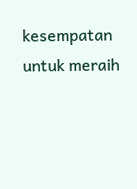kesempatan untuk meraih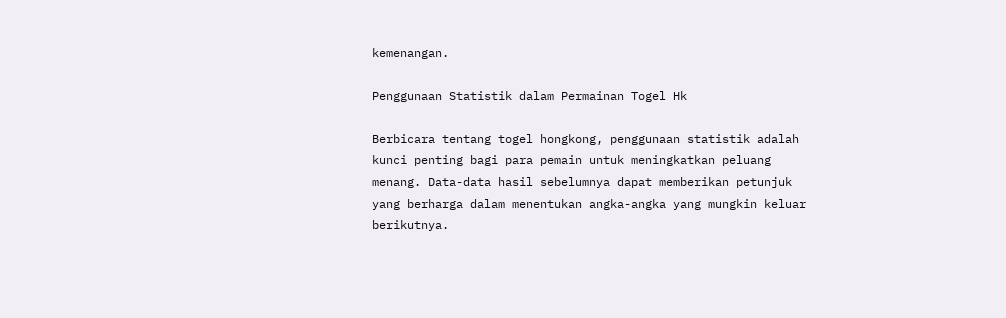kemenangan.

Penggunaan Statistik dalam Permainan Togel Hk

Berbicara tentang togel hongkong, penggunaan statistik adalah kunci penting bagi para pemain untuk meningkatkan peluang menang. Data-data hasil sebelumnya dapat memberikan petunjuk yang berharga dalam menentukan angka-angka yang mungkin keluar berikutnya.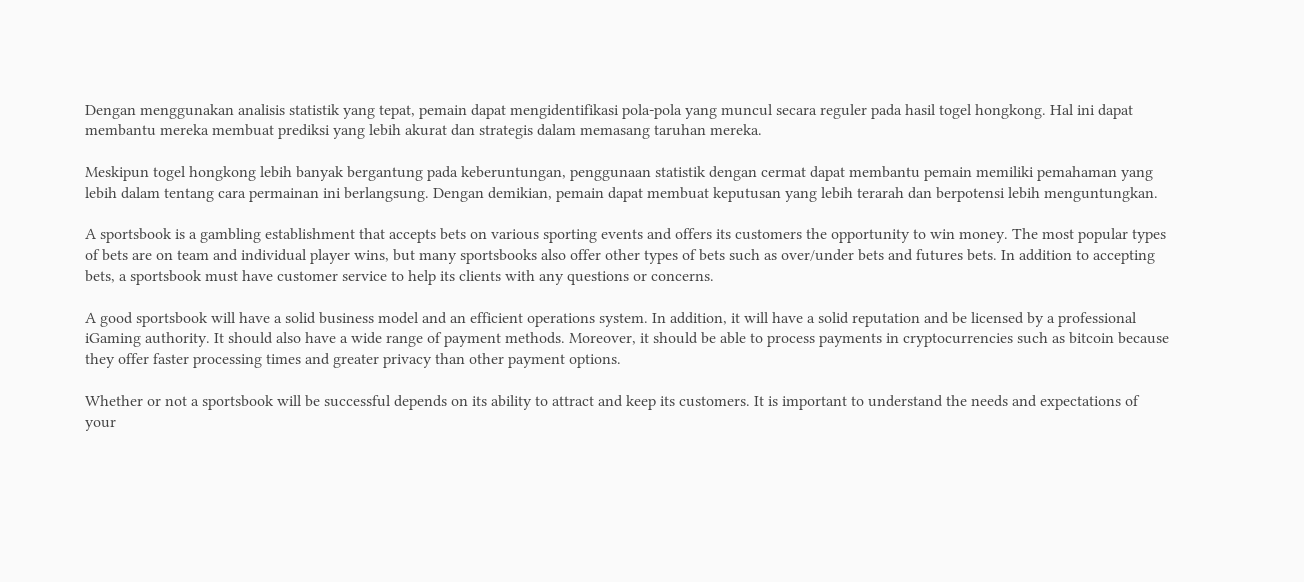Dengan menggunakan analisis statistik yang tepat, pemain dapat mengidentifikasi pola-pola yang muncul secara reguler pada hasil togel hongkong. Hal ini dapat membantu mereka membuat prediksi yang lebih akurat dan strategis dalam memasang taruhan mereka.

Meskipun togel hongkong lebih banyak bergantung pada keberuntungan, penggunaan statistik dengan cermat dapat membantu pemain memiliki pemahaman yang lebih dalam tentang cara permainan ini berlangsung. Dengan demikian, pemain dapat membuat keputusan yang lebih terarah dan berpotensi lebih menguntungkan.

A sportsbook is a gambling establishment that accepts bets on various sporting events and offers its customers the opportunity to win money. The most popular types of bets are on team and individual player wins, but many sportsbooks also offer other types of bets such as over/under bets and futures bets. In addition to accepting bets, a sportsbook must have customer service to help its clients with any questions or concerns.

A good sportsbook will have a solid business model and an efficient operations system. In addition, it will have a solid reputation and be licensed by a professional iGaming authority. It should also have a wide range of payment methods. Moreover, it should be able to process payments in cryptocurrencies such as bitcoin because they offer faster processing times and greater privacy than other payment options.

Whether or not a sportsbook will be successful depends on its ability to attract and keep its customers. It is important to understand the needs and expectations of your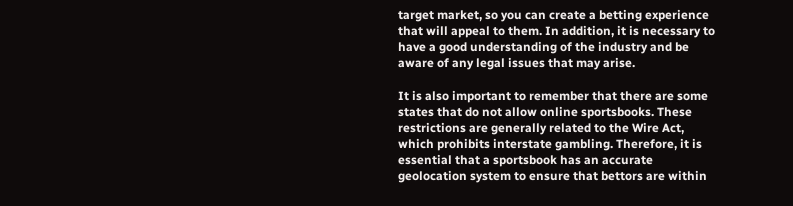target market, so you can create a betting experience that will appeal to them. In addition, it is necessary to have a good understanding of the industry and be aware of any legal issues that may arise.

It is also important to remember that there are some states that do not allow online sportsbooks. These restrictions are generally related to the Wire Act, which prohibits interstate gambling. Therefore, it is essential that a sportsbook has an accurate geolocation system to ensure that bettors are within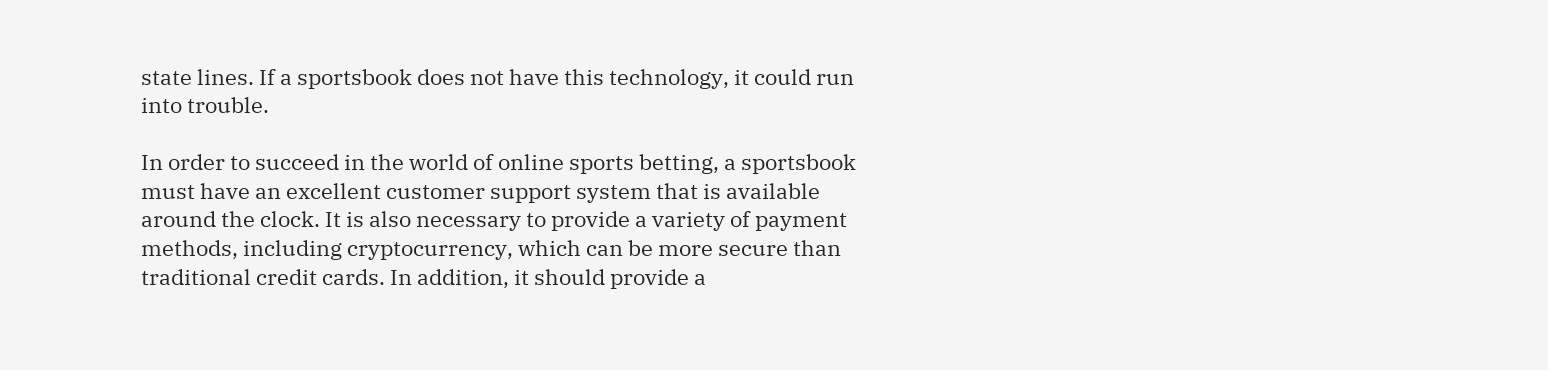state lines. If a sportsbook does not have this technology, it could run into trouble.

In order to succeed in the world of online sports betting, a sportsbook must have an excellent customer support system that is available around the clock. It is also necessary to provide a variety of payment methods, including cryptocurrency, which can be more secure than traditional credit cards. In addition, it should provide a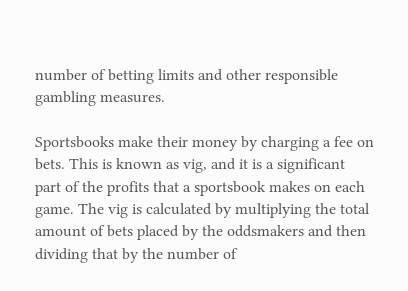number of betting limits and other responsible gambling measures.

Sportsbooks make their money by charging a fee on bets. This is known as vig, and it is a significant part of the profits that a sportsbook makes on each game. The vig is calculated by multiplying the total amount of bets placed by the oddsmakers and then dividing that by the number of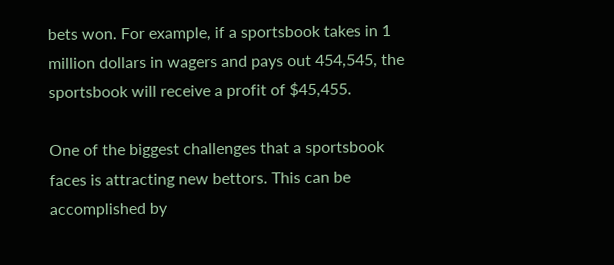bets won. For example, if a sportsbook takes in 1 million dollars in wagers and pays out 454,545, the sportsbook will receive a profit of $45,455.

One of the biggest challenges that a sportsbook faces is attracting new bettors. This can be accomplished by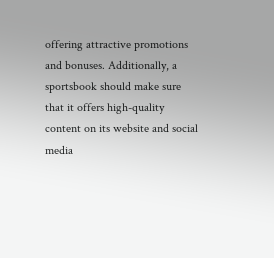offering attractive promotions and bonuses. Additionally, a sportsbook should make sure that it offers high-quality content on its website and social media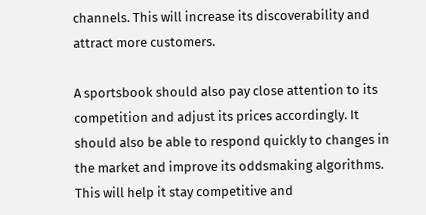channels. This will increase its discoverability and attract more customers.

A sportsbook should also pay close attention to its competition and adjust its prices accordingly. It should also be able to respond quickly to changes in the market and improve its oddsmaking algorithms. This will help it stay competitive and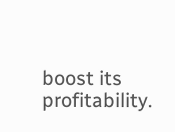boost its profitability.